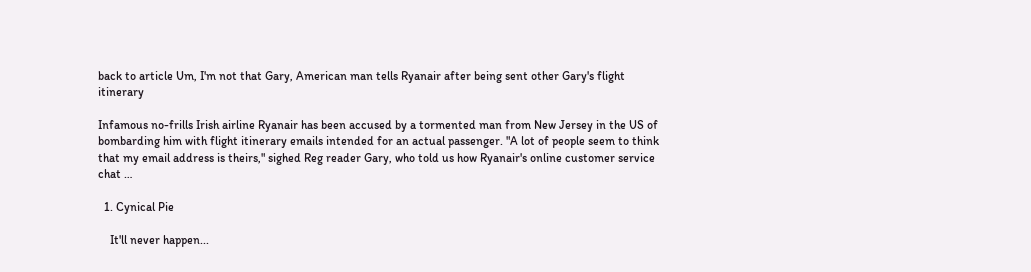back to article Um, I'm not that Gary, American man tells Ryanair after being sent other Gary's flight itinerary

Infamous no-frills Irish airline Ryanair has been accused by a tormented man from New Jersey in the US of bombarding him with flight itinerary emails intended for an actual passenger. "A lot of people seem to think that my email address is theirs," sighed Reg reader Gary, who told us how Ryanair's online customer service chat …

  1. Cynical Pie

    It'll never happen...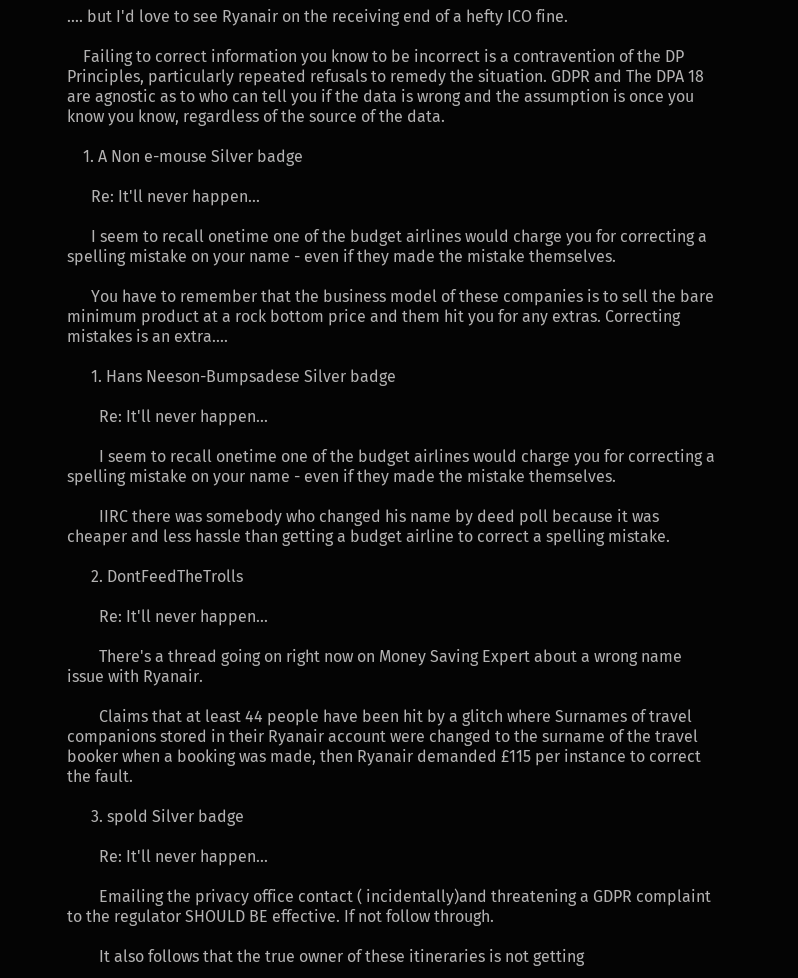.... but I'd love to see Ryanair on the receiving end of a hefty ICO fine.

    Failing to correct information you know to be incorrect is a contravention of the DP Principles, particularly repeated refusals to remedy the situation. GDPR and The DPA 18 are agnostic as to who can tell you if the data is wrong and the assumption is once you know you know, regardless of the source of the data.

    1. A Non e-mouse Silver badge

      Re: It'll never happen...

      I seem to recall onetime one of the budget airlines would charge you for correcting a spelling mistake on your name - even if they made the mistake themselves.

      You have to remember that the business model of these companies is to sell the bare minimum product at a rock bottom price and them hit you for any extras. Correcting mistakes is an extra....

      1. Hans Neeson-Bumpsadese Silver badge

        Re: It'll never happen...

        I seem to recall onetime one of the budget airlines would charge you for correcting a spelling mistake on your name - even if they made the mistake themselves.

        IIRC there was somebody who changed his name by deed poll because it was cheaper and less hassle than getting a budget airline to correct a spelling mistake.

      2. DontFeedTheTrolls

        Re: It'll never happen...

        There's a thread going on right now on Money Saving Expert about a wrong name issue with Ryanair.

        Claims that at least 44 people have been hit by a glitch where Surnames of travel companions stored in their Ryanair account were changed to the surname of the travel booker when a booking was made, then Ryanair demanded £115 per instance to correct the fault.

      3. spold Silver badge

        Re: It'll never happen...

        Emailing the privacy office contact ( incidentally)and threatening a GDPR complaint to the regulator SHOULD BE effective. If not follow through.

        It also follows that the true owner of these itineraries is not getting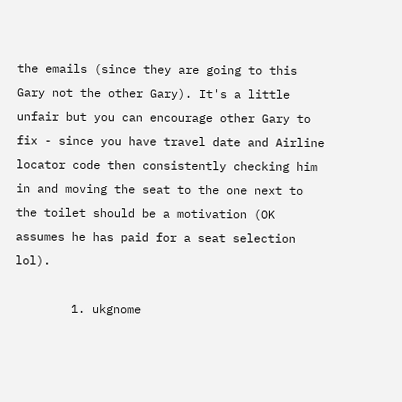the emails (since they are going to this Gary not the other Gary). It's a little unfair but you can encourage other Gary to fix - since you have travel date and Airline locator code then consistently checking him in and moving the seat to the one next to the toilet should be a motivation (OK assumes he has paid for a seat selection lol).

        1. ukgnome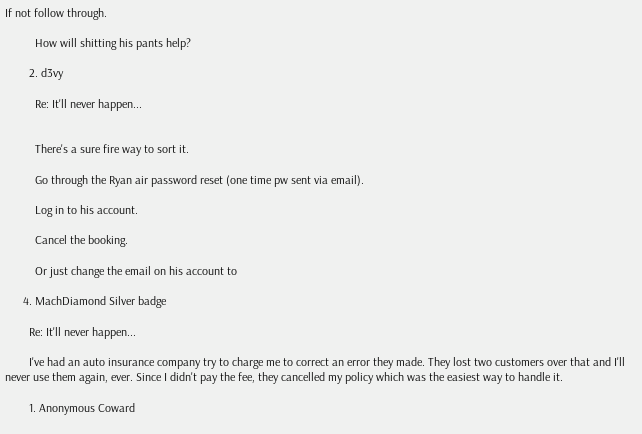If not follow through.

          How will shitting his pants help?

        2. d3vy

          Re: It'll never happen...


          There's a sure fire way to sort it.

          Go through the Ryan air password reset (one time pw sent via email).

          Log in to his account.

          Cancel the booking.

          Or just change the email on his account to

      4. MachDiamond Silver badge

        Re: It'll never happen...

        I've had an auto insurance company try to charge me to correct an error they made. They lost two customers over that and I'll never use them again, ever. Since I didn't pay the fee, they cancelled my policy which was the easiest way to handle it.

        1. Anonymous Coward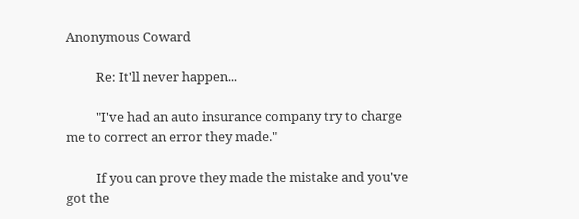Anonymous Coward

          Re: It'll never happen...

          "I've had an auto insurance company try to charge me to correct an error they made."

          If you can prove they made the mistake and you've got the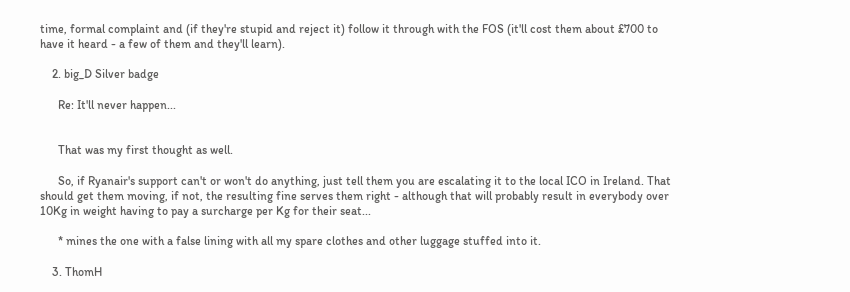time, formal complaint and (if they're stupid and reject it) follow it through with the FOS (it'll cost them about £700 to have it heard - a few of them and they'll learn).

    2. big_D Silver badge

      Re: It'll never happen...


      That was my first thought as well.

      So, if Ryanair's support can't or won't do anything, just tell them you are escalating it to the local ICO in Ireland. That should get them moving, if not, the resulting fine serves them right - although that will probably result in everybody over 10Kg in weight having to pay a surcharge per Kg for their seat...

      * mines the one with a false lining with all my spare clothes and other luggage stuffed into it.

    3. ThomH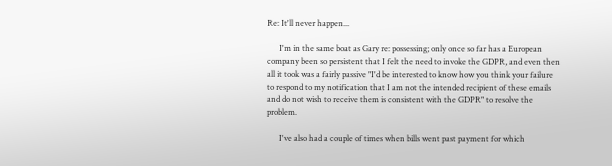Re: It'll never happen...

      I'm in the same boat as Gary re: possessing; only once so far has a European company been so persistent that I felt the need to invoke the GDPR, and even then all it took was a fairly passive "I'd be interested to know how you think your failure to respond to my notification that I am not the intended recipient of these emails and do not wish to receive them is consistent with the GDPR" to resolve the problem.

      I've also had a couple of times when bills went past payment for which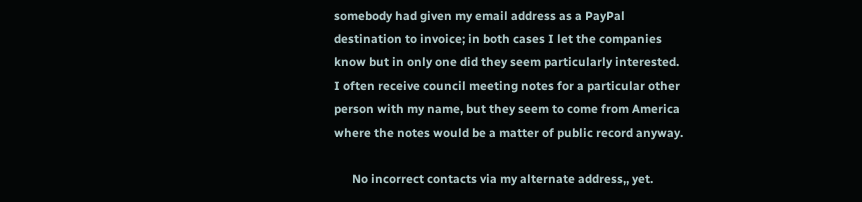somebody had given my email address as a PayPal destination to invoice; in both cases I let the companies know but in only one did they seem particularly interested. I often receive council meeting notes for a particular other person with my name, but they seem to come from America where the notes would be a matter of public record anyway.

      No incorrect contacts via my alternate address,, yet.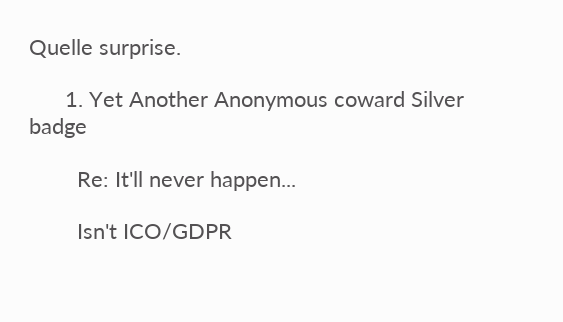Quelle surprise.

      1. Yet Another Anonymous coward Silver badge

        Re: It'll never happen...

        Isn't ICO/GDPR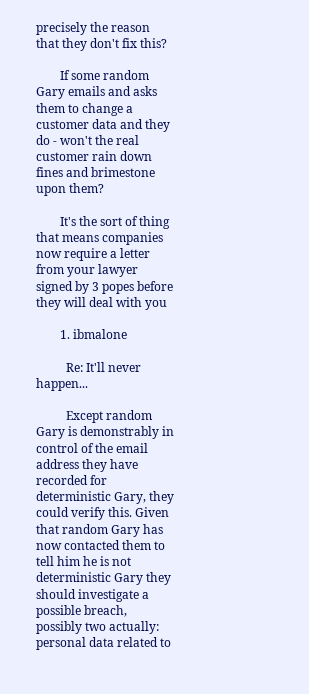precisely the reason that they don't fix this?

        If some random Gary emails and asks them to change a customer data and they do - won't the real customer rain down fines and brimestone upon them?

        It's the sort of thing that means companies now require a letter from your lawyer signed by 3 popes before they will deal with you

        1. ibmalone

          Re: It'll never happen...

          Except random Gary is demonstrably in control of the email address they have recorded for deterministic Gary, they could verify this. Given that random Gary has now contacted them to tell him he is not deterministic Gary they should investigate a possible breach, possibly two actually: personal data related to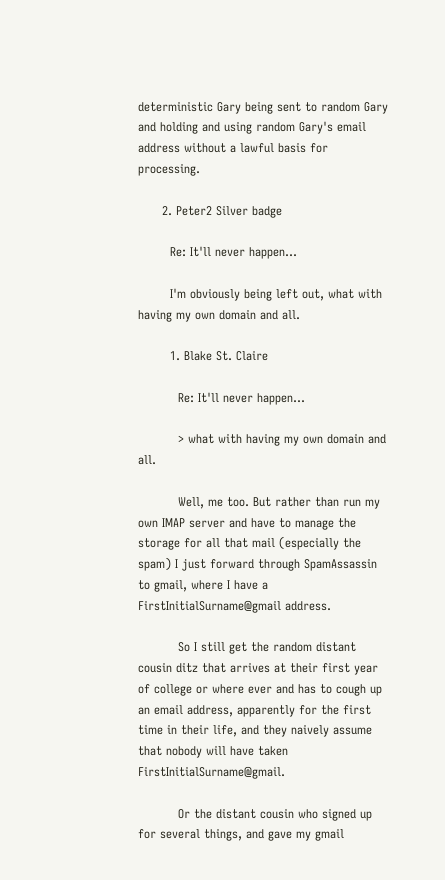deterministic Gary being sent to random Gary and holding and using random Gary's email address without a lawful basis for processing.

      2. Peter2 Silver badge

        Re: It'll never happen...

        I'm obviously being left out, what with having my own domain and all.

        1. Blake St. Claire

          Re: It'll never happen...

          > what with having my own domain and all.

          Well, me too. But rather than run my own IMAP server and have to manage the storage for all that mail (especially the spam) I just forward through SpamAssassin to gmail, where I have a FirstInitialSurname@gmail address.

          So I still get the random distant cousin ditz that arrives at their first year of college or where ever and has to cough up an email address, apparently for the first time in their life, and they naively assume that nobody will have taken FirstInitialSurname@gmail.

          Or the distant cousin who signed up for several things, and gave my gmail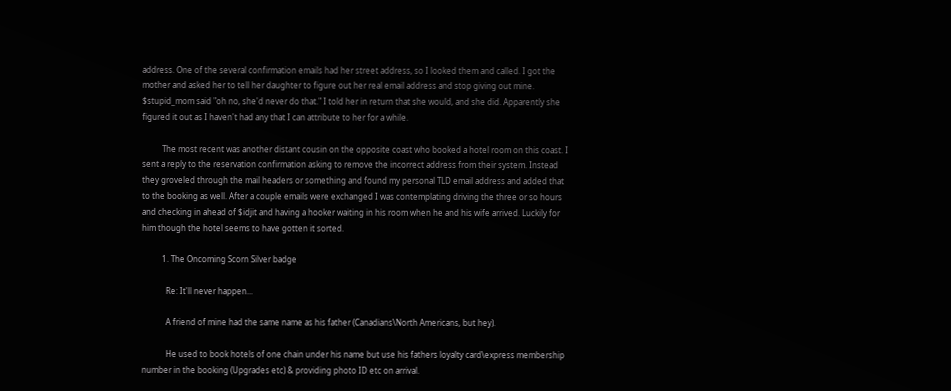address. One of the several confirmation emails had her street address, so I looked them and called. I got the mother and asked her to tell her daughter to figure out her real email address and stop giving out mine. $stupid_mom said "oh no, she'd never do that." I told her in return that she would, and she did. Apparently she figured it out as I haven't had any that I can attribute to her for a while.

          The most recent was another distant cousin on the opposite coast who booked a hotel room on this coast. I sent a reply to the reservation confirmation asking to remove the incorrect address from their system. Instead they groveled through the mail headers or something and found my personal TLD email address and added that to the booking as well. After a couple emails were exchanged I was contemplating driving the three or so hours and checking in ahead of $idjit and having a hooker waiting in his room when he and his wife arrived. Luckily for him though the hotel seems to have gotten it sorted.

          1. The Oncoming Scorn Silver badge

            Re: It'll never happen...

            A friend of mine had the same name as his father (Canadians\North Americans, but hey).

            He used to book hotels of one chain under his name but use his fathers loyalty card\express membership number in the booking (Upgrades etc) & providing photo ID etc on arrival.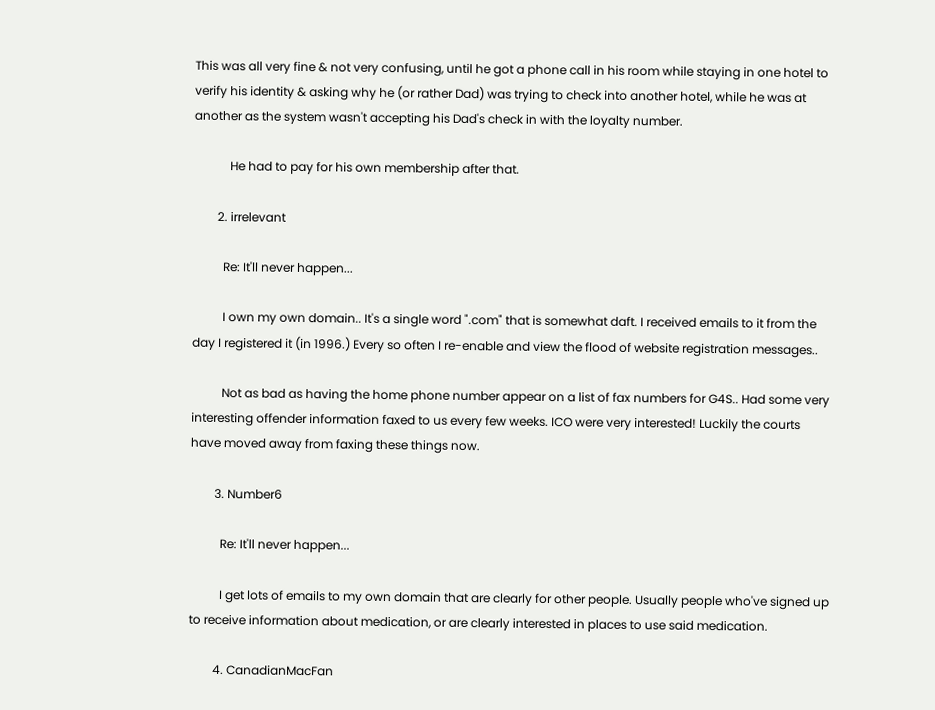This was all very fine & not very confusing, until he got a phone call in his room while staying in one hotel to verify his identity & asking why he (or rather Dad) was trying to check into another hotel, while he was at another as the system wasn't accepting his Dad's check in with the loyalty number.

            He had to pay for his own membership after that.

        2. irrelevant

          Re: It'll never happen...

          I own my own domain.. It's a single word ".com" that is somewhat daft. I received emails to it from the day I registered it (in 1996.) Every so often I re-enable and view the flood of website registration messages..

          Not as bad as having the home phone number appear on a list of fax numbers for G4S.. Had some very interesting offender information faxed to us every few weeks. ICO were very interested! Luckily the courts have moved away from faxing these things now.

        3. Number6

          Re: It'll never happen...

          I get lots of emails to my own domain that are clearly for other people. Usually people who've signed up to receive information about medication, or are clearly interested in places to use said medication.

        4. CanadianMacFan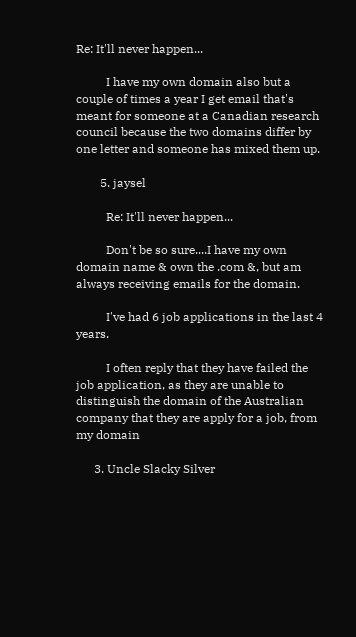Re: It'll never happen...

          I have my own domain also but a couple of times a year I get email that's meant for someone at a Canadian research council because the two domains differ by one letter and someone has mixed them up.

        5. jaysel

          Re: It'll never happen...

          Don't be so sure....I have my own domain name & own the .com &, but am always receiving emails for the domain.

          I've had 6 job applications in the last 4 years.

          I often reply that they have failed the job application, as they are unable to distinguish the domain of the Australian company that they are apply for a job, from my domain

      3. Uncle Slacky Silver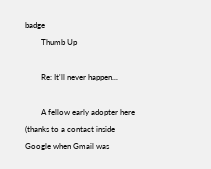badge
        Thumb Up

        Re: It'll never happen...

        A fellow early adopter here (thanks to a contact inside Google when Gmail was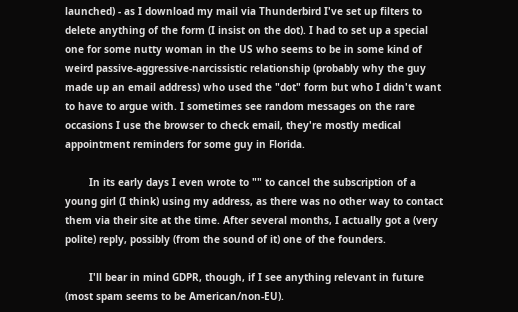launched) - as I download my mail via Thunderbird I've set up filters to delete anything of the form (I insist on the dot). I had to set up a special one for some nutty woman in the US who seems to be in some kind of weird passive-aggressive-narcissistic relationship (probably why the guy made up an email address) who used the "dot" form but who I didn't want to have to argue with. I sometimes see random messages on the rare occasions I use the browser to check email, they're mostly medical appointment reminders for some guy in Florida.

        In its early days I even wrote to "" to cancel the subscription of a young girl (I think) using my address, as there was no other way to contact them via their site at the time. After several months, I actually got a (very polite) reply, possibly (from the sound of it) one of the founders.

        I'll bear in mind GDPR, though, if I see anything relevant in future (most spam seems to be American/non-EU).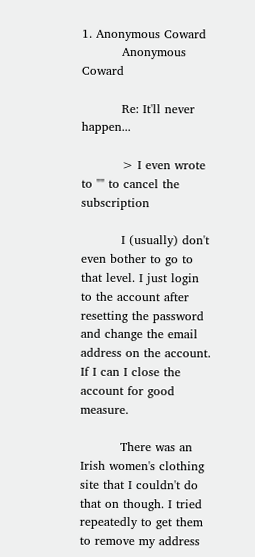1. Anonymous Coward
          Anonymous Coward

          Re: It'll never happen...

          > I even wrote to "" to cancel the subscription

          I (usually) don't even bother to go to that level. I just login to the account after resetting the password and change the email address on the account. If I can I close the account for good measure.

          There was an Irish women's clothing site that I couldn't do that on though. I tried repeatedly to get them to remove my address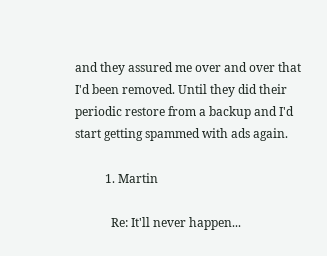and they assured me over and over that I'd been removed. Until they did their periodic restore from a backup and I'd start getting spammed with ads again.

          1. Martin

            Re: It'll never happen...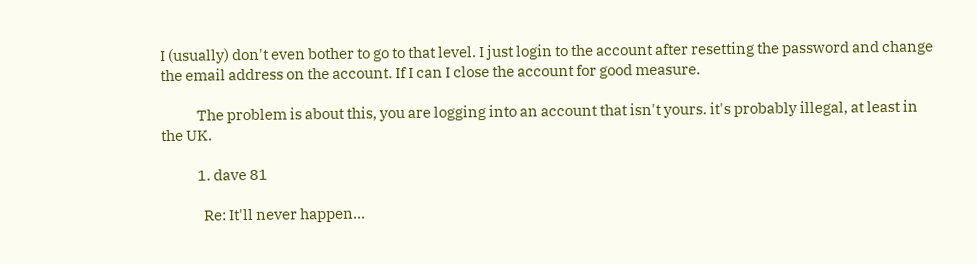I (usually) don't even bother to go to that level. I just login to the account after resetting the password and change the email address on the account. If I can I close the account for good measure.

            The problem is about this, you are logging into an account that isn't yours. it's probably illegal, at least in the UK.

            1. dave 81

              Re: It'll never happen...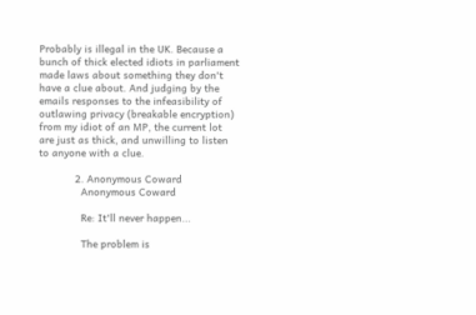Probably is illegal in the UK. Because a bunch of thick elected idiots in parliament made laws about something they don't have a clue about. And judging by the emails responses to the infeasibility of outlawing privacy (breakable encryption) from my idiot of an MP, the current lot are just as thick, and unwilling to listen to anyone with a clue.

            2. Anonymous Coward
              Anonymous Coward

              Re: It'll never happen...

              The problem is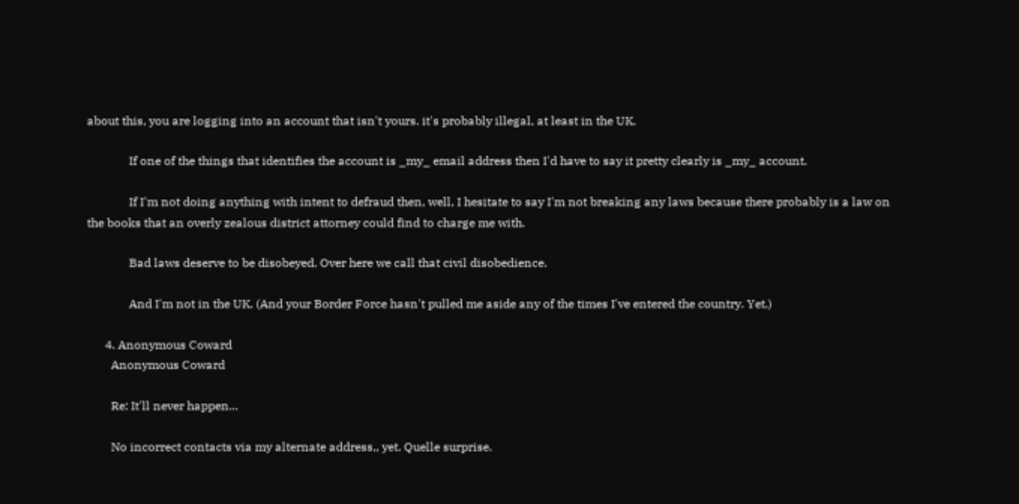about this, you are logging into an account that isn't yours. it's probably illegal, at least in the UK.

              If one of the things that identifies the account is _my_ email address then I'd have to say it pretty clearly is _my_ account.

              If I'm not doing anything with intent to defraud then, well, I hesitate to say I'm not breaking any laws because there probably is a law on the books that an overly zealous district attorney could find to charge me with.

              Bad laws deserve to be disobeyed. Over here we call that civil disobedience.

              And I'm not in the UK. (And your Border Force hasn't pulled me aside any of the times I've entered the country. Yet.)

      4. Anonymous Coward
        Anonymous Coward

        Re: It'll never happen...

        No incorrect contacts via my alternate address,, yet. Quelle surprise.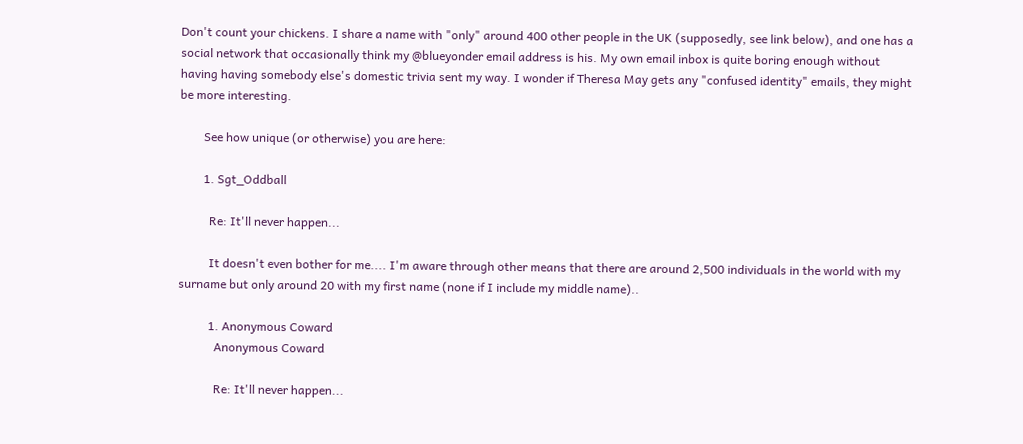Don't count your chickens. I share a name with "only" around 400 other people in the UK (supposedly, see link below), and one has a social network that occasionally think my @blueyonder email address is his. My own email inbox is quite boring enough without having having somebody else's domestic trivia sent my way. I wonder if Theresa May gets any "confused identity" emails, they might be more interesting.

        See how unique (or otherwise) you are here:

        1. Sgt_Oddball

          Re: It'll never happen...

          It doesn't even bother for me.... I'm aware through other means that there are around 2,500 individuals in the world with my surname but only around 20 with my first name (none if I include my middle name)..

          1. Anonymous Coward
            Anonymous Coward

            Re: It'll never happen...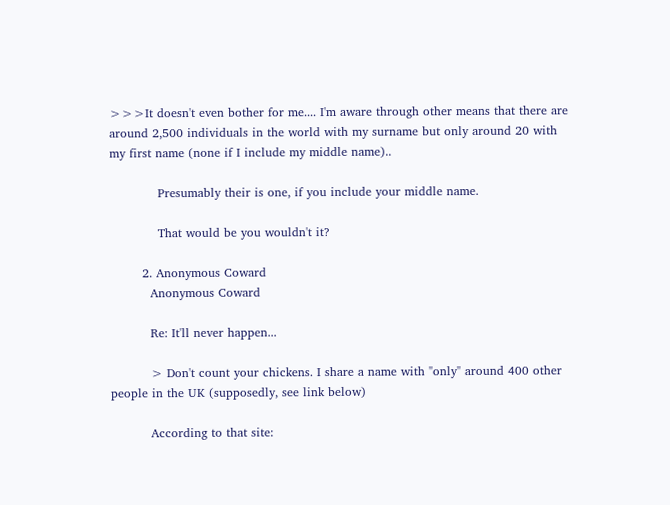>>>It doesn't even bother for me.... I'm aware through other means that there are around 2,500 individuals in the world with my surname but only around 20 with my first name (none if I include my middle name)..

            Presumably their is one, if you include your middle name.

            That would be you wouldn't it?

        2. Anonymous Coward
          Anonymous Coward

          Re: It'll never happen...

          > Don't count your chickens. I share a name with "only" around 400 other people in the UK (supposedly, see link below)

          According to that site: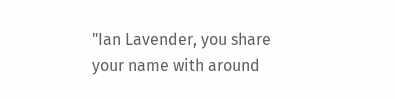"Ian Lavender, you share your name with around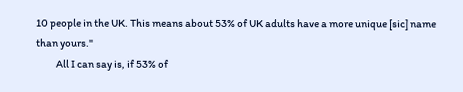10 people in the UK. This means about 53% of UK adults have a more unique [sic] name than yours."
          All I can say is, if 53% of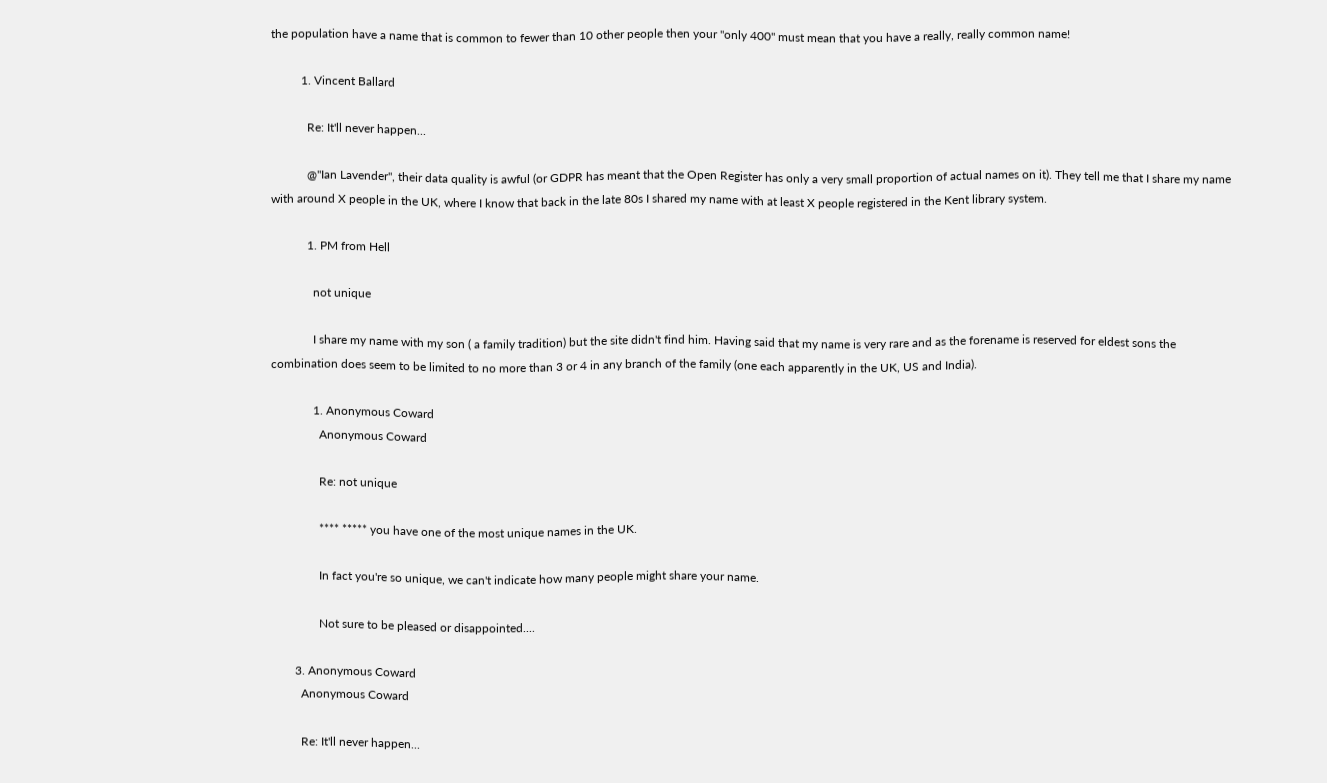the population have a name that is common to fewer than 10 other people then your "only 400" must mean that you have a really, really common name!

          1. Vincent Ballard

            Re: It'll never happen...

            @"Ian Lavender", their data quality is awful (or GDPR has meant that the Open Register has only a very small proportion of actual names on it). They tell me that I share my name with around X people in the UK, where I know that back in the late 80s I shared my name with at least X people registered in the Kent library system.

            1. PM from Hell

              not unique

              I share my name with my son ( a family tradition) but the site didn't find him. Having said that my name is very rare and as the forename is reserved for eldest sons the combination does seem to be limited to no more than 3 or 4 in any branch of the family (one each apparently in the UK, US and India).

              1. Anonymous Coward
                Anonymous Coward

                Re: not unique

                **** ***** you have one of the most unique names in the UK.

                In fact you're so unique, we can't indicate how many people might share your name.

                Not sure to be pleased or disappointed....

        3. Anonymous Coward
          Anonymous Coward

          Re: It'll never happen...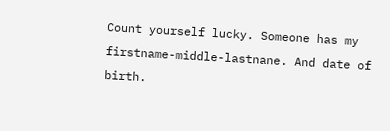Count yourself lucky. Someone has my firstname-middle-lastnane. And date of birth.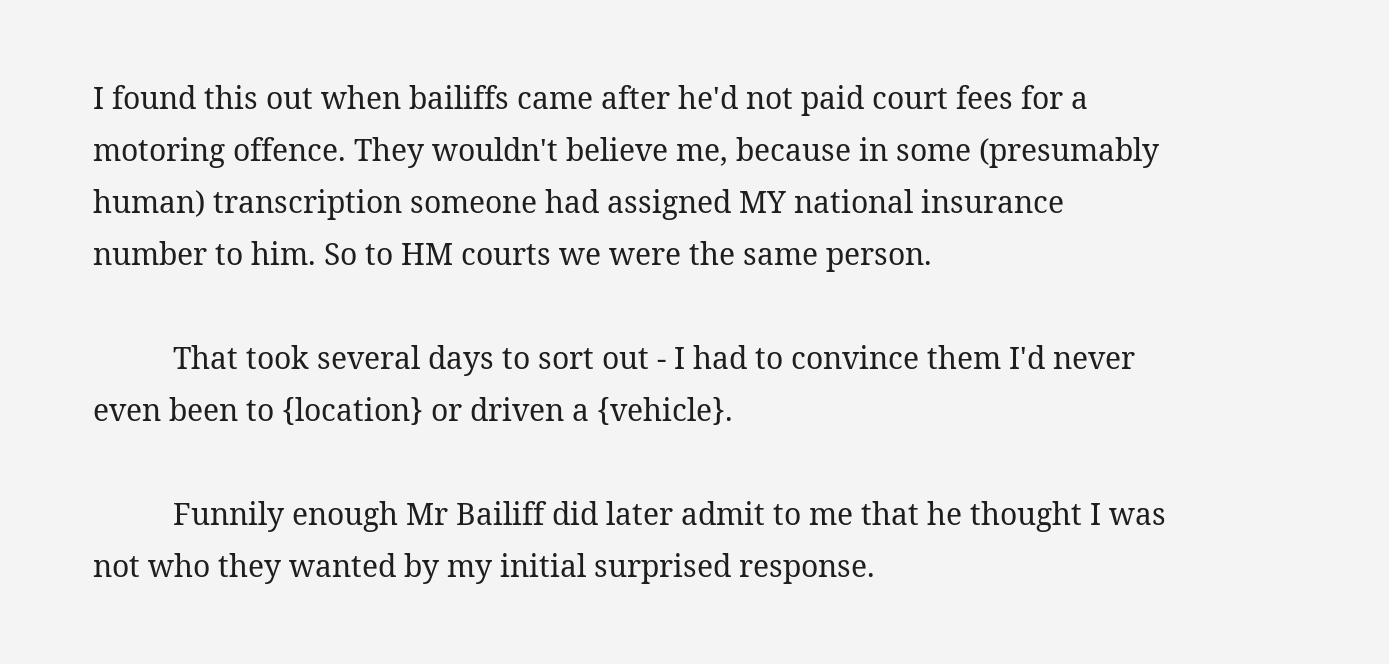I found this out when bailiffs came after he'd not paid court fees for a motoring offence. They wouldn't believe me, because in some (presumably human) transcription someone had assigned MY national insurance number to him. So to HM courts we were the same person.

          That took several days to sort out - I had to convince them I'd never even been to {location} or driven a {vehicle}.

          Funnily enough Mr Bailiff did later admit to me that he thought I was not who they wanted by my initial surprised response.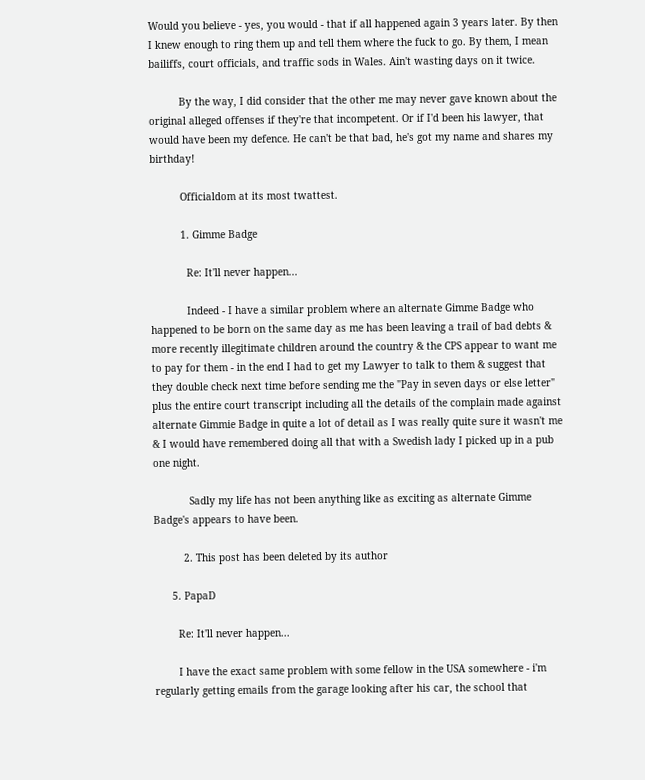Would you believe - yes, you would - that if all happened again 3 years later. By then I knew enough to ring them up and tell them where the fuck to go. By them, I mean bailiffs, court officials, and traffic sods in Wales. Ain't wasting days on it twice.

          By the way, I did consider that the other me may never gave known about the original alleged offenses if they're that incompetent. Or if I'd been his lawyer, that would have been my defence. He can't be that bad, he's got my name and shares my birthday!

          Officialdom at its most twattest.

          1. Gimme Badge

            Re: It'll never happen...

            Indeed - I have a similar problem where an alternate Gimme Badge who happened to be born on the same day as me has been leaving a trail of bad debts & more recently illegitimate children around the country & the CPS appear to want me to pay for them - in the end I had to get my Lawyer to talk to them & suggest that they double check next time before sending me the "Pay in seven days or else letter" plus the entire court transcript including all the details of the complain made against alternate Gimmie Badge in quite a lot of detail as I was really quite sure it wasn't me & I would have remembered doing all that with a Swedish lady I picked up in a pub one night.

            Sadly my life has not been anything like as exciting as alternate Gimme Badge's appears to have been.

          2. This post has been deleted by its author

      5. PapaD

        Re: It'll never happen...

        I have the exact same problem with some fellow in the USA somewhere - i'm regularly getting emails from the garage looking after his car, the school that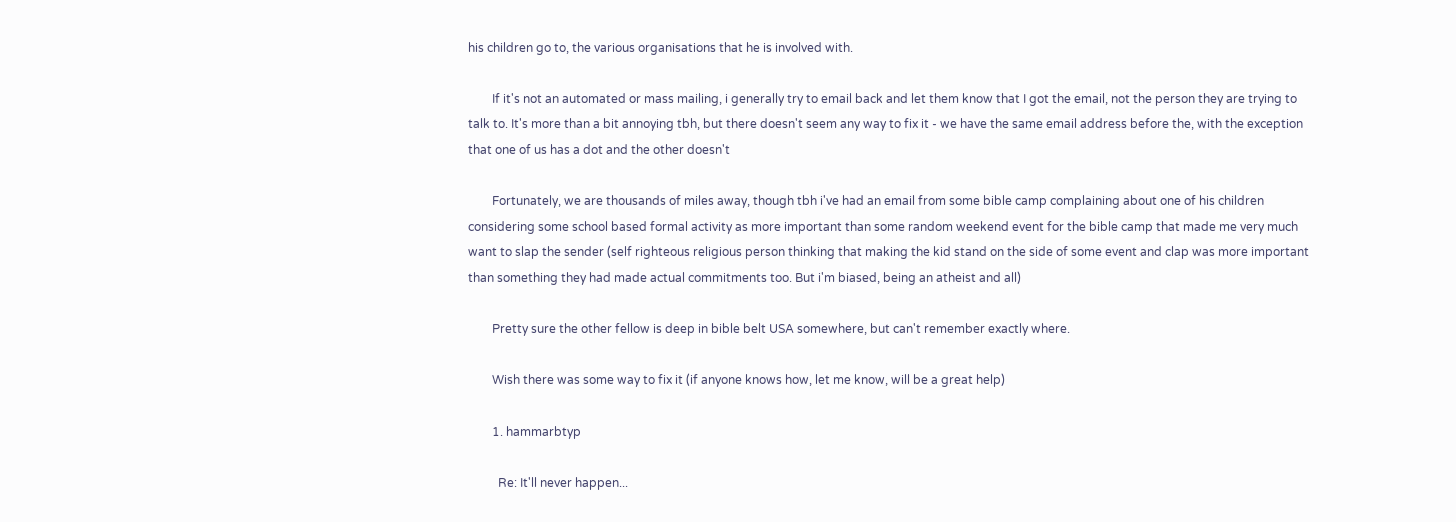his children go to, the various organisations that he is involved with.

        If it's not an automated or mass mailing, i generally try to email back and let them know that I got the email, not the person they are trying to talk to. It's more than a bit annoying tbh, but there doesn't seem any way to fix it - we have the same email address before the, with the exception that one of us has a dot and the other doesn't

        Fortunately, we are thousands of miles away, though tbh i've had an email from some bible camp complaining about one of his children considering some school based formal activity as more important than some random weekend event for the bible camp that made me very much want to slap the sender (self righteous religious person thinking that making the kid stand on the side of some event and clap was more important than something they had made actual commitments too. But i'm biased, being an atheist and all)

        Pretty sure the other fellow is deep in bible belt USA somewhere, but can't remember exactly where.

        Wish there was some way to fix it (if anyone knows how, let me know, will be a great help)

        1. hammarbtyp

          Re: It'll never happen...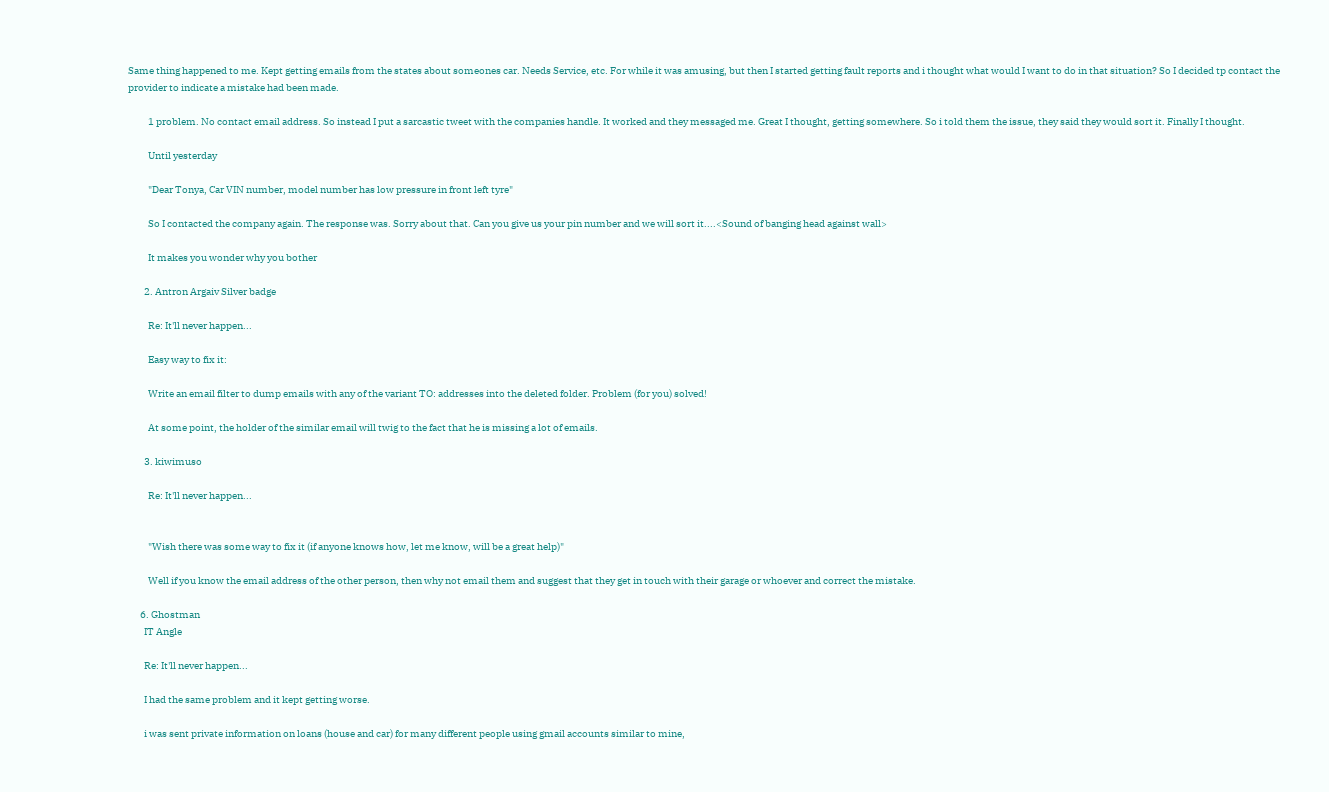Same thing happened to me. Kept getting emails from the states about someones car. Needs Service, etc. For while it was amusing, but then I started getting fault reports and i thought what would I want to do in that situation? So I decided tp contact the provider to indicate a mistake had been made.

          1 problem. No contact email address. So instead I put a sarcastic tweet with the companies handle. It worked and they messaged me. Great I thought, getting somewhere. So i told them the issue, they said they would sort it. Finally I thought.

          Until yesterday

          "Dear Tonya, Car VIN number, model number has low pressure in front left tyre"

          So I contacted the company again. The response was. Sorry about that. Can you give us your pin number and we will sort it....<Sound of banging head against wall>

          It makes you wonder why you bother

        2. Antron Argaiv Silver badge

          Re: It'll never happen...

          Easy way to fix it:

          Write an email filter to dump emails with any of the variant TO: addresses into the deleted folder. Problem (for you) solved!

          At some point, the holder of the similar email will twig to the fact that he is missing a lot of emails.

        3. kiwimuso

          Re: It'll never happen...


          "Wish there was some way to fix it (if anyone knows how, let me know, will be a great help)"

          Well if you know the email address of the other person, then why not email them and suggest that they get in touch with their garage or whoever and correct the mistake.

      6. Ghostman
        IT Angle

        Re: It'll never happen...

        I had the same problem and it kept getting worse.

        i was sent private information on loans (house and car) for many different people using gmail accounts similar to mine,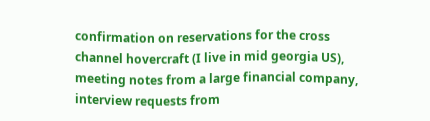confirmation on reservations for the cross channel hovercraft (I live in mid georgia US), meeting notes from a large financial company, interview requests from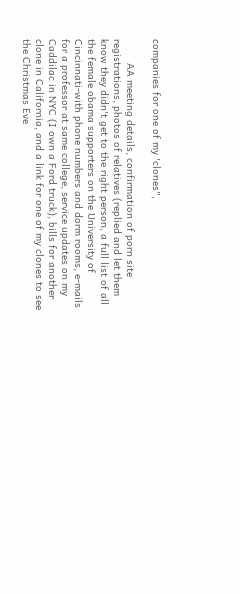companies for one of my 'clones",

        AA meeting details, confirmation of porn site registrations, photos of relatives (replied and let them know they didn't get to the right person, a full list of all the female obama supporters on the University of Cincinnati-with phone numbers and dorm rooms, e-mails for a professor at same college, service updates on my Caddilac in NYC (I own a Ford truck), bills for another clone in California, and a link for one of my clones to see the Christmas Eve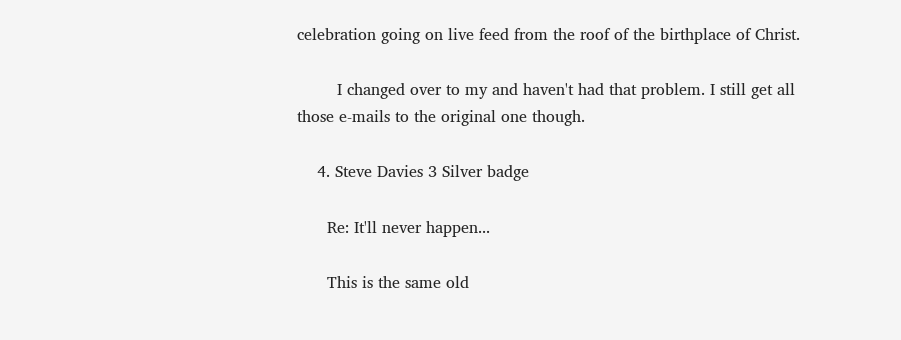celebration going on live feed from the roof of the birthplace of Christ.

        I changed over to my and haven't had that problem. I still get all those e-mails to the original one though.

    4. Steve Davies 3 Silver badge

      Re: It'll never happen...

      This is the same old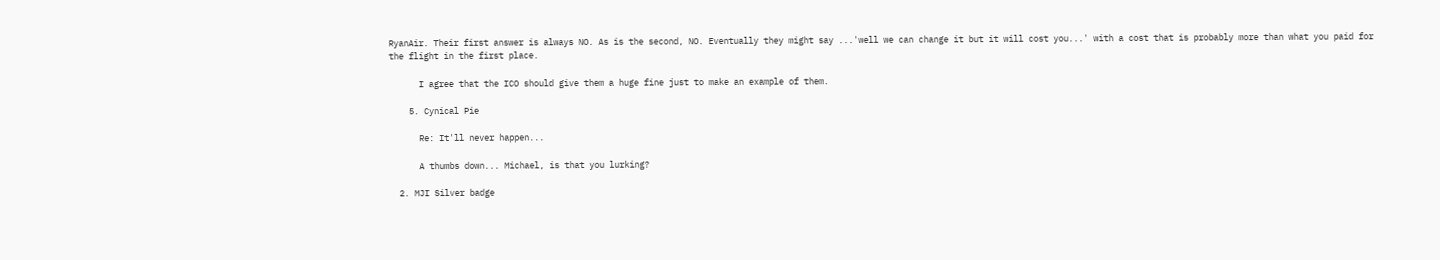RyanAir. Their first answer is always NO. As is the second, NO. Eventually they might say ...'well we can change it but it will cost you...' with a cost that is probably more than what you paid for the flight in the first place.

      I agree that the ICO should give them a huge fine just to make an example of them.

    5. Cynical Pie

      Re: It'll never happen...

      A thumbs down... Michael, is that you lurking?

  2. MJI Silver badge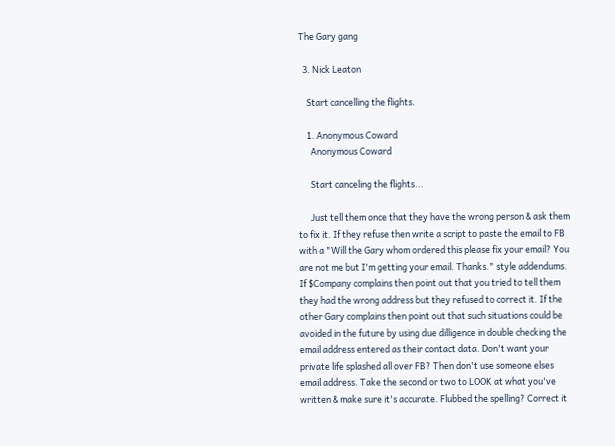The Gary gang

  3. Nick Leaton

    Start cancelling the flights.

    1. Anonymous Coward
      Anonymous Coward

      Start canceling the flights...

      Just tell them once that they have the wrong person & ask them to fix it. If they refuse then write a script to paste the email to FB with a "Will the Gary whom ordered this please fix your email? You are not me but I'm getting your email. Thanks." style addendums. If $Company complains then point out that you tried to tell them they had the wrong address but they refused to correct it. If the other Gary complains then point out that such situations could be avoided in the future by using due dilligence in double checking the email address entered as their contact data. Don't want your private life splashed all over FB? Then don't use someone elses email address. Take the second or two to LOOK at what you've written & make sure it's accurate. Flubbed the spelling? Correct it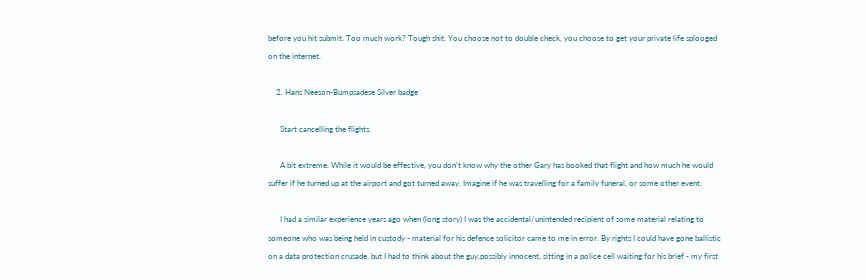before you hit submit. Too much work? Tough shit. You choose not to double check, you choose to get your private life splooged on the internet.

    2. Hans Neeson-Bumpsadese Silver badge

      Start cancelling the flights.

      A bit extreme. While it would be effective, you don't know why the other Gary has booked that flight and how much he would suffer if he turned up at the airport and got turned away. Imagine if he was travelling for a family funeral, or some other event.

      I had a similar experience years ago when (long story) I was the accidental/unintended recipient of some material relating to someone who was being held in custody - material for his defence solicitor came to me in error. By rights I could have gone ballistic on a data protection crusade, but I had to think about the guy,possibly innocent, sitting in a police cell waiting for his brief - my first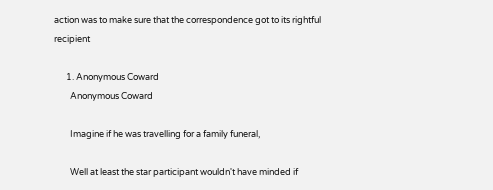action was to make sure that the correspondence got to its rightful recipient

      1. Anonymous Coward
        Anonymous Coward

        Imagine if he was travelling for a family funeral,

        Well at least the star participant wouldn't have minded if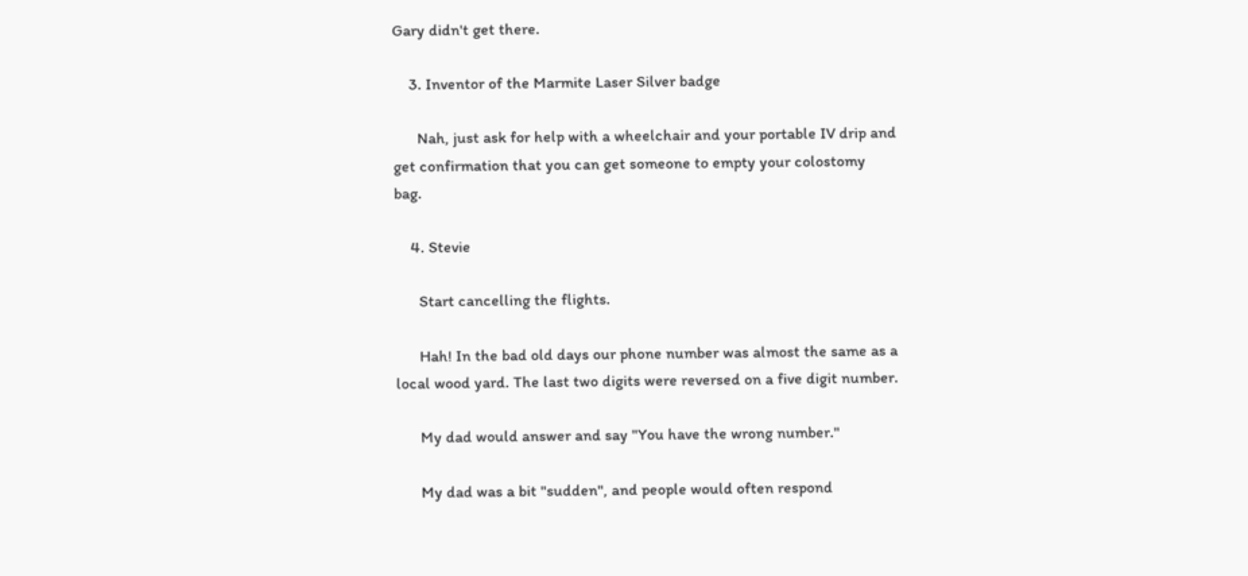Gary didn't get there.

    3. Inventor of the Marmite Laser Silver badge

      Nah, just ask for help with a wheelchair and your portable IV drip and get confirmation that you can get someone to empty your colostomy bag.

    4. Stevie

      Start cancelling the flights.

      Hah! In the bad old days our phone number was almost the same as a local wood yard. The last two digits were reversed on a five digit number.

      My dad would answer and say "You have the wrong number."

      My dad was a bit "sudden", and people would often respond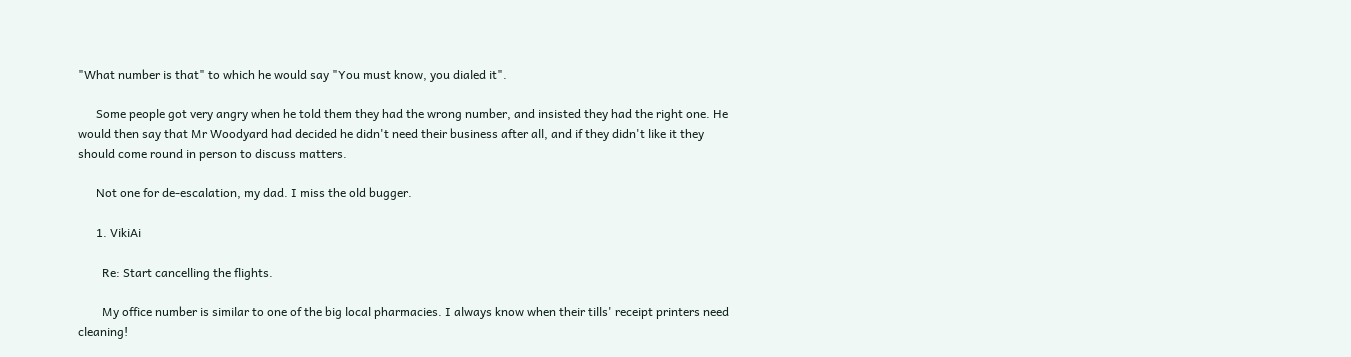"What number is that" to which he would say "You must know, you dialed it".

      Some people got very angry when he told them they had the wrong number, and insisted they had the right one. He would then say that Mr Woodyard had decided he didn't need their business after all, and if they didn't like it they should come round in person to discuss matters.

      Not one for de-escalation, my dad. I miss the old bugger.

      1. VikiAi

        Re: Start cancelling the flights.

        My office number is similar to one of the big local pharmacies. I always know when their tills' receipt printers need cleaning!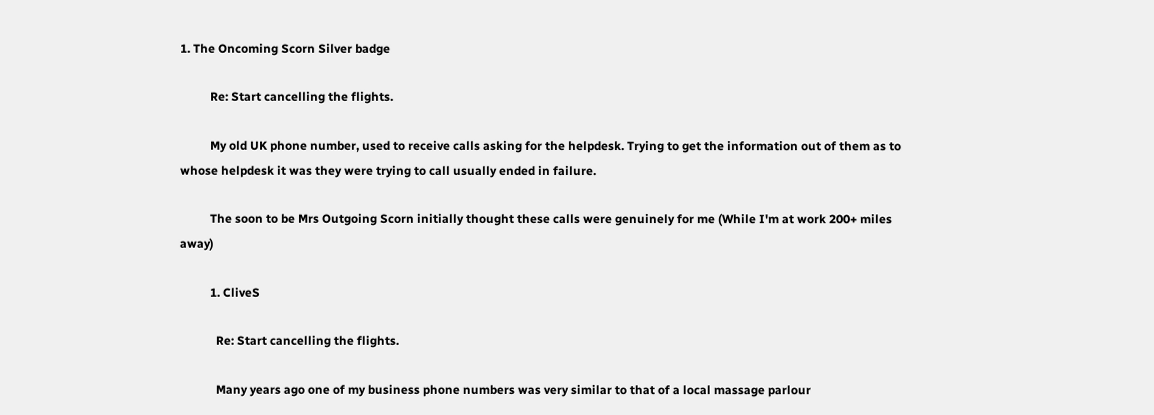1. The Oncoming Scorn Silver badge

          Re: Start cancelling the flights.

          My old UK phone number, used to receive calls asking for the helpdesk. Trying to get the information out of them as to whose helpdesk it was they were trying to call usually ended in failure.

          The soon to be Mrs Outgoing Scorn initially thought these calls were genuinely for me (While I'm at work 200+ miles away)

          1. CliveS

            Re: Start cancelling the flights.

            Many years ago one of my business phone numbers was very similar to that of a local massage parlour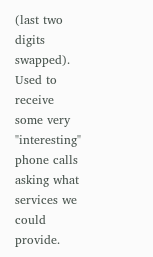(last two digits swapped). Used to receive some very "interesting" phone calls asking what services we could provide.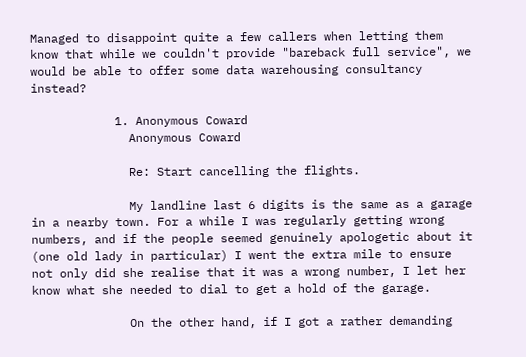Managed to disappoint quite a few callers when letting them know that while we couldn't provide "bareback full service", we would be able to offer some data warehousing consultancy instead?

            1. Anonymous Coward
              Anonymous Coward

              Re: Start cancelling the flights.

              My landline last 6 digits is the same as a garage in a nearby town. For a while I was regularly getting wrong numbers, and if the people seemed genuinely apologetic about it (one old lady in particular) I went the extra mile to ensure not only did she realise that it was a wrong number, I let her know what she needed to dial to get a hold of the garage.

              On the other hand, if I got a rather demanding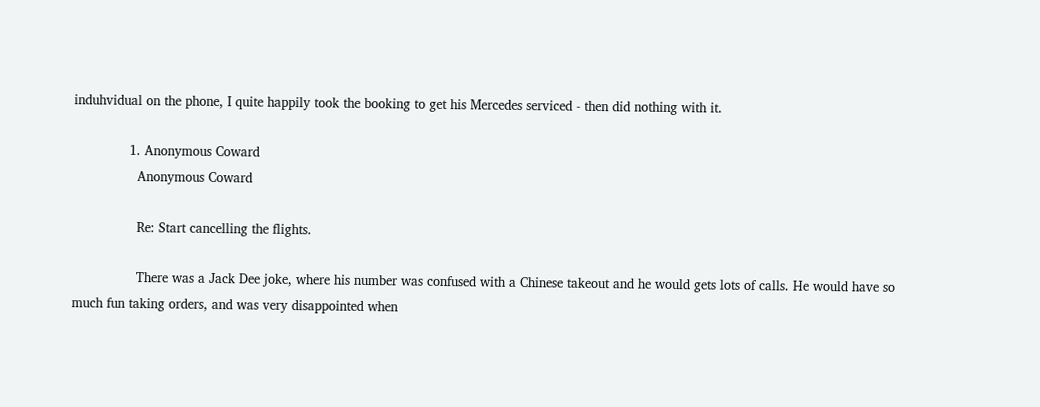induhvidual on the phone, I quite happily took the booking to get his Mercedes serviced - then did nothing with it.

              1. Anonymous Coward
                Anonymous Coward

                Re: Start cancelling the flights.

                There was a Jack Dee joke, where his number was confused with a Chinese takeout and he would gets lots of calls. He would have so much fun taking orders, and was very disappointed when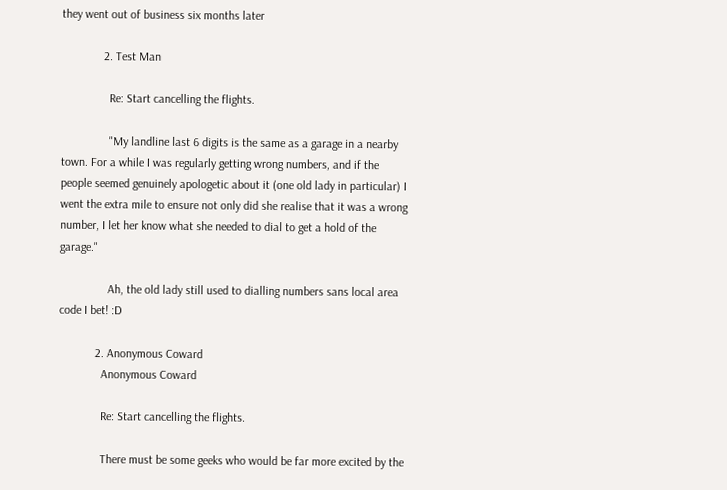they went out of business six months later

              2. Test Man

                Re: Start cancelling the flights.

                "My landline last 6 digits is the same as a garage in a nearby town. For a while I was regularly getting wrong numbers, and if the people seemed genuinely apologetic about it (one old lady in particular) I went the extra mile to ensure not only did she realise that it was a wrong number, I let her know what she needed to dial to get a hold of the garage."

                Ah, the old lady still used to dialling numbers sans local area code I bet! :D

            2. Anonymous Coward
              Anonymous Coward

              Re: Start cancelling the flights.

              There must be some geeks who would be far more excited by the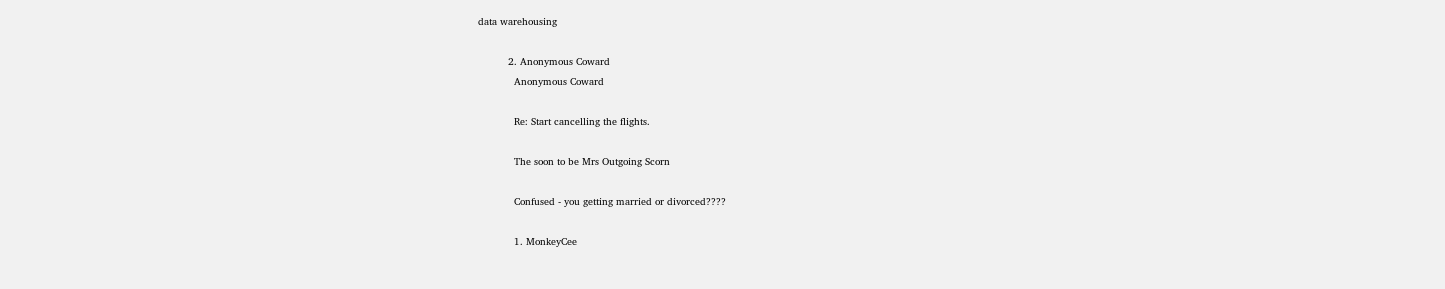data warehousing

          2. Anonymous Coward
            Anonymous Coward

            Re: Start cancelling the flights.

            The soon to be Mrs Outgoing Scorn

            Confused - you getting married or divorced????

            1. MonkeyCee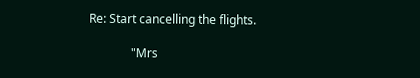Re: Start cancelling the flights.

              "Mrs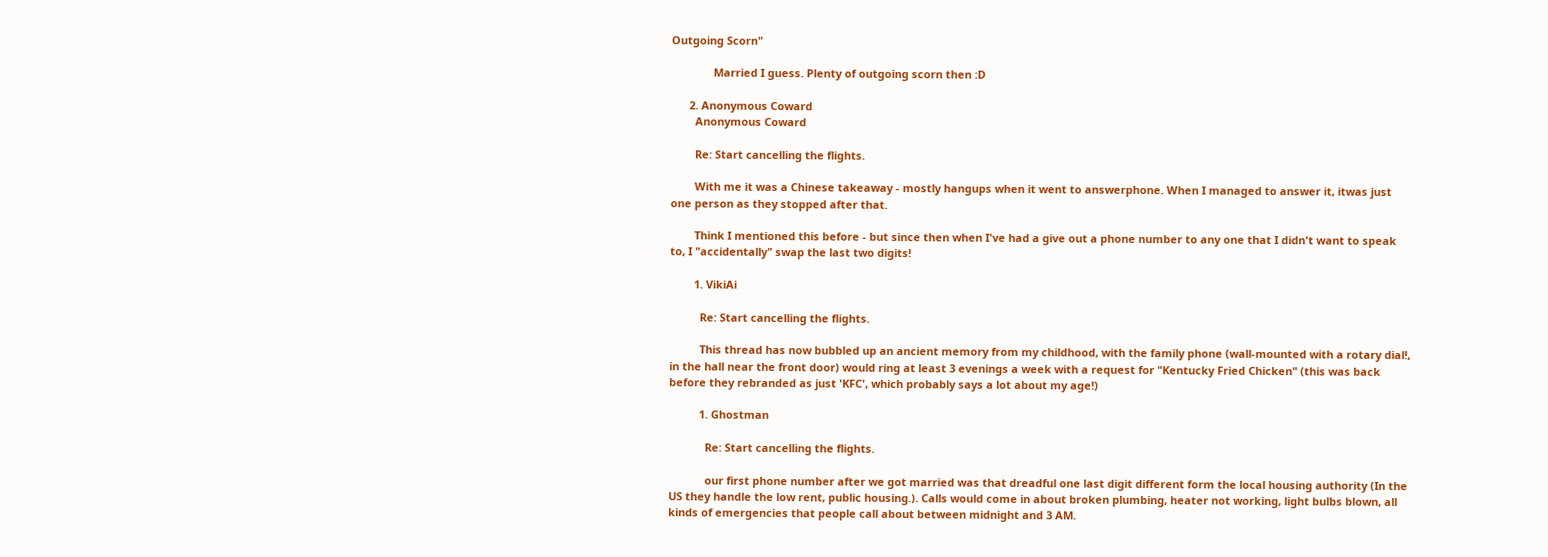Outgoing Scorn"

              Married I guess. Plenty of outgoing scorn then :D

      2. Anonymous Coward
        Anonymous Coward

        Re: Start cancelling the flights.

        With me it was a Chinese takeaway - mostly hangups when it went to answerphone. When I managed to answer it, itwas just one person as they stopped after that.

        Think I mentioned this before - but since then when I've had a give out a phone number to any one that I didn't want to speak to, I "accidentally" swap the last two digits!

        1. VikiAi

          Re: Start cancelling the flights.

          This thread has now bubbled up an ancient memory from my childhood, with the family phone (wall-mounted with a rotary dial!, in the hall near the front door) would ring at least 3 evenings a week with a request for "Kentucky Fried Chicken" (this was back before they rebranded as just 'KFC', which probably says a lot about my age!)

          1. Ghostman

            Re: Start cancelling the flights.

            our first phone number after we got married was that dreadful one last digit different form the local housing authority (In the US they handle the low rent, public housing.). Calls would come in about broken plumbing, heater not working, light bulbs blown, all kinds of emergencies that people call about between midnight and 3 AM.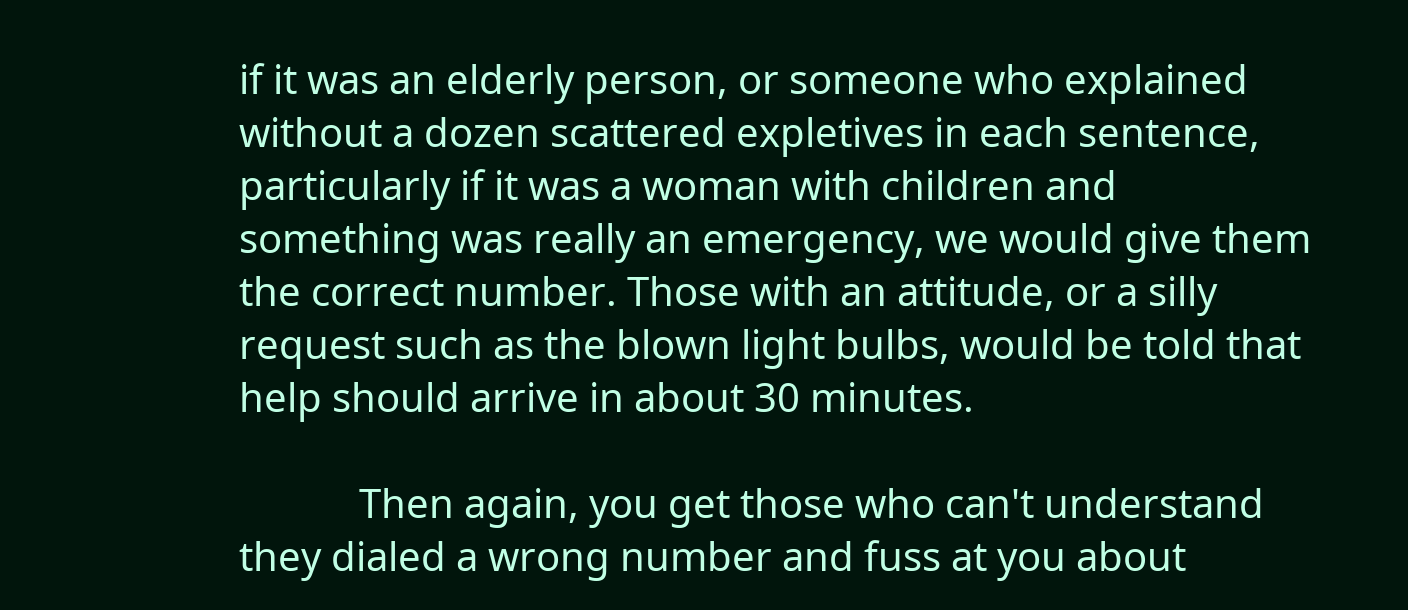if it was an elderly person, or someone who explained without a dozen scattered expletives in each sentence, particularly if it was a woman with children and something was really an emergency, we would give them the correct number. Those with an attitude, or a silly request such as the blown light bulbs, would be told that help should arrive in about 30 minutes.

            Then again, you get those who can't understand they dialed a wrong number and fuss at you about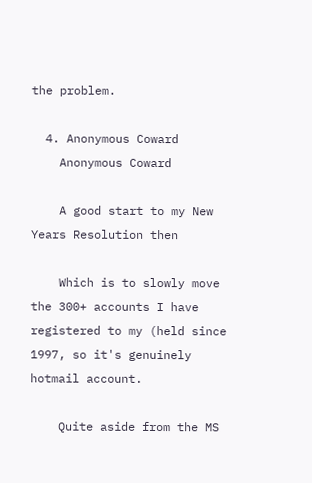the problem.

  4. Anonymous Coward
    Anonymous Coward

    A good start to my New Years Resolution then

    Which is to slowly move the 300+ accounts I have registered to my (held since 1997, so it's genuinely hotmail account.

    Quite aside from the MS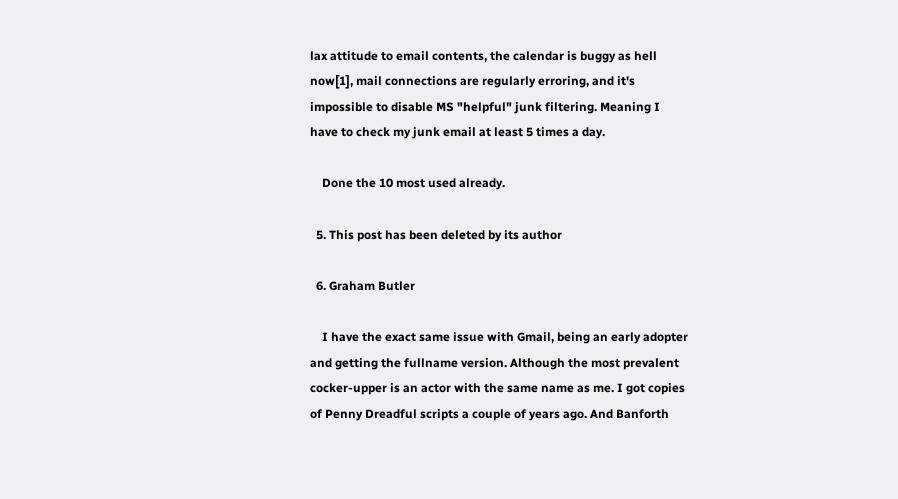lax attitude to email contents, the calendar is buggy as hell now[1], mail connections are regularly erroring, and it's impossible to disable MS "helpful" junk filtering. Meaning I have to check my junk email at least 5 times a day.

    Done the 10 most used already.

  5. This post has been deleted by its author

  6. Graham Butler

    I have the exact same issue with Gmail, being an early adopter and getting the fullname version. Although the most prevalent cocker-upper is an actor with the same name as me. I got copies of Penny Dreadful scripts a couple of years ago. And Banforth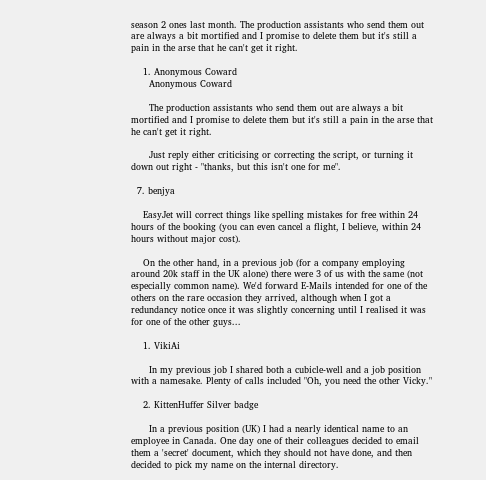season 2 ones last month. The production assistants who send them out are always a bit mortified and I promise to delete them but it's still a pain in the arse that he can't get it right.

    1. Anonymous Coward
      Anonymous Coward

      The production assistants who send them out are always a bit mortified and I promise to delete them but it's still a pain in the arse that he can't get it right.

      Just reply either criticising or correcting the script, or turning it down out right - "thanks, but this isn't one for me".

  7. benjya

    EasyJet will correct things like spelling mistakes for free within 24 hours of the booking (you can even cancel a flight, I believe, within 24 hours without major cost).

    On the other hand, in a previous job (for a company employing around 20k staff in the UK alone) there were 3 of us with the same (not especially common name). We'd forward E-Mails intended for one of the others on the rare occasion they arrived, although when I got a redundancy notice once it was slightly concerning until I realised it was for one of the other guys...

    1. VikiAi

      In my previous job I shared both a cubicle-well and a job position with a namesake. Plenty of calls included "Oh, you need the other Vicky."

    2. KittenHuffer Silver badge

      In a previous position (UK) I had a nearly identical name to an employee in Canada. One day one of their colleagues decided to email them a 'secret' document, which they should not have done, and then decided to pick my name on the internal directory.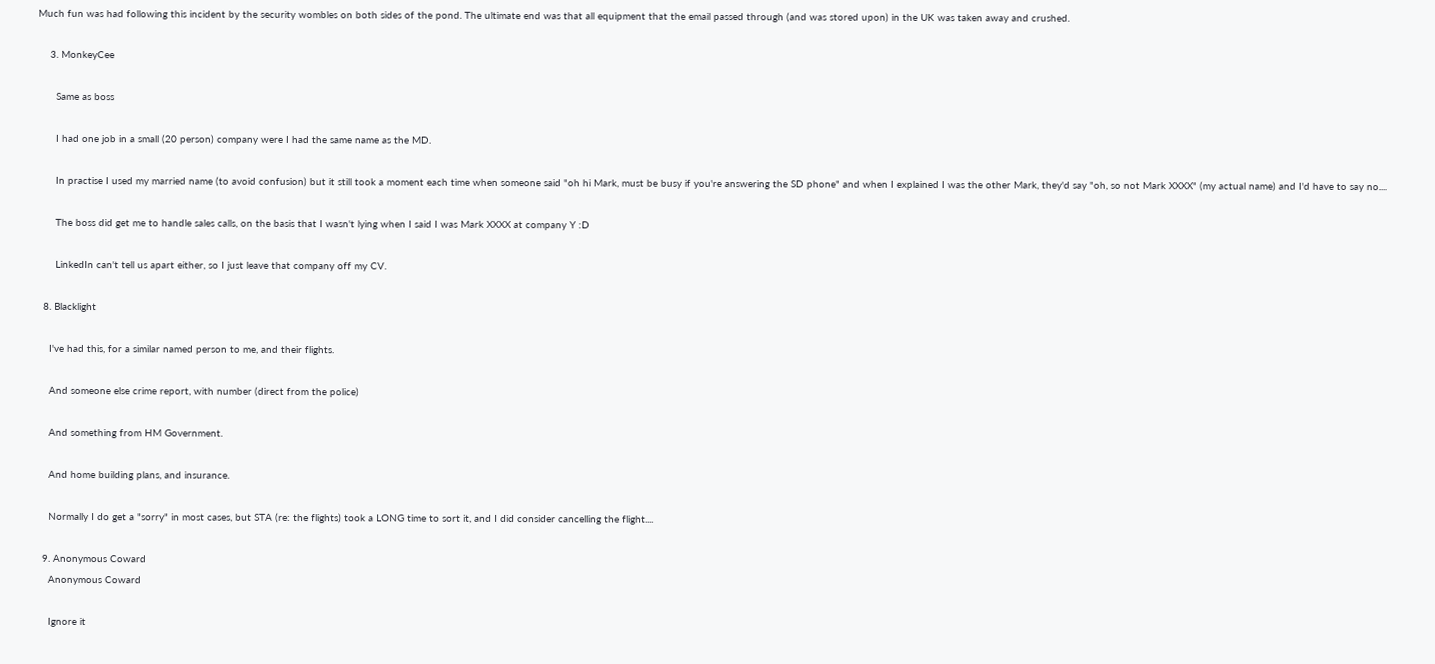Much fun was had following this incident by the security wombles on both sides of the pond. The ultimate end was that all equipment that the email passed through (and was stored upon) in the UK was taken away and crushed.

    3. MonkeyCee

      Same as boss

      I had one job in a small (20 person) company were I had the same name as the MD.

      In practise I used my married name (to avoid confusion) but it still took a moment each time when someone said "oh hi Mark, must be busy if you're answering the SD phone" and when I explained I was the other Mark, they'd say "oh, so not Mark XXXX" (my actual name) and I'd have to say no....

      The boss did get me to handle sales calls, on the basis that I wasn't lying when I said I was Mark XXXX at company Y :D

      LinkedIn can't tell us apart either, so I just leave that company off my CV.

  8. Blacklight

    I've had this, for a similar named person to me, and their flights.

    And someone else crime report, with number (direct from the police)

    And something from HM Government.

    And home building plans, and insurance.

    Normally I do get a "sorry" in most cases, but STA (re: the flights) took a LONG time to sort it, and I did consider cancelling the flight....

  9. Anonymous Coward
    Anonymous Coward

    Ignore it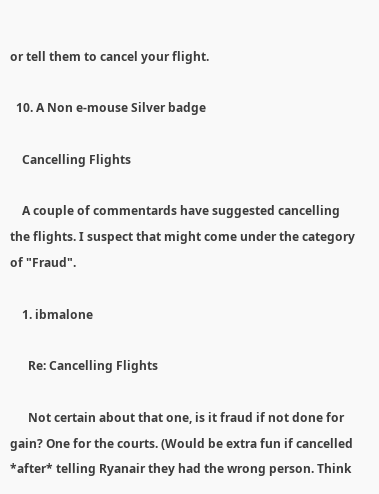or tell them to cancel your flight.

  10. A Non e-mouse Silver badge

    Cancelling Flights

    A couple of commentards have suggested cancelling the flights. I suspect that might come under the category of "Fraud".

    1. ibmalone

      Re: Cancelling Flights

      Not certain about that one, is it fraud if not done for gain? One for the courts. (Would be extra fun if cancelled *after* telling Ryanair they had the wrong person. Think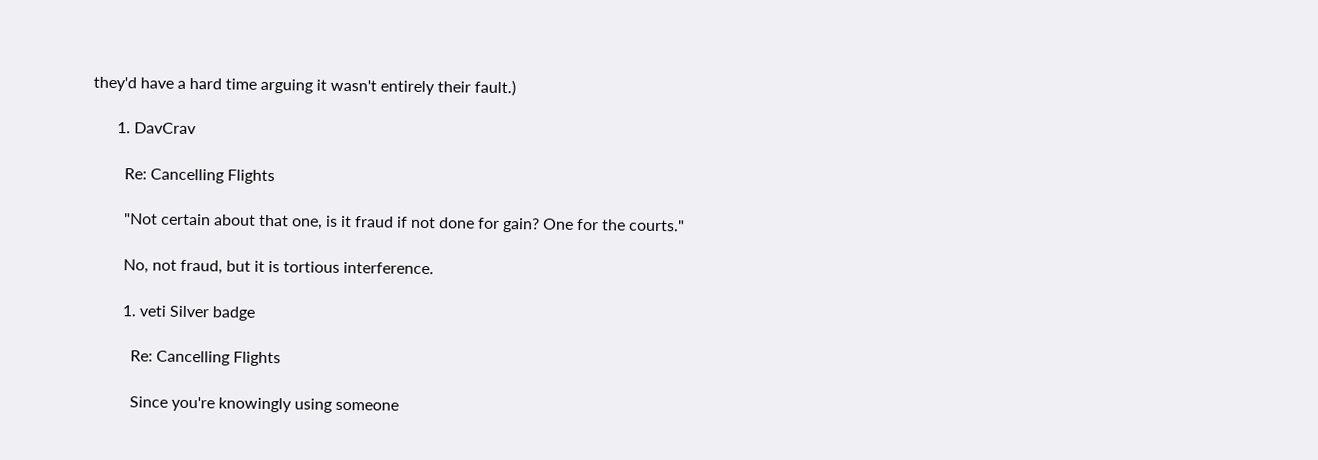they'd have a hard time arguing it wasn't entirely their fault.)

      1. DavCrav

        Re: Cancelling Flights

        "Not certain about that one, is it fraud if not done for gain? One for the courts."

        No, not fraud, but it is tortious interference.

        1. veti Silver badge

          Re: Cancelling Flights

          Since you're knowingly using someone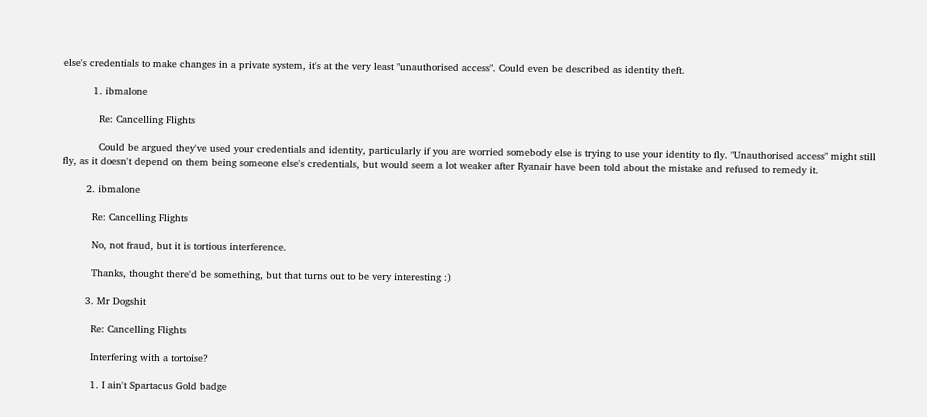else's credentials to make changes in a private system, it's at the very least "unauthorised access". Could even be described as identity theft.

          1. ibmalone

            Re: Cancelling Flights

            Could be argued they've used your credentials and identity, particularly if you are worried somebody else is trying to use your identity to fly. "Unauthorised access" might still fly, as it doesn't depend on them being someone else's credentials, but would seem a lot weaker after Ryanair have been told about the mistake and refused to remedy it.

        2. ibmalone

          Re: Cancelling Flights

          No, not fraud, but it is tortious interference.

          Thanks, thought there'd be something, but that turns out to be very interesting :)

        3. Mr Dogshit

          Re: Cancelling Flights

          Interfering with a tortoise?

          1. I ain't Spartacus Gold badge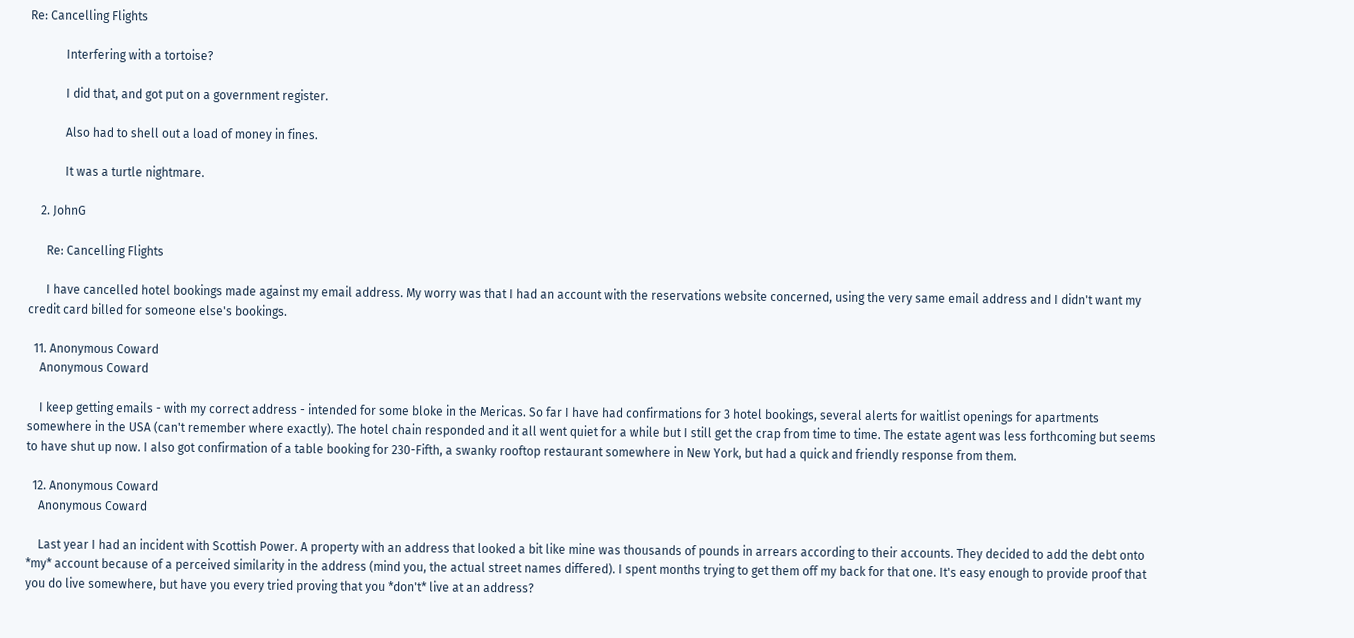Re: Cancelling Flights

            Interfering with a tortoise?

            I did that, and got put on a government register.

            Also had to shell out a load of money in fines.

            It was a turtle nightmare.

    2. JohnG

      Re: Cancelling Flights

      I have cancelled hotel bookings made against my email address. My worry was that I had an account with the reservations website concerned, using the very same email address and I didn't want my credit card billed for someone else's bookings.

  11. Anonymous Coward
    Anonymous Coward

    I keep getting emails - with my correct address - intended for some bloke in the Mericas. So far I have had confirmations for 3 hotel bookings, several alerts for waitlist openings for apartments somewhere in the USA (can't remember where exactly). The hotel chain responded and it all went quiet for a while but I still get the crap from time to time. The estate agent was less forthcoming but seems to have shut up now. I also got confirmation of a table booking for 230-Fifth, a swanky rooftop restaurant somewhere in New York, but had a quick and friendly response from them.

  12. Anonymous Coward
    Anonymous Coward

    Last year I had an incident with Scottish Power. A property with an address that looked a bit like mine was thousands of pounds in arrears according to their accounts. They decided to add the debt onto *my* account because of a perceived similarity in the address (mind you, the actual street names differed). I spent months trying to get them off my back for that one. It's easy enough to provide proof that you do live somewhere, but have you every tried proving that you *don't* live at an address?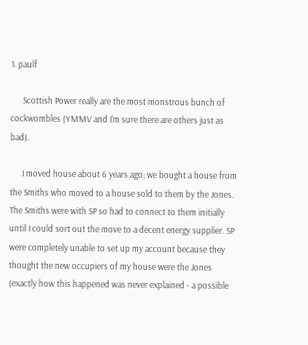1. paulf

      Scottish Power really are the most monstrous bunch of cockwombles (YMMV and I'm sure there are others just as bad).

      I moved house about 6 years ago; we bought a house from the Smiths who moved to a house sold to them by the Jones. The Smiths were with SP so had to connect to them initially until I could sort out the move to a decent energy supplier. SP were completely unable to set up my account because they thought the new occupiers of my house were the Jones (exactly how this happened was never explained - a possible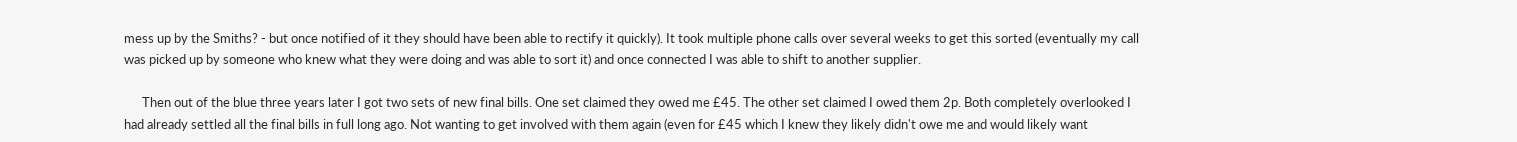mess up by the Smiths? - but once notified of it they should have been able to rectify it quickly). It took multiple phone calls over several weeks to get this sorted (eventually my call was picked up by someone who knew what they were doing and was able to sort it) and once connected I was able to shift to another supplier.

      Then out of the blue three years later I got two sets of new final bills. One set claimed they owed me £45. The other set claimed I owed them 2p. Both completely overlooked I had already settled all the final bills in full long ago. Not wanting to get involved with them again (even for £45 which I knew they likely didn't owe me and would likely want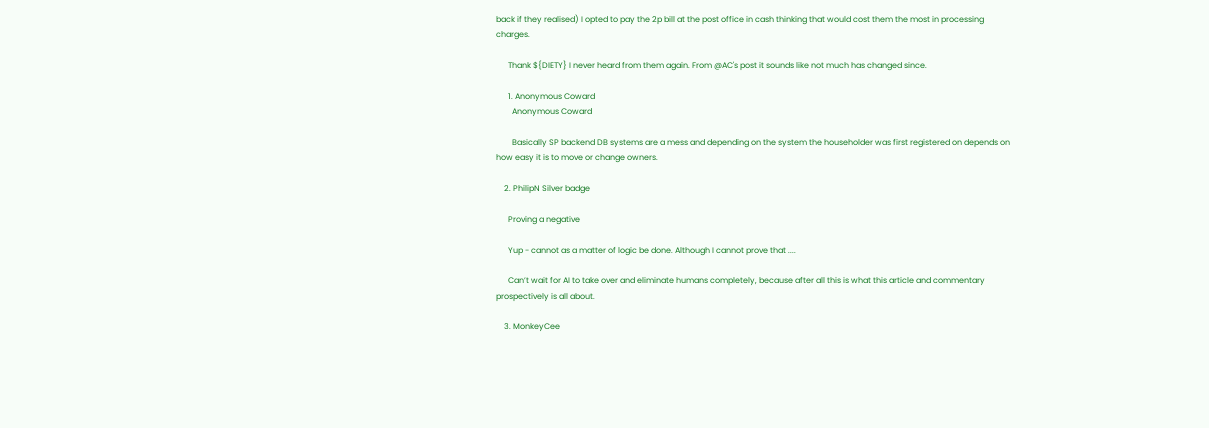back if they realised) I opted to pay the 2p bill at the post office in cash thinking that would cost them the most in processing charges.

      Thank ${DIETY} I never heard from them again. From @AC's post it sounds like not much has changed since.

      1. Anonymous Coward
        Anonymous Coward

        Basically SP backend DB systems are a mess and depending on the system the householder was first registered on depends on how easy it is to move or change owners.

    2. PhilipN Silver badge

      Proving a negative

      Yup - cannot as a matter of logic be done. Although I cannot prove that ....

      Can’t wait for AI to take over and eliminate humans completely, because after all this is what this article and commentary prospectively is all about.

    3. MonkeyCee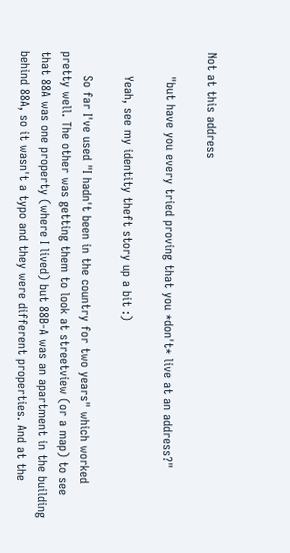Not at this address

      "but have you every tried proving that you *don't* live at an address?"

      Yeah, see my identity theft story up a bit :)

      So far I've used "I hadn't been in the country for two years" which worked pretty well. The other was getting them to look at streetview (or a map) to see that 88A was one property (where I lived) but 88B-A was an apartment in the building behind 88A, so it wasn't a typo and they were different properties. And at the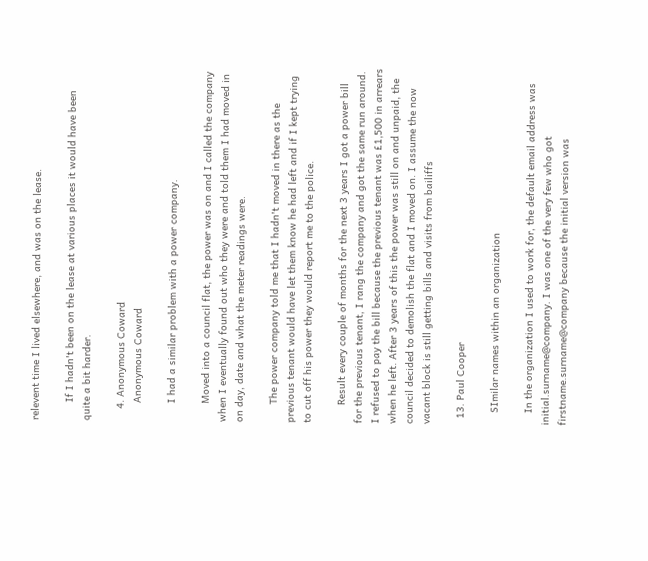relevent time I lived elsewhere, and was on the lease.

      If I hadn't been on the lease at various places it would have been quite a bit harder.

    4. Anonymous Coward
      Anonymous Coward

      I had a similar problem with a power company.

      Moved into a council flat, the power was on and I called the company when I eventually found out who they were and told them I had moved in on day, date and what the meter readings were.

      The power company told me that I hadn't moved in there as the previous tenant would have let them know he had left and if I kept trying to cut off his power they would report me to the police.

      Result every couple of months for the next 3 years I got a power bill for the previous tenant, I rang the company and got the same run around. I refused to pay the bill because the previous tenant was £1,500 in arrears when he left. After 3 years of this the power was still on and unpaid, the council decided to demolish the flat and I moved on. I assume the now vacant block is still getting bills and visits from bailiffs

  13. Paul Cooper

    SImilar names within an organization

    In the organization I used to work for, the default email address was initial.surname@company. I was one of the very few who got firstname.surname@company because the initial version was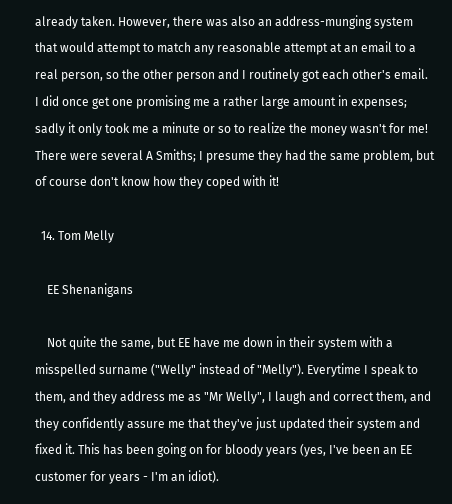already taken. However, there was also an address-munging system that would attempt to match any reasonable attempt at an email to a real person, so the other person and I routinely got each other's email. I did once get one promising me a rather large amount in expenses; sadly it only took me a minute or so to realize the money wasn't for me! There were several A Smiths; I presume they had the same problem, but of course don't know how they coped with it!

  14. Tom Melly

    EE Shenanigans

    Not quite the same, but EE have me down in their system with a misspelled surname ("Welly" instead of "Melly"). Everytime I speak to them, and they address me as "Mr Welly", I laugh and correct them, and they confidently assure me that they've just updated their system and fixed it. This has been going on for bloody years (yes, I've been an EE customer for years - I'm an idiot).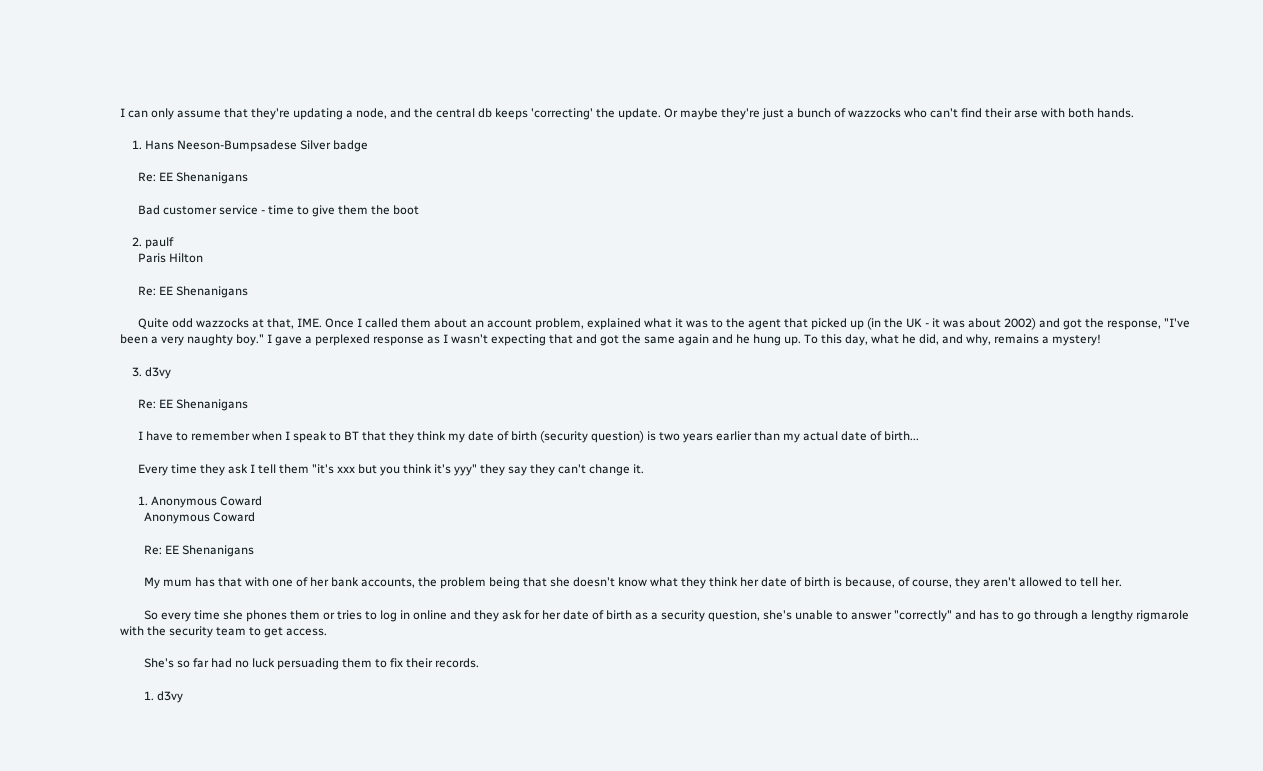I can only assume that they're updating a node, and the central db keeps 'correcting' the update. Or maybe they're just a bunch of wazzocks who can't find their arse with both hands.

    1. Hans Neeson-Bumpsadese Silver badge

      Re: EE Shenanigans

      Bad customer service - time to give them the boot

    2. paulf
      Paris Hilton

      Re: EE Shenanigans

      Quite odd wazzocks at that, IME. Once I called them about an account problem, explained what it was to the agent that picked up (in the UK - it was about 2002) and got the response, "I've been a very naughty boy." I gave a perplexed response as I wasn't expecting that and got the same again and he hung up. To this day, what he did, and why, remains a mystery!

    3. d3vy

      Re: EE Shenanigans

      I have to remember when I speak to BT that they think my date of birth (security question) is two years earlier than my actual date of birth...

      Every time they ask I tell them "it's xxx but you think it's yyy" they say they can't change it.

      1. Anonymous Coward
        Anonymous Coward

        Re: EE Shenanigans

        My mum has that with one of her bank accounts, the problem being that she doesn't know what they think her date of birth is because, of course, they aren't allowed to tell her.

        So every time she phones them or tries to log in online and they ask for her date of birth as a security question, she's unable to answer "correctly" and has to go through a lengthy rigmarole with the security team to get access.

        She's so far had no luck persuading them to fix their records.

        1. d3vy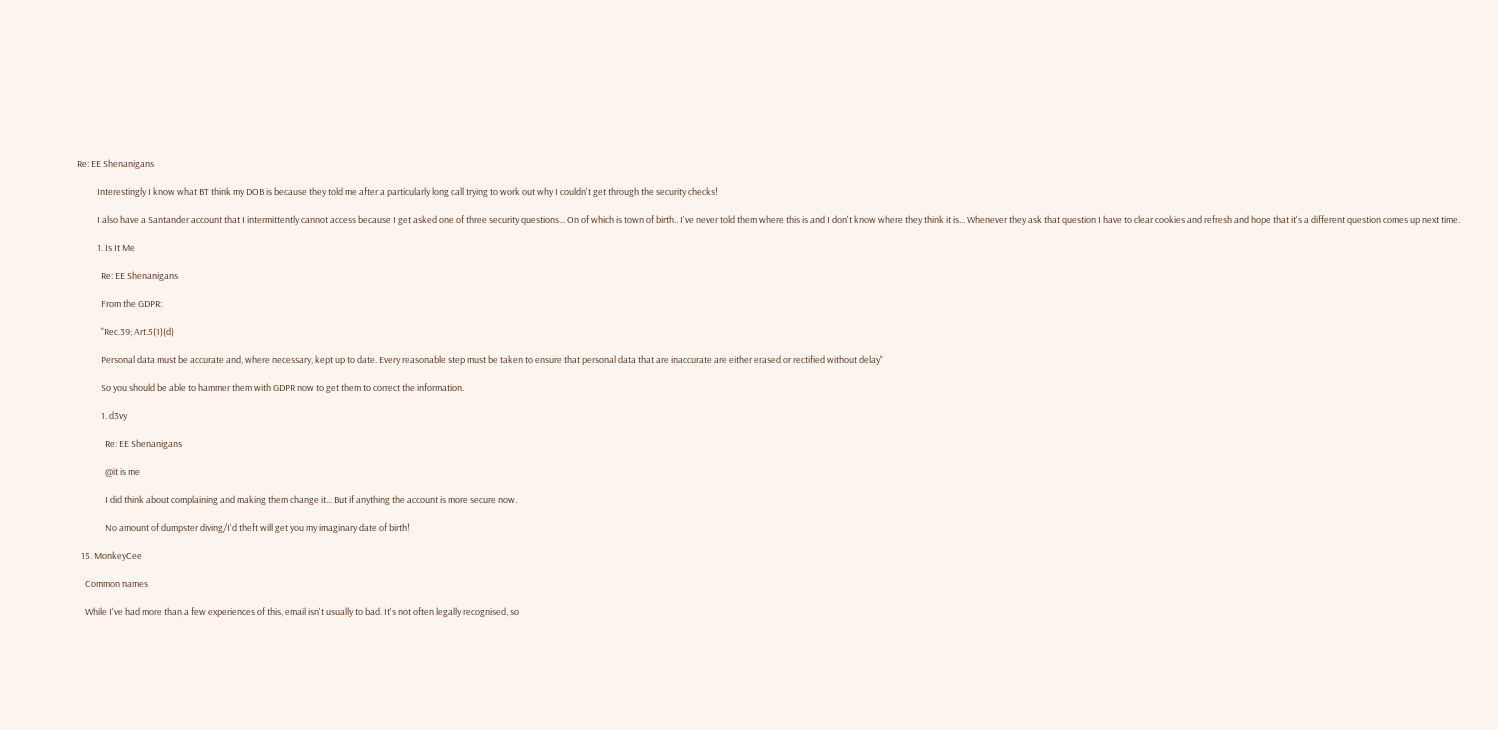Re: EE Shenanigans

          Interestingly I know what BT think my DOB is because they told me after a particularly long call trying to work out why I couldn't get through the security checks!

          I also have a Santander account that I intermittently cannot access because I get asked one of three security questions... On of which is town of birth.. I've never told them where this is and I don't know where they think it is... Whenever they ask that question I have to clear cookies and refresh and hope that it's a different question comes up next time.

          1. Is It Me

            Re: EE Shenanigans

            From the GDPR:

            "Rec.39; Art.5(1)(d)

            Personal data must be accurate and, where necessary, kept up to date. Every reasonable step must be taken to ensure that personal data that are inaccurate are either erased or rectified without delay"

            So you should be able to hammer them with GDPR now to get them to correct the information.

            1. d3vy

              Re: EE Shenanigans

              @it is me

              I did think about complaining and making them change it... But if anything the account is more secure now.

              No amount of dumpster diving/I'd theft will get you my imaginary date of birth!

  15. MonkeyCee

    Common names

    While I've had more than a few experiences of this, email isn't usually to bad. It's not often legally recognised, so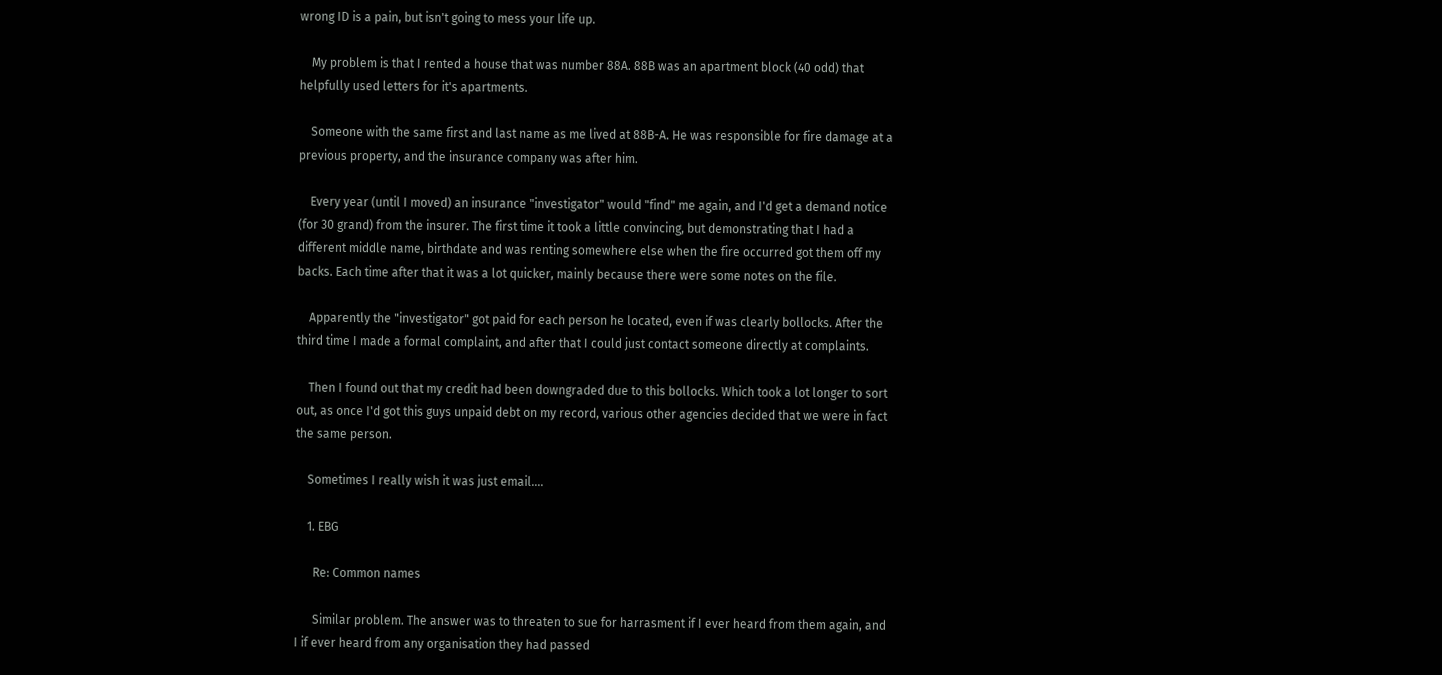wrong ID is a pain, but isn't going to mess your life up.

    My problem is that I rented a house that was number 88A. 88B was an apartment block (40 odd) that helpfully used letters for it's apartments.

    Someone with the same first and last name as me lived at 88B-A. He was responsible for fire damage at a previous property, and the insurance company was after him.

    Every year (until I moved) an insurance "investigator" would "find" me again, and I'd get a demand notice (for 30 grand) from the insurer. The first time it took a little convincing, but demonstrating that I had a different middle name, birthdate and was renting somewhere else when the fire occurred got them off my backs. Each time after that it was a lot quicker, mainly because there were some notes on the file.

    Apparently the "investigator" got paid for each person he located, even if was clearly bollocks. After the third time I made a formal complaint, and after that I could just contact someone directly at complaints.

    Then I found out that my credit had been downgraded due to this bollocks. Which took a lot longer to sort out, as once I'd got this guys unpaid debt on my record, various other agencies decided that we were in fact the same person.

    Sometimes I really wish it was just email....

    1. EBG

      Re: Common names

      Similar problem. The answer was to threaten to sue for harrasment if I ever heard from them again, and I if ever heard from any organisation they had passed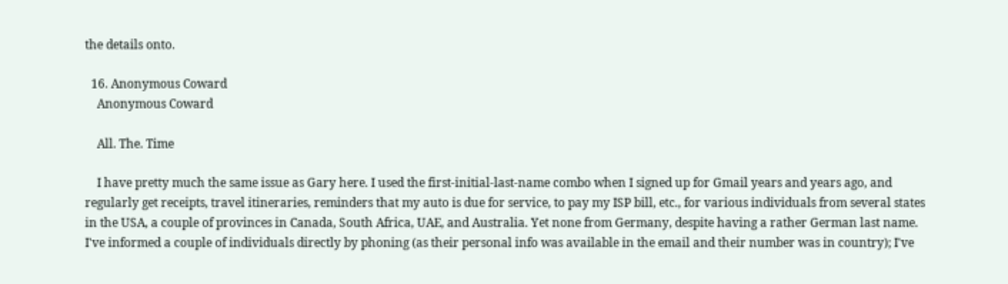the details onto.

  16. Anonymous Coward
    Anonymous Coward

    All. The. Time

    I have pretty much the same issue as Gary here. I used the first-initial-last-name combo when I signed up for Gmail years and years ago, and regularly get receipts, travel itineraries, reminders that my auto is due for service, to pay my ISP bill, etc., for various individuals from several states in the USA, a couple of provinces in Canada, South Africa, UAE, and Australia. Yet none from Germany, despite having a rather German last name. I've informed a couple of individuals directly by phoning (as their personal info was available in the email and their number was in country); I've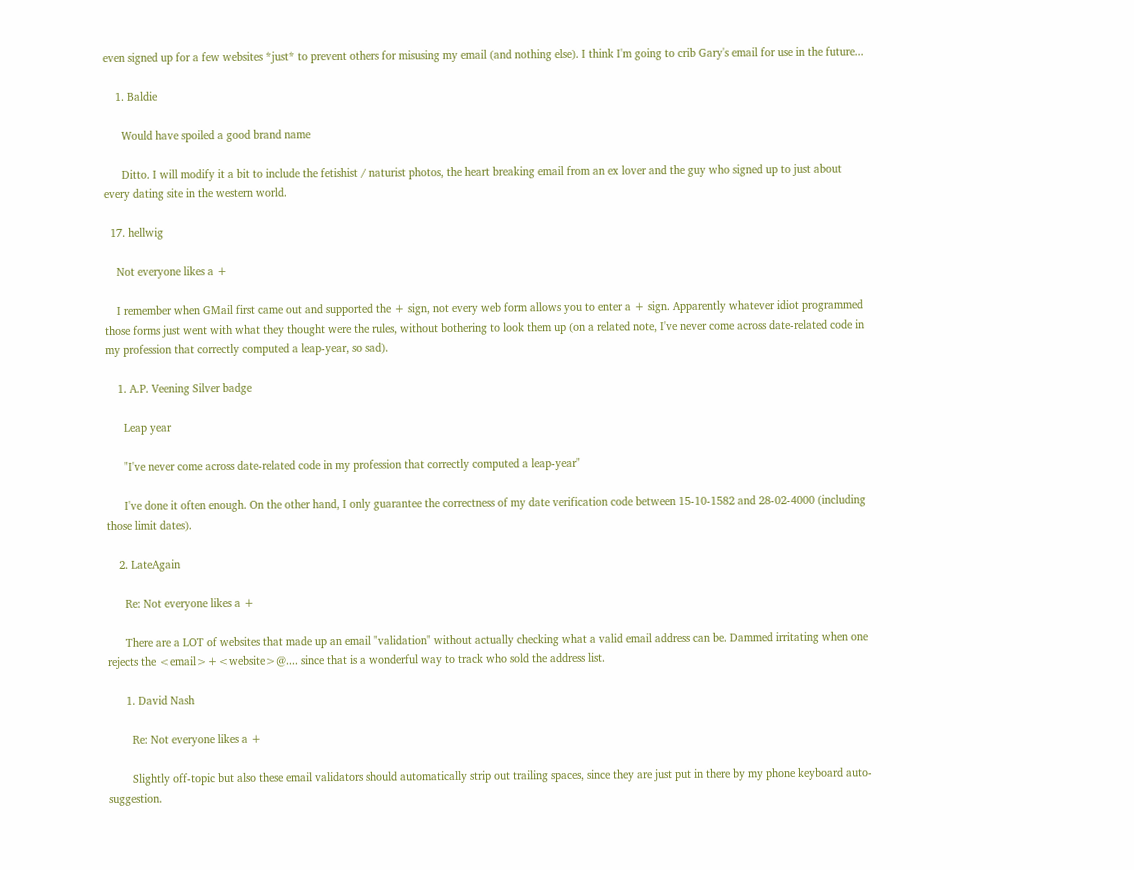even signed up for a few websites *just* to prevent others for misusing my email (and nothing else). I think I'm going to crib Gary's email for use in the future...

    1. Baldie

      Would have spoiled a good brand name

      Ditto. I will modify it a bit to include the fetishist / naturist photos, the heart breaking email from an ex lover and the guy who signed up to just about every dating site in the western world.

  17. hellwig

    Not everyone likes a +

    I remember when GMail first came out and supported the + sign, not every web form allows you to enter a + sign. Apparently whatever idiot programmed those forms just went with what they thought were the rules, without bothering to look them up (on a related note, I've never come across date-related code in my profession that correctly computed a leap-year, so sad).

    1. A.P. Veening Silver badge

      Leap year

      "I've never come across date-related code in my profession that correctly computed a leap-year"

      I've done it often enough. On the other hand, I only guarantee the correctness of my date verification code between 15-10-1582 and 28-02-4000 (including those limit dates).

    2. LateAgain

      Re: Not everyone likes a +

      There are a LOT of websites that made up an email "validation" without actually checking what a valid email address can be. Dammed irritating when one rejects the <email>+<website>@.... since that is a wonderful way to track who sold the address list.

      1. David Nash

        Re: Not everyone likes a +

        Slightly off-topic but also these email validators should automatically strip out trailing spaces, since they are just put in there by my phone keyboard auto-suggestion.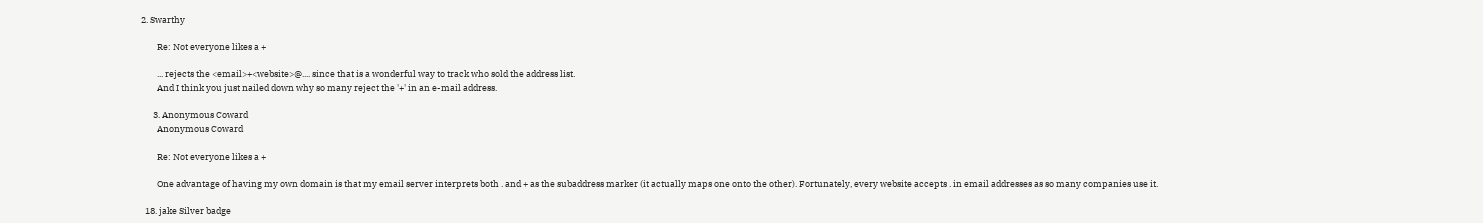2. Swarthy

        Re: Not everyone likes a +

        ... rejects the <email>+<website>@.... since that is a wonderful way to track who sold the address list.
        And I think you just nailed down why so many reject the '+' in an e-mail address.

      3. Anonymous Coward
        Anonymous Coward

        Re: Not everyone likes a +

        One advantage of having my own domain is that my email server interprets both . and + as the subaddress marker (it actually maps one onto the other). Fortunately, every website accepts . in email addresses as so many companies use it.

  18. jake Silver badge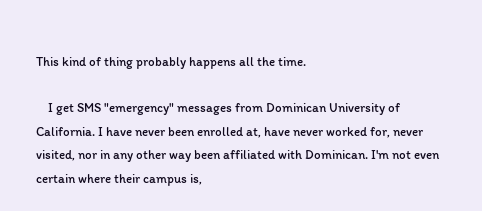This kind of thing probably happens all the time.

    I get SMS "emergency" messages from Dominican University of California. I have never been enrolled at, have never worked for, never visited, nor in any other way been affiliated with Dominican. I'm not even certain where their campus is,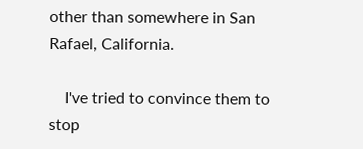other than somewhere in San Rafael, California.

    I've tried to convince them to stop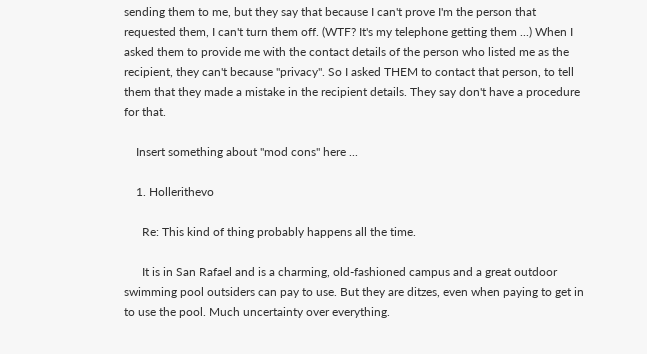sending them to me, but they say that because I can't prove I'm the person that requested them, I can't turn them off. (WTF? It's my telephone getting them ...) When I asked them to provide me with the contact details of the person who listed me as the recipient, they can't because "privacy". So I asked THEM to contact that person, to tell them that they made a mistake in the recipient details. They say don't have a procedure for that.

    Insert something about "mod cons" here ...

    1. Hollerithevo

      Re: This kind of thing probably happens all the time.

      It is in San Rafael and is a charming, old-fashioned campus and a great outdoor swimming pool outsiders can pay to use. But they are ditzes, even when paying to get in to use the pool. Much uncertainty over everything.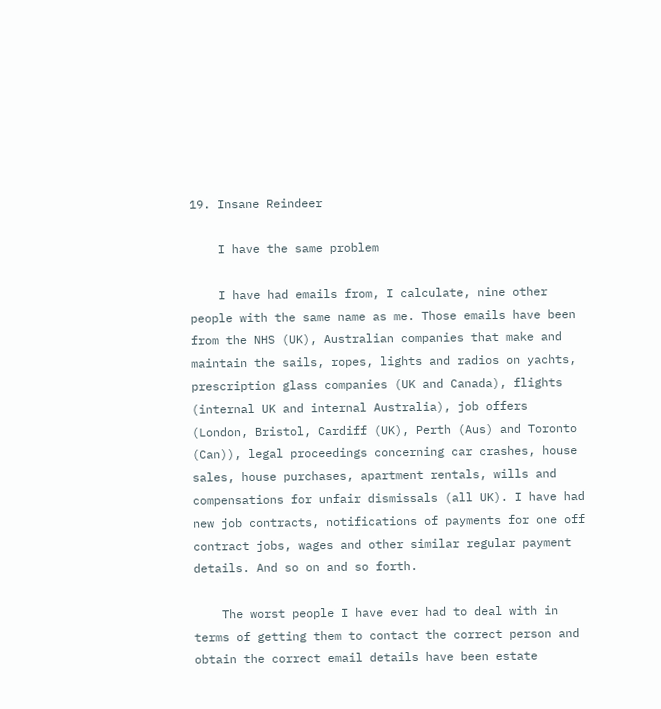19. Insane Reindeer

    I have the same problem

    I have had emails from, I calculate, nine other people with the same name as me. Those emails have been from the NHS (UK), Australian companies that make and maintain the sails, ropes, lights and radios on yachts, prescription glass companies (UK and Canada), flights (internal UK and internal Australia), job offers (London, Bristol, Cardiff (UK), Perth (Aus) and Toronto (Can)), legal proceedings concerning car crashes, house sales, house purchases, apartment rentals, wills and compensations for unfair dismissals (all UK). I have had new job contracts, notifications of payments for one off contract jobs, wages and other similar regular payment details. And so on and so forth.

    The worst people I have ever had to deal with in terms of getting them to contact the correct person and obtain the correct email details have been estate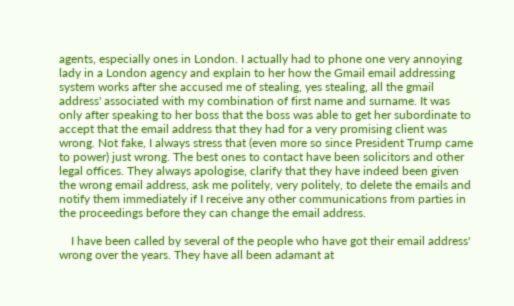agents, especially ones in London. I actually had to phone one very annoying lady in a London agency and explain to her how the Gmail email addressing system works after she accused me of stealing, yes stealing, all the gmail address' associated with my combination of first name and surname. It was only after speaking to her boss that the boss was able to get her subordinate to accept that the email address that they had for a very promising client was wrong. Not fake, I always stress that (even more so since President Trump came to power) just wrong. The best ones to contact have been solicitors and other legal offices. They always apologise, clarify that they have indeed been given the wrong email address, ask me politely, very politely, to delete the emails and notify them immediately if I receive any other communications from parties in the proceedings before they can change the email address.

    I have been called by several of the people who have got their email address' wrong over the years. They have all been adamant at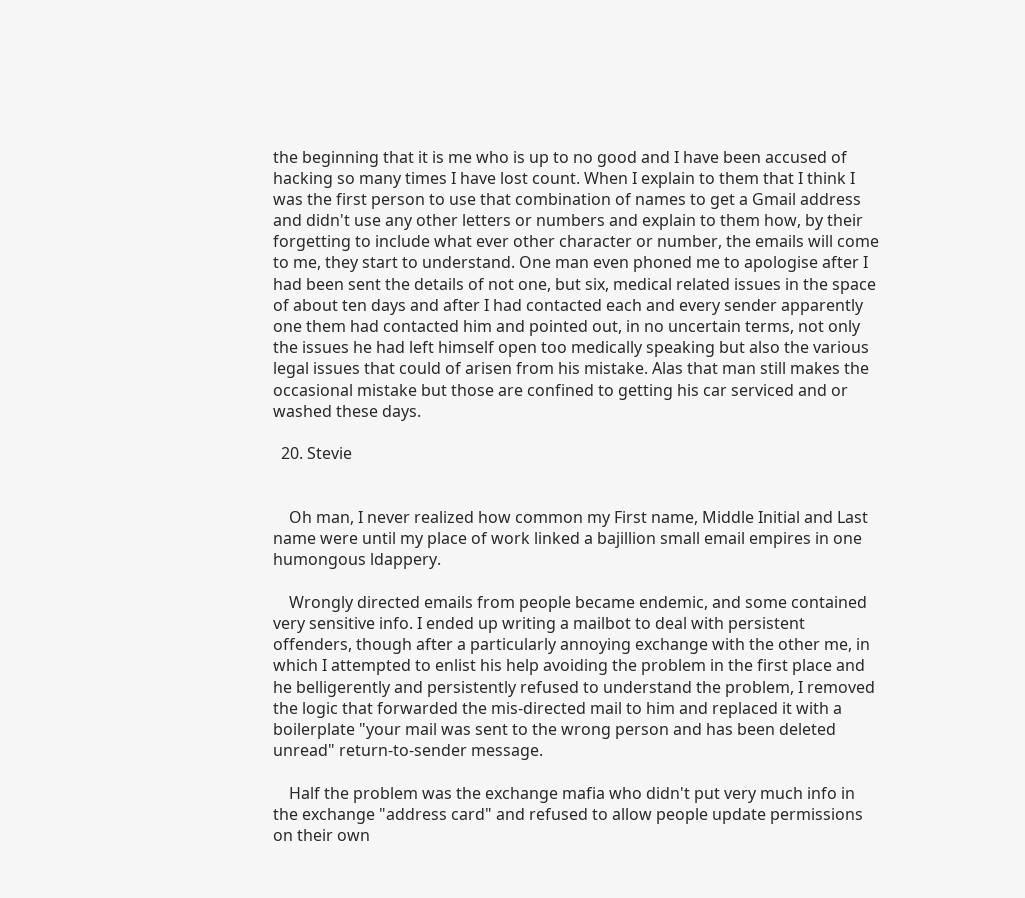the beginning that it is me who is up to no good and I have been accused of hacking so many times I have lost count. When I explain to them that I think I was the first person to use that combination of names to get a Gmail address and didn't use any other letters or numbers and explain to them how, by their forgetting to include what ever other character or number, the emails will come to me, they start to understand. One man even phoned me to apologise after I had been sent the details of not one, but six, medical related issues in the space of about ten days and after I had contacted each and every sender apparently one them had contacted him and pointed out, in no uncertain terms, not only the issues he had left himself open too medically speaking but also the various legal issues that could of arisen from his mistake. Alas that man still makes the occasional mistake but those are confined to getting his car serviced and or washed these days.

  20. Stevie


    Oh man, I never realized how common my First name, Middle Initial and Last name were until my place of work linked a bajillion small email empires in one humongous ldappery.

    Wrongly directed emails from people became endemic, and some contained very sensitive info. I ended up writing a mailbot to deal with persistent offenders, though after a particularly annoying exchange with the other me, in which I attempted to enlist his help avoiding the problem in the first place and he belligerently and persistently refused to understand the problem, I removed the logic that forwarded the mis-directed mail to him and replaced it with a boilerplate "your mail was sent to the wrong person and has been deleted unread" return-to-sender message.

    Half the problem was the exchange mafia who didn't put very much info in the exchange "address card" and refused to allow people update permissions on their own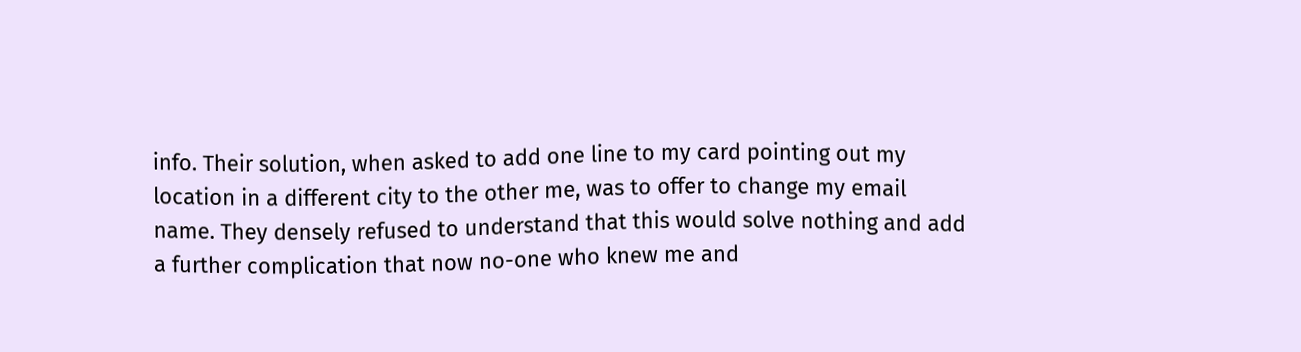info. Their solution, when asked to add one line to my card pointing out my location in a different city to the other me, was to offer to change my email name. They densely refused to understand that this would solve nothing and add a further complication that now no-one who knew me and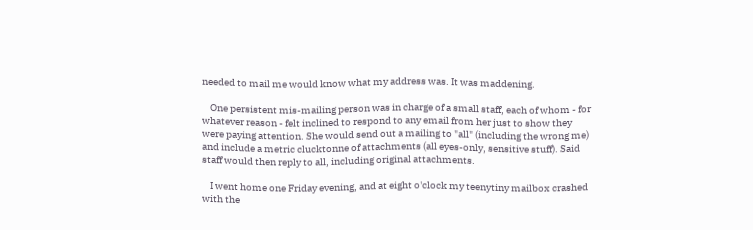needed to mail me would know what my address was. It was maddening.

    One persistent mis-mailing person was in charge of a small staff, each of whom - for whatever reason - felt inclined to respond to any email from her just to show they were paying attention. She would send out a mailing to "all" (including the wrong me) and include a metric clucktonne of attachments (all eyes-only, sensitive stuff). Said staff would then reply to all, including original attachments.

    I went home one Friday evening, and at eight o'clock my teenytiny mailbox crashed with the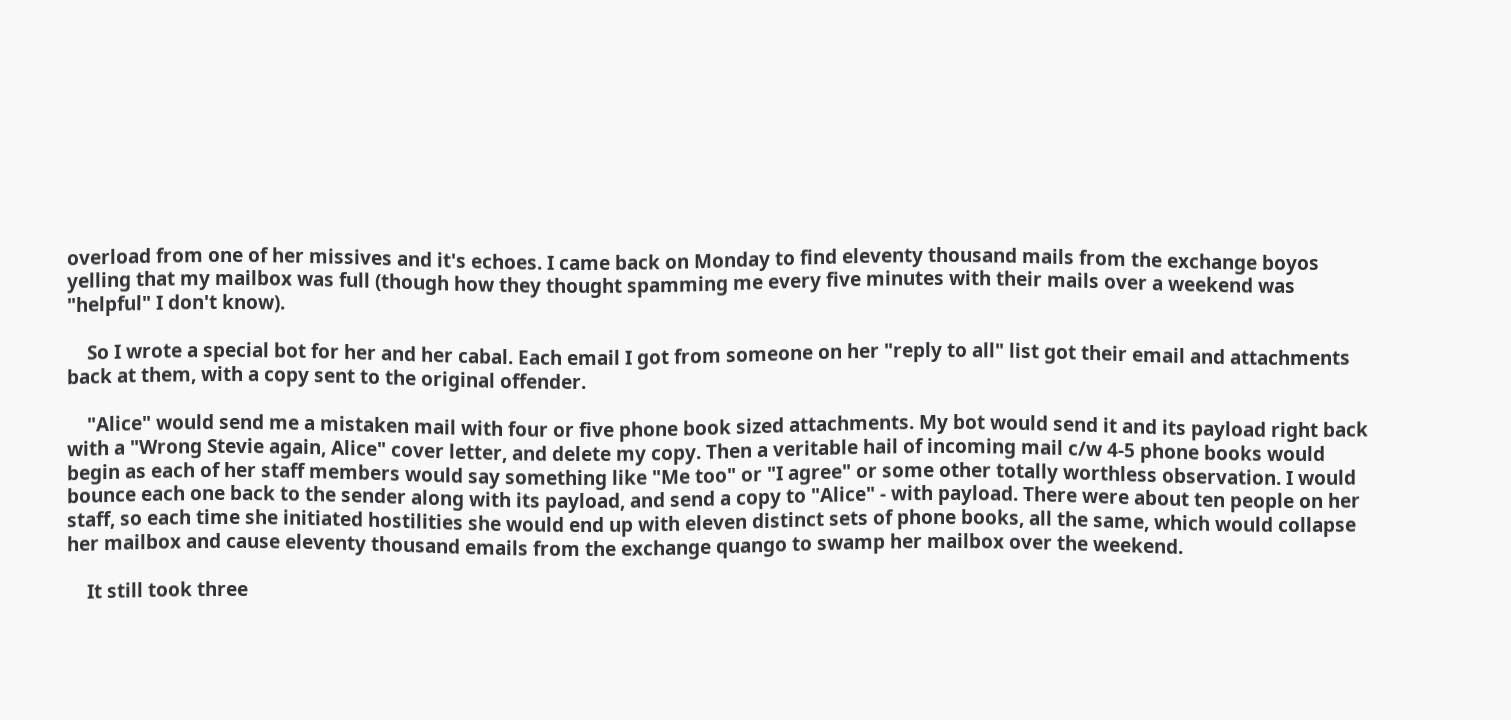overload from one of her missives and it's echoes. I came back on Monday to find eleventy thousand mails from the exchange boyos yelling that my mailbox was full (though how they thought spamming me every five minutes with their mails over a weekend was "helpful" I don't know).

    So I wrote a special bot for her and her cabal. Each email I got from someone on her "reply to all" list got their email and attachments back at them, with a copy sent to the original offender.

    "Alice" would send me a mistaken mail with four or five phone book sized attachments. My bot would send it and its payload right back with a "Wrong Stevie again, Alice" cover letter, and delete my copy. Then a veritable hail of incoming mail c/w 4-5 phone books would begin as each of her staff members would say something like "Me too" or "I agree" or some other totally worthless observation. I would bounce each one back to the sender along with its payload, and send a copy to "Alice" - with payload. There were about ten people on her staff, so each time she initiated hostilities she would end up with eleven distinct sets of phone books, all the same, which would collapse her mailbox and cause eleventy thousand emails from the exchange quango to swamp her mailbox over the weekend.

    It still took three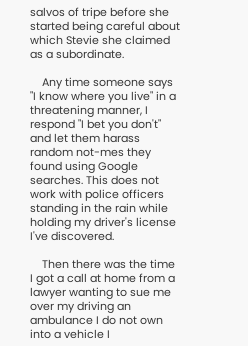salvos of tripe before she started being careful about which Stevie she claimed as a subordinate.

    Any time someone says "I know where you live" in a threatening manner, I respond "I bet you don't" and let them harass random not-mes they found using Google searches. This does not work with police officers standing in the rain while holding my driver's license I've discovered.

    Then there was the time I got a call at home from a lawyer wanting to sue me over my driving an ambulance I do not own into a vehicle I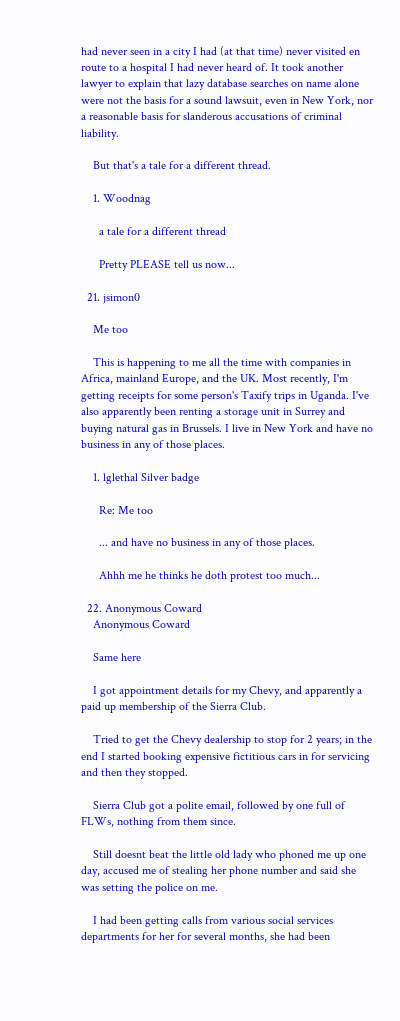had never seen in a city I had (at that time) never visited en route to a hospital I had never heard of. It took another lawyer to explain that lazy database searches on name alone were not the basis for a sound lawsuit, even in New York, nor a reasonable basis for slanderous accusations of criminal liability.

    But that's a tale for a different thread.

    1. Woodnag

      a tale for a different thread

      Pretty PLEASE tell us now...

  21. jsimon0

    Me too

    This is happening to me all the time with companies in Africa, mainland Europe, and the UK. Most recently, I'm getting receipts for some person's Taxify trips in Uganda. I've also apparently been renting a storage unit in Surrey and buying natural gas in Brussels. I live in New York and have no business in any of those places.

    1. lglethal Silver badge

      Re: Me too

      ... and have no business in any of those places.

      Ahhh me he thinks he doth protest too much...

  22. Anonymous Coward
    Anonymous Coward

    Same here

    I got appointment details for my Chevy, and apparently a paid up membership of the Sierra Club.

    Tried to get the Chevy dealership to stop for 2 years; in the end I started booking expensive fictitious cars in for servicing and then they stopped.

    Sierra Club got a polite email, followed by one full of FLWs, nothing from them since.

    Still doesnt beat the little old lady who phoned me up one day, accused me of stealing her phone number and said she was setting the police on me.

    I had been getting calls from various social services departments for her for several months, she had been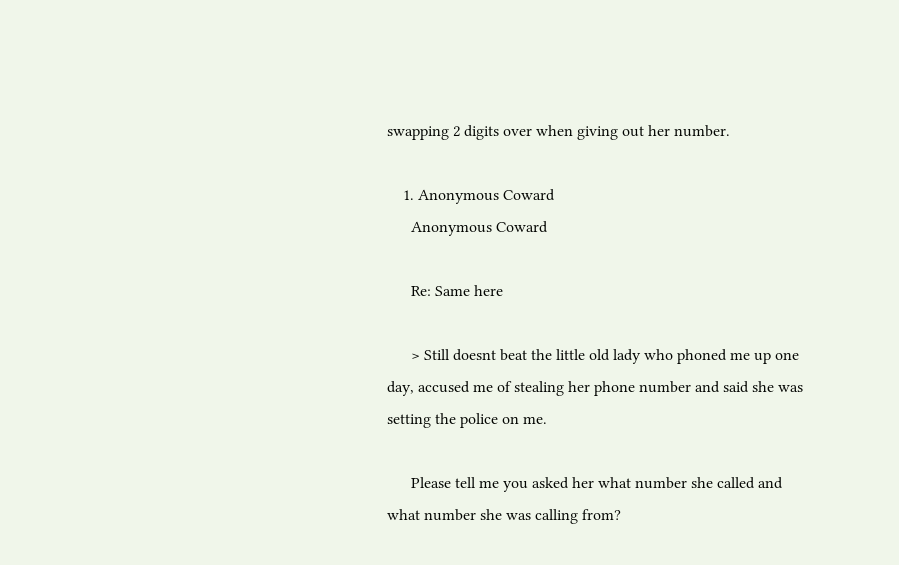swapping 2 digits over when giving out her number.

    1. Anonymous Coward
      Anonymous Coward

      Re: Same here

      > Still doesnt beat the little old lady who phoned me up one day, accused me of stealing her phone number and said she was setting the police on me.

      Please tell me you asked her what number she called and what number she was calling from?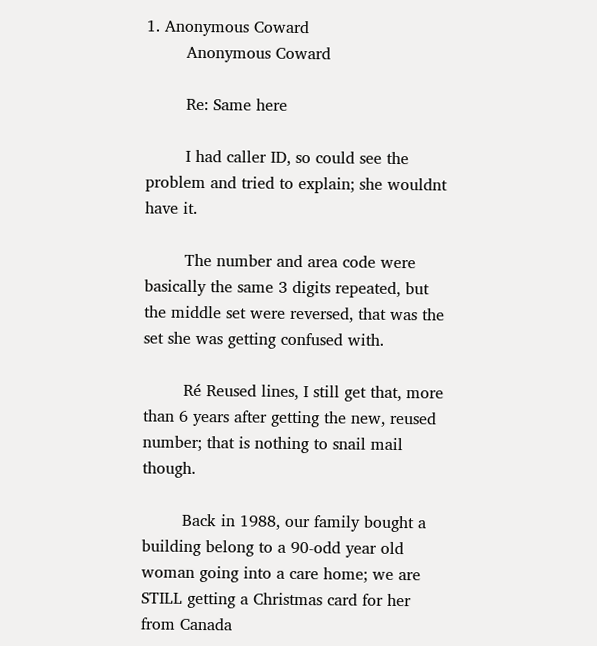1. Anonymous Coward
        Anonymous Coward

        Re: Same here

        I had caller ID, so could see the problem and tried to explain; she wouldnt have it.

        The number and area code were basically the same 3 digits repeated, but the middle set were reversed, that was the set she was getting confused with.

        Ré Reused lines, I still get that, more than 6 years after getting the new, reused number; that is nothing to snail mail though.

        Back in 1988, our family bought a building belong to a 90-odd year old woman going into a care home; we are STILL getting a Christmas card for her from Canada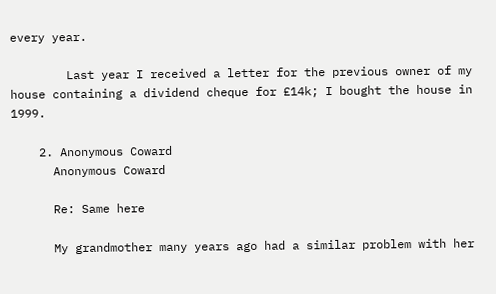every year.

        Last year I received a letter for the previous owner of my house containing a dividend cheque for £14k; I bought the house in 1999.

    2. Anonymous Coward
      Anonymous Coward

      Re: Same here

      My grandmother many years ago had a similar problem with her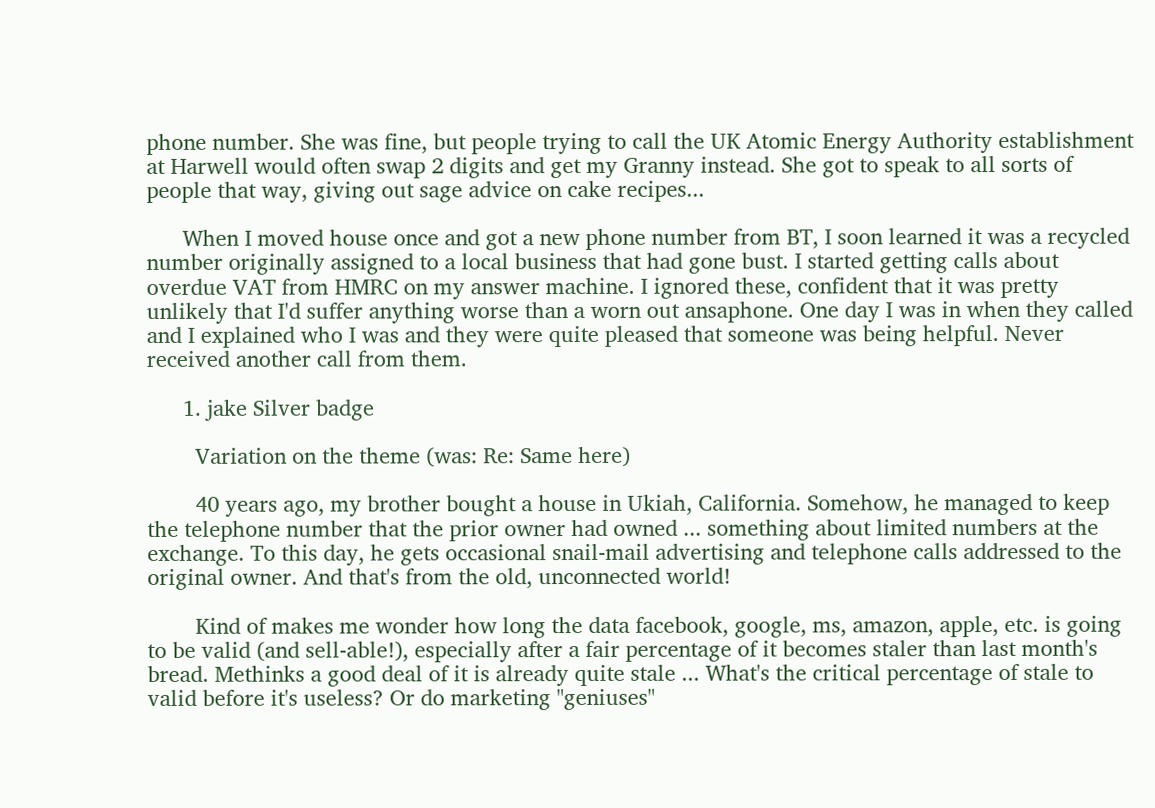phone number. She was fine, but people trying to call the UK Atomic Energy Authority establishment at Harwell would often swap 2 digits and get my Granny instead. She got to speak to all sorts of people that way, giving out sage advice on cake recipes...

      When I moved house once and got a new phone number from BT, I soon learned it was a recycled number originally assigned to a local business that had gone bust. I started getting calls about overdue VAT from HMRC on my answer machine. I ignored these, confident that it was pretty unlikely that I'd suffer anything worse than a worn out ansaphone. One day I was in when they called and I explained who I was and they were quite pleased that someone was being helpful. Never received another call from them.

      1. jake Silver badge

        Variation on the theme (was: Re: Same here)

        40 years ago, my brother bought a house in Ukiah, California. Somehow, he managed to keep the telephone number that the prior owner had owned ... something about limited numbers at the exchange. To this day, he gets occasional snail-mail advertising and telephone calls addressed to the original owner. And that's from the old, unconnected world!

        Kind of makes me wonder how long the data facebook, google, ms, amazon, apple, etc. is going to be valid (and sell-able!), especially after a fair percentage of it becomes staler than last month's bread. Methinks a good deal of it is already quite stale ... What's the critical percentage of stale to valid before it's useless? Or do marketing "geniuses"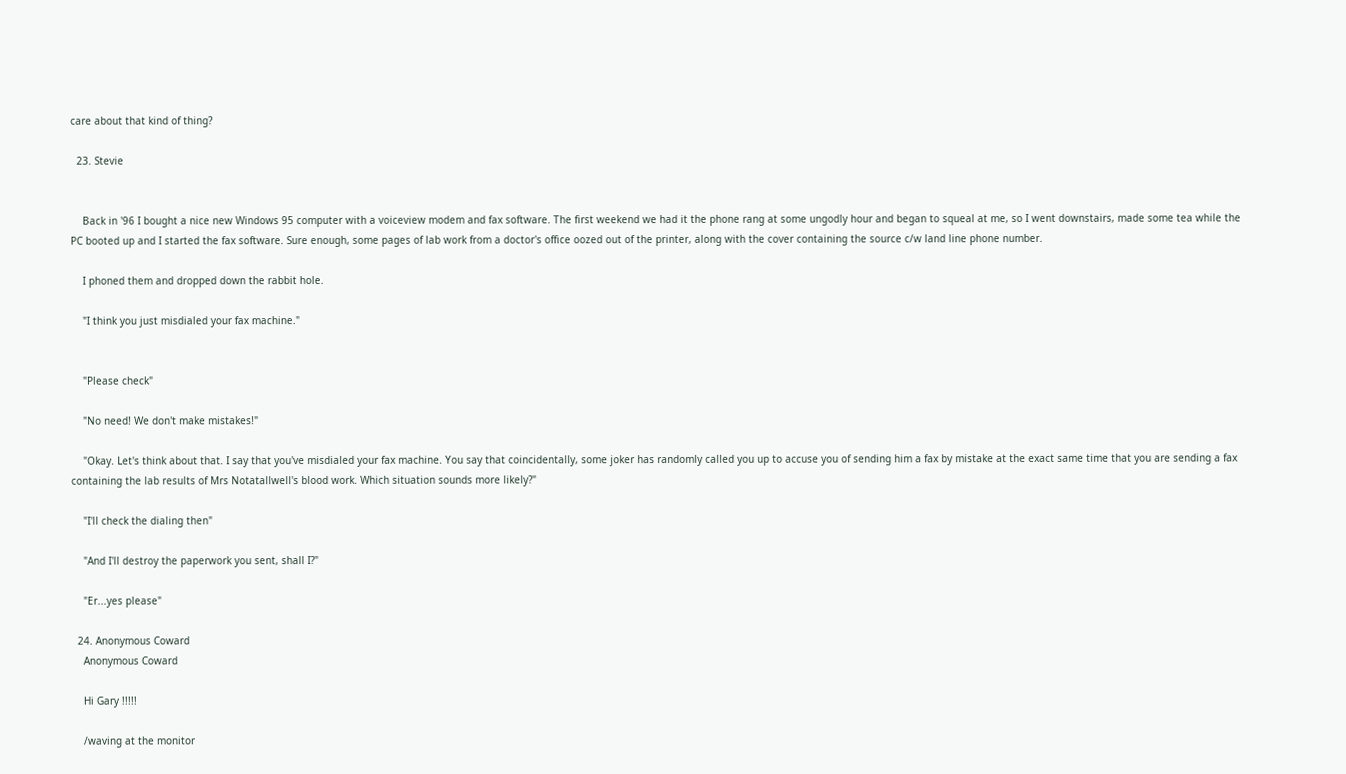care about that kind of thing?

  23. Stevie


    Back in '96 I bought a nice new Windows 95 computer with a voiceview modem and fax software. The first weekend we had it the phone rang at some ungodly hour and began to squeal at me, so I went downstairs, made some tea while the PC booted up and I started the fax software. Sure enough, some pages of lab work from a doctor's office oozed out of the printer, along with the cover containing the source c/w land line phone number.

    I phoned them and dropped down the rabbit hole.

    "I think you just misdialed your fax machine."


    "Please check"

    "No need! We don't make mistakes!"

    "Okay. Let's think about that. I say that you've misdialed your fax machine. You say that coincidentally, some joker has randomly called you up to accuse you of sending him a fax by mistake at the exact same time that you are sending a fax containing the lab results of Mrs Notatallwell's blood work. Which situation sounds more likely?"

    "I'll check the dialing then"

    "And I'll destroy the paperwork you sent, shall I?"

    "Er...yes please"

  24. Anonymous Coward
    Anonymous Coward

    Hi Gary !!!!!

    /waving at the monitor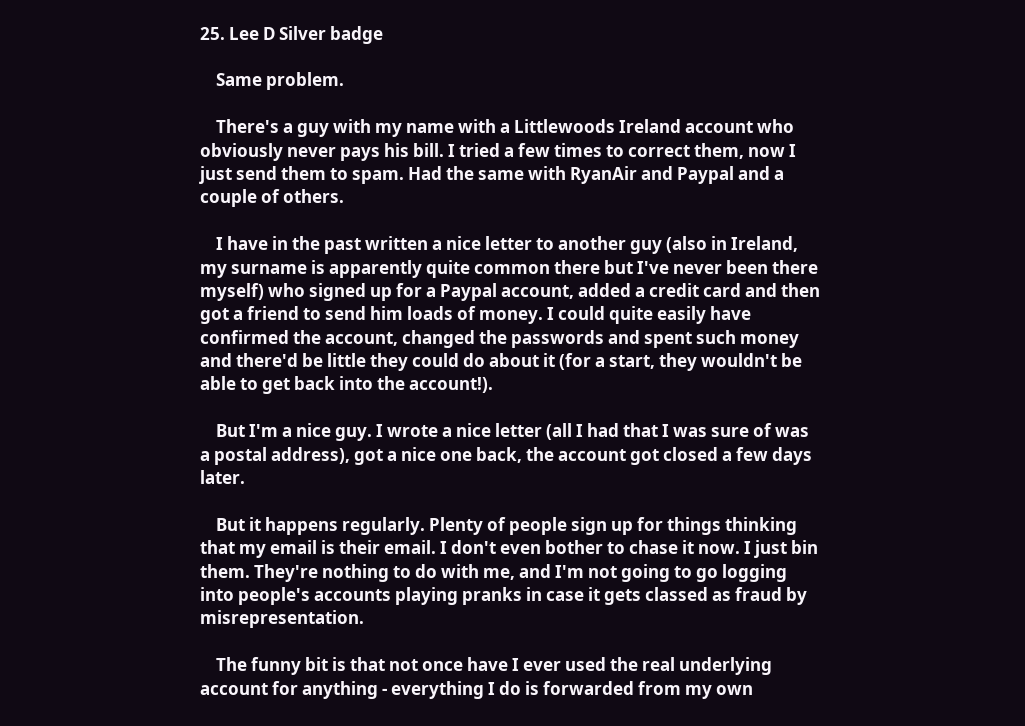25. Lee D Silver badge

    Same problem.

    There's a guy with my name with a Littlewoods Ireland account who obviously never pays his bill. I tried a few times to correct them, now I just send them to spam. Had the same with RyanAir and Paypal and a couple of others.

    I have in the past written a nice letter to another guy (also in Ireland, my surname is apparently quite common there but I've never been there myself) who signed up for a Paypal account, added a credit card and then got a friend to send him loads of money. I could quite easily have confirmed the account, changed the passwords and spent such money and there'd be little they could do about it (for a start, they wouldn't be able to get back into the account!).

    But I'm a nice guy. I wrote a nice letter (all I had that I was sure of was a postal address), got a nice one back, the account got closed a few days later.

    But it happens regularly. Plenty of people sign up for things thinking that my email is their email. I don't even bother to chase it now. I just bin them. They're nothing to do with me, and I'm not going to go logging into people's accounts playing pranks in case it gets classed as fraud by misrepresentation.

    The funny bit is that not once have I ever used the real underlying account for anything - everything I do is forwarded from my own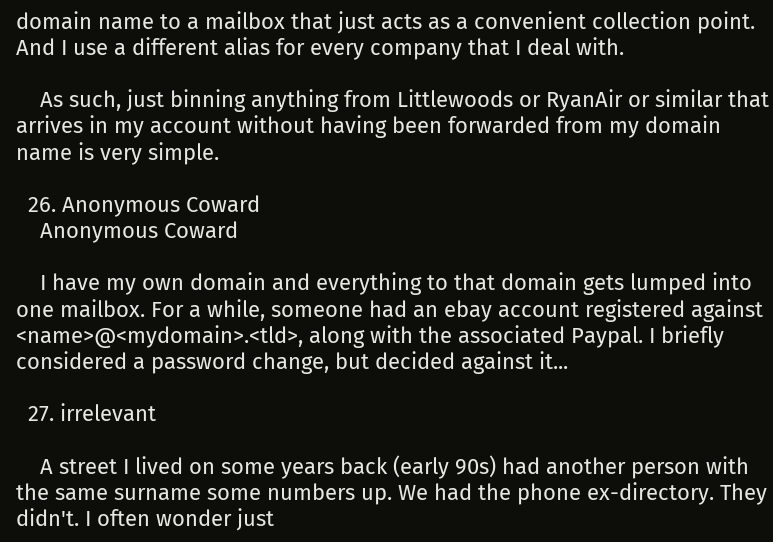domain name to a mailbox that just acts as a convenient collection point. And I use a different alias for every company that I deal with.

    As such, just binning anything from Littlewoods or RyanAir or similar that arrives in my account without having been forwarded from my domain name is very simple.

  26. Anonymous Coward
    Anonymous Coward

    I have my own domain and everything to that domain gets lumped into one mailbox. For a while, someone had an ebay account registered against <name>@<mydomain>.<tld>, along with the associated Paypal. I briefly considered a password change, but decided against it...

  27. irrelevant

    A street I lived on some years back (early 90s) had another person with the same surname some numbers up. We had the phone ex-directory. They didn't. I often wonder just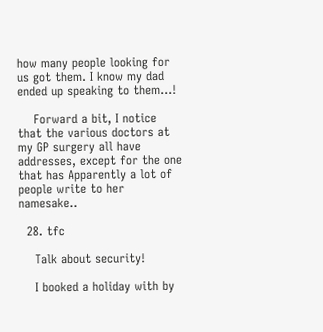how many people looking for us got them. I know my dad ended up speaking to them...!

    Forward a bit, I notice that the various doctors at my GP surgery all have addresses, except for the one that has Apparently a lot of people write to her namesake..

  28. tfc

    Talk about security!

    I booked a holiday with by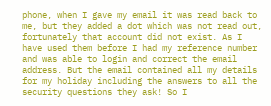phone, when I gave my email it was read back to me, but they added a dot which was not read out, fortunately that account did not exist. As I have used them before I had my reference number and was able to login and correct the email address. But the email contained all my details for my holiday including the answers to all the security questions they ask! So I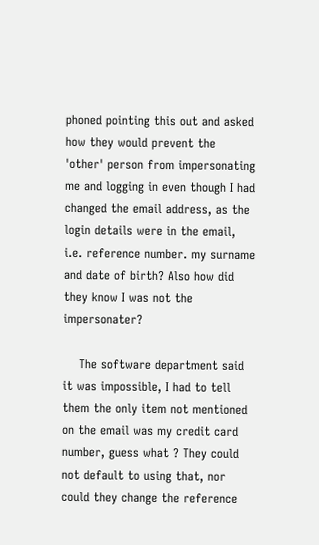phoned pointing this out and asked how they would prevent the 'other' person from impersonating me and logging in even though I had changed the email address, as the login details were in the email, i.e. reference number. my surname and date of birth? Also how did they know I was not the impersonater?

    The software department said it was impossible, I had to tell them the only item not mentioned on the email was my credit card number, guess what ? They could not default to using that, nor could they change the reference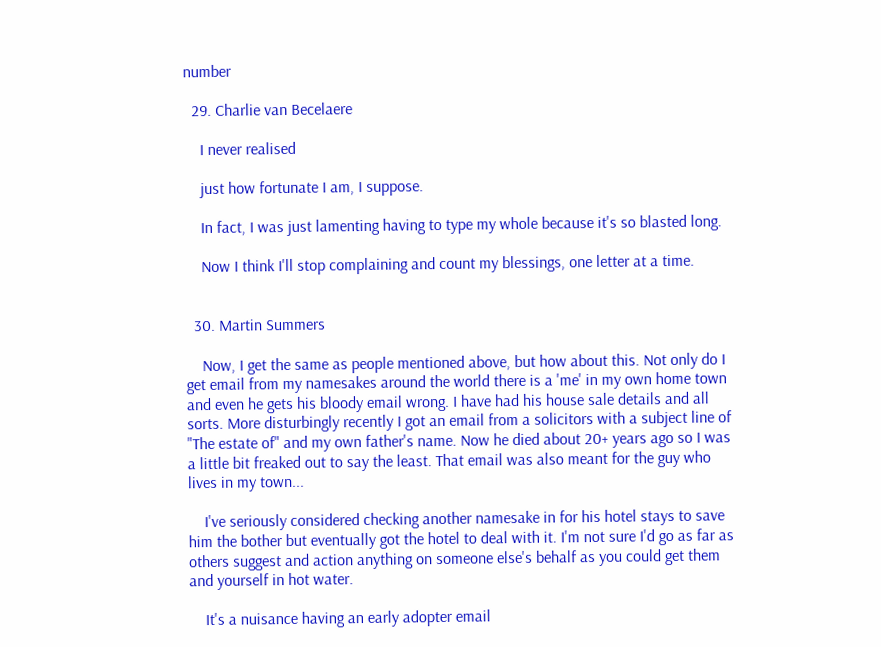number

  29. Charlie van Becelaere

    I never realised

    just how fortunate I am, I suppose.

    In fact, I was just lamenting having to type my whole because it's so blasted long.

    Now I think I'll stop complaining and count my blessings, one letter at a time.


  30. Martin Summers

    Now, I get the same as people mentioned above, but how about this. Not only do I get email from my namesakes around the world there is a 'me' in my own home town and even he gets his bloody email wrong. I have had his house sale details and all sorts. More disturbingly recently I got an email from a solicitors with a subject line of "The estate of" and my own father's name. Now he died about 20+ years ago so I was a little bit freaked out to say the least. That email was also meant for the guy who lives in my town...

    I've seriously considered checking another namesake in for his hotel stays to save him the bother but eventually got the hotel to deal with it. I'm not sure I'd go as far as others suggest and action anything on someone else's behalf as you could get them and yourself in hot water.

    It's a nuisance having an early adopter email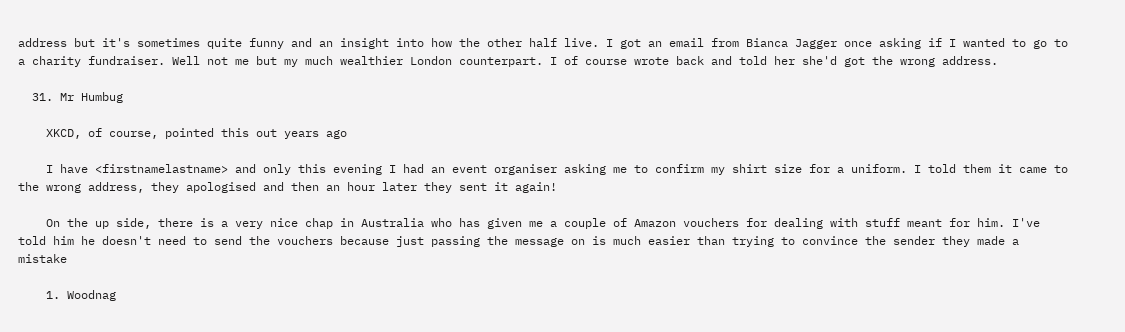address but it's sometimes quite funny and an insight into how the other half live. I got an email from Bianca Jagger once asking if I wanted to go to a charity fundraiser. Well not me but my much wealthier London counterpart. I of course wrote back and told her she'd got the wrong address.

  31. Mr Humbug

    XKCD, of course, pointed this out years ago

    I have <firstnamelastname> and only this evening I had an event organiser asking me to confirm my shirt size for a uniform. I told them it came to the wrong address, they apologised and then an hour later they sent it again!

    On the up side, there is a very nice chap in Australia who has given me a couple of Amazon vouchers for dealing with stuff meant for him. I've told him he doesn't need to send the vouchers because just passing the message on is much easier than trying to convince the sender they made a mistake

    1. Woodnag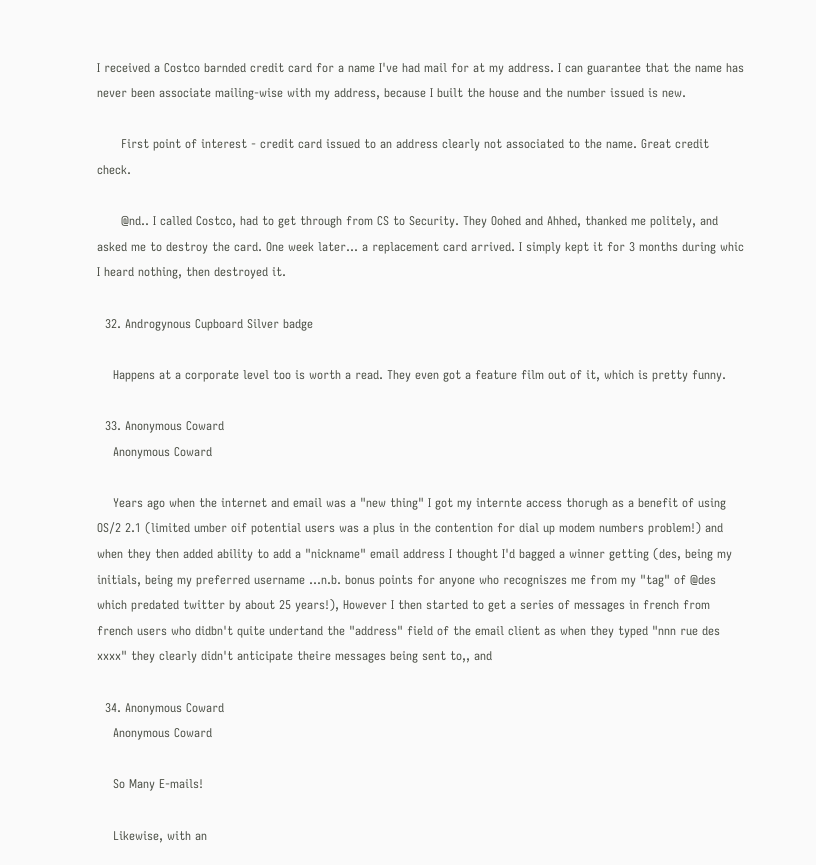I received a Costco barnded credit card for a name I've had mail for at my address. I can guarantee that the name has never been associate mailing-wise with my address, because I built the house and the number issued is new.

      First point of interest - credit card issued to an address clearly not associated to the name. Great credit check.

      @nd.. I called Costco, had to get through from CS to Security. They Oohed and Ahhed, thanked me politely, and asked me to destroy the card. One week later... a replacement card arrived. I simply kept it for 3 months during whic I heard nothing, then destroyed it.

  32. Androgynous Cupboard Silver badge

    Happens at a corporate level too is worth a read. They even got a feature film out of it, which is pretty funny.

  33. Anonymous Coward
    Anonymous Coward

    Years ago when the internet and email was a "new thing" I got my internte access thorugh as a benefit of using OS/2 2.1 (limited umber oif potential users was a plus in the contention for dial up modem numbers problem!) and when they then added ability to add a "nickname" email address I thought I'd bagged a winner getting (des, being my initials, being my preferred username ...n.b. bonus points for anyone who recogniszes me from my "tag" of @des which predated twitter by about 25 years!), However I then started to get a series of messages in french from french users who didbn't quite undertand the "address" field of the email client as when they typed "nnn rue des xxxx" they clearly didn't anticipate theire messages being sent to,, and

  34. Anonymous Coward
    Anonymous Coward

    So Many E-mails!

    Likewise, with an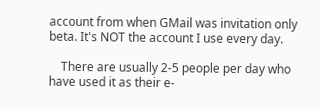account from when GMail was invitation only beta. It's NOT the account I use every day.

    There are usually 2-5 people per day who have used it as their e-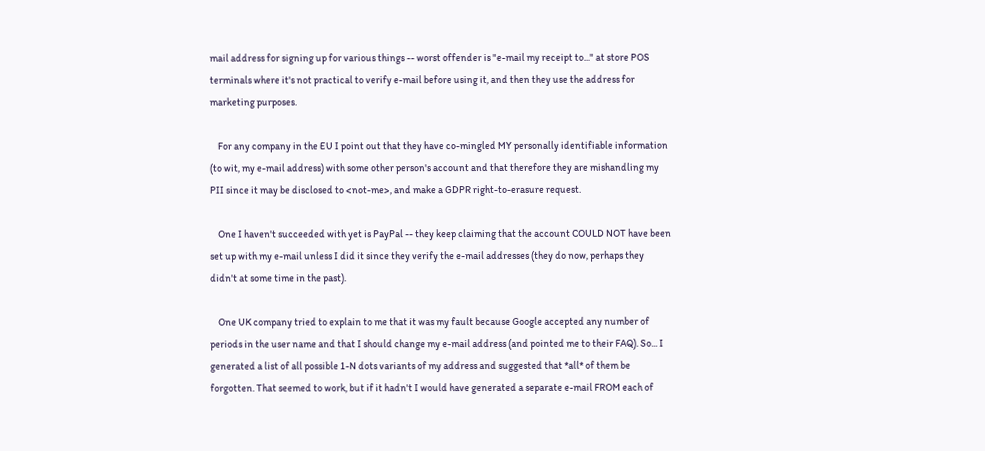mail address for signing up for various things -- worst offender is "e-mail my receipt to..." at store POS terminals where it's not practical to verify e-mail before using it, and then they use the address for marketing purposes.

    For any company in the EU I point out that they have co-mingled MY personally identifiable information (to wit, my e-mail address) with some other person's account and that therefore they are mishandling my PII since it may be disclosed to <not-me>, and make a GDPR right-to-erasure request.

    One I haven't succeeded with yet is PayPal -- they keep claiming that the account COULD NOT have been set up with my e-mail unless I did it since they verify the e-mail addresses (they do now, perhaps they didn't at some time in the past).

    One UK company tried to explain to me that it was my fault because Google accepted any number of periods in the user name and that I should change my e-mail address (and pointed me to their FAQ). So... I generated a list of all possible 1-N dots variants of my address and suggested that *all* of them be forgotten. That seemed to work, but if it hadn't I would have generated a separate e-mail FROM each of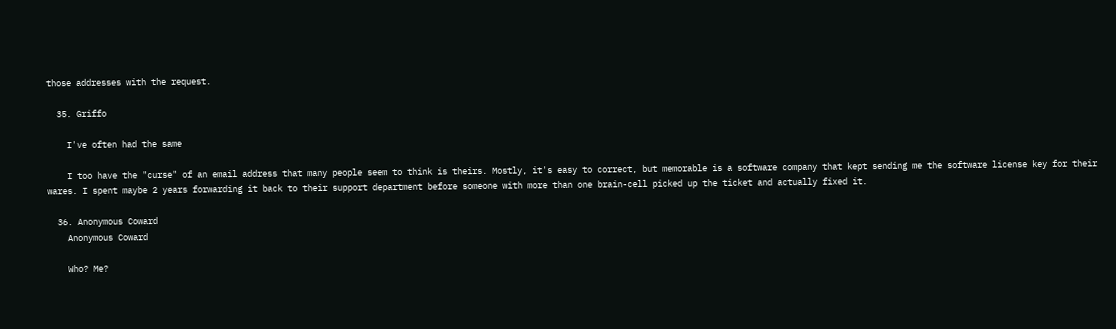those addresses with the request.

  35. Griffo

    I've often had the same

    I too have the "curse" of an email address that many people seem to think is theirs. Mostly, it's easy to correct, but memorable is a software company that kept sending me the software license key for their wares. I spent maybe 2 years forwarding it back to their support department before someone with more than one brain-cell picked up the ticket and actually fixed it.

  36. Anonymous Coward
    Anonymous Coward

    Who? Me?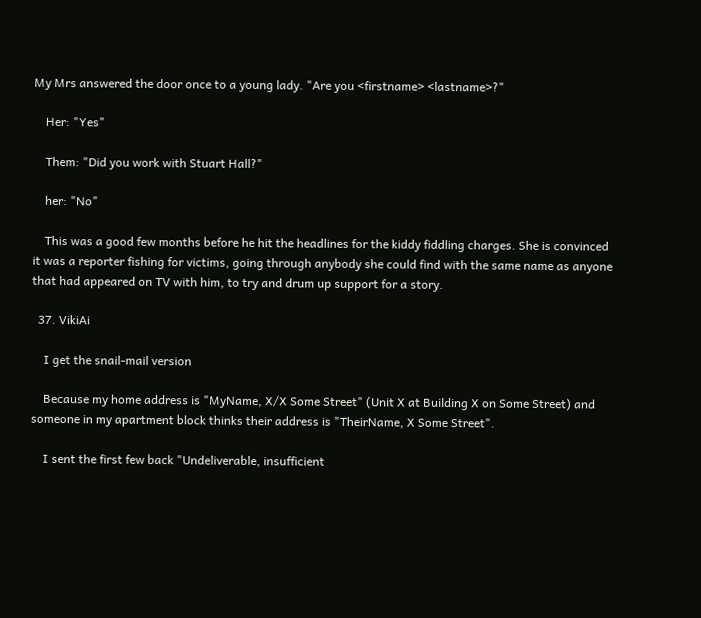My Mrs answered the door once to a young lady. "Are you <firstname> <lastname>?"

    Her: "Yes"

    Them: "Did you work with Stuart Hall?"

    her: "No"

    This was a good few months before he hit the headlines for the kiddy fiddling charges. She is convinced it was a reporter fishing for victims, going through anybody she could find with the same name as anyone that had appeared on TV with him, to try and drum up support for a story.

  37. VikiAi

    I get the snail-mail version

    Because my home address is "MyName, X/X Some Street" (Unit X at Building X on Some Street) and someone in my apartment block thinks their address is "TheirName, X Some Street".

    I sent the first few back "Undeliverable, insufficient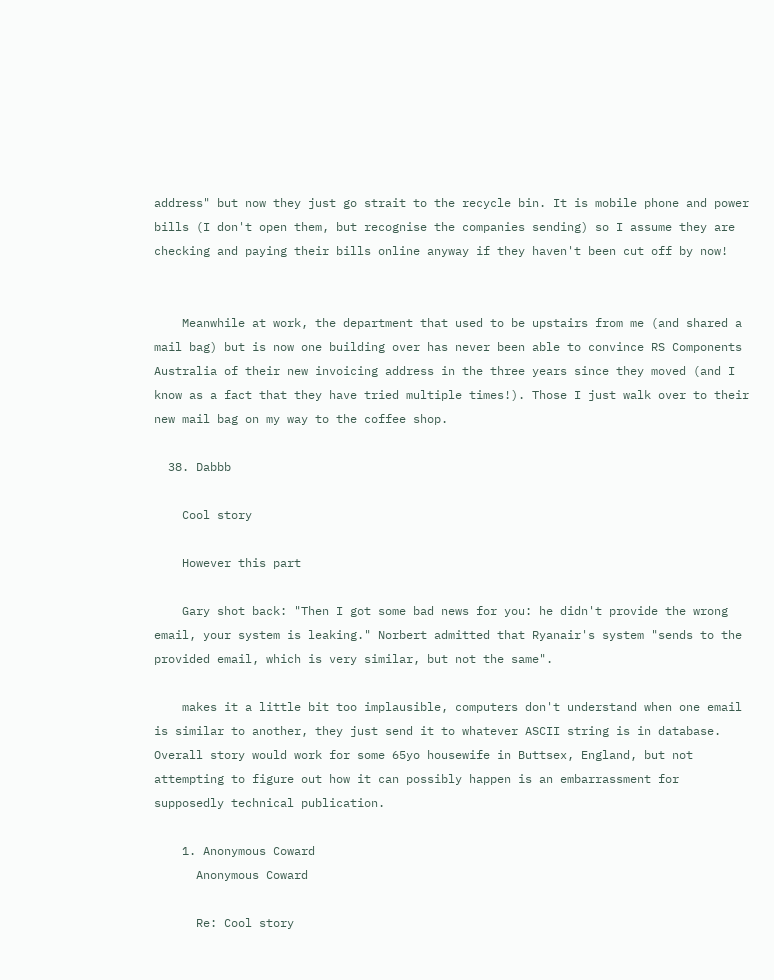address" but now they just go strait to the recycle bin. It is mobile phone and power bills (I don't open them, but recognise the companies sending) so I assume they are checking and paying their bills online anyway if they haven't been cut off by now!


    Meanwhile at work, the department that used to be upstairs from me (and shared a mail bag) but is now one building over has never been able to convince RS Components Australia of their new invoicing address in the three years since they moved (and I know as a fact that they have tried multiple times!). Those I just walk over to their new mail bag on my way to the coffee shop.

  38. Dabbb

    Cool story

    However this part

    Gary shot back: "Then I got some bad news for you: he didn't provide the wrong email, your system is leaking." Norbert admitted that Ryanair's system "sends to the provided email, which is very similar, but not the same".

    makes it a little bit too implausible, computers don't understand when one email is similar to another, they just send it to whatever ASCII string is in database. Overall story would work for some 65yo housewife in Buttsex, England, but not attempting to figure out how it can possibly happen is an embarrassment for supposedly technical publication.

    1. Anonymous Coward
      Anonymous Coward

      Re: Cool story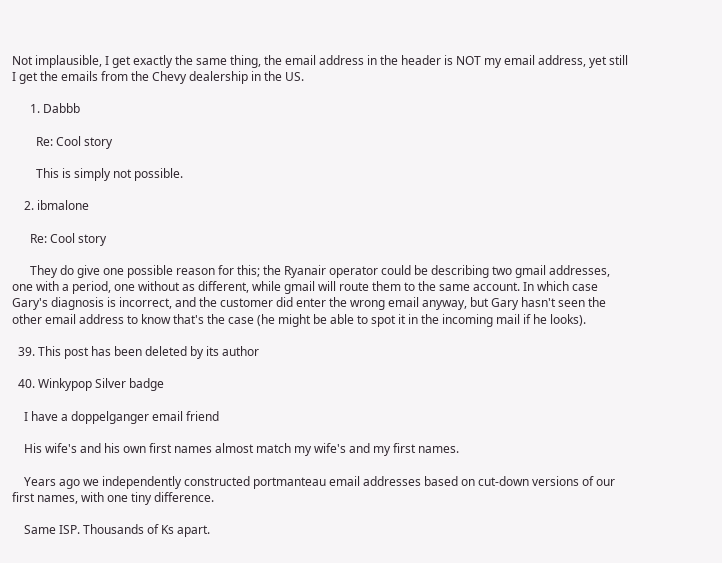Not implausible, I get exactly the same thing, the email address in the header is NOT my email address, yet still I get the emails from the Chevy dealership in the US.

      1. Dabbb

        Re: Cool story

        This is simply not possible.

    2. ibmalone

      Re: Cool story

      They do give one possible reason for this; the Ryanair operator could be describing two gmail addresses, one with a period, one without as different, while gmail will route them to the same account. In which case Gary's diagnosis is incorrect, and the customer did enter the wrong email anyway, but Gary hasn't seen the other email address to know that's the case (he might be able to spot it in the incoming mail if he looks).

  39. This post has been deleted by its author

  40. Winkypop Silver badge

    I have a doppelganger email friend

    His wife's and his own first names almost match my wife's and my first names.

    Years ago we independently constructed portmanteau email addresses based on cut-down versions of our first names, with one tiny difference.

    Same ISP. Thousands of Ks apart.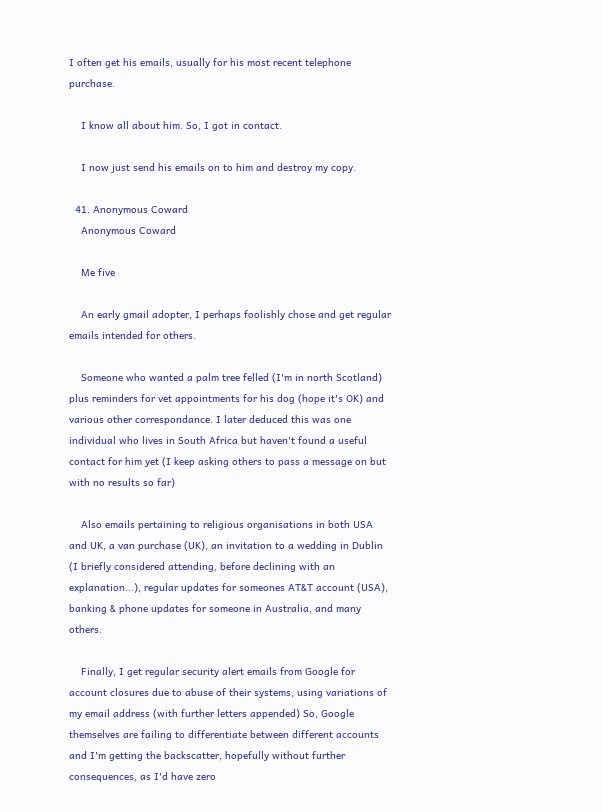I often get his emails, usually for his most recent telephone purchase.

    I know all about him. So, I got in contact.

    I now just send his emails on to him and destroy my copy.

  41. Anonymous Coward
    Anonymous Coward

    Me five

    An early gmail adopter, I perhaps foolishly chose and get regular emails intended for others.

    Someone who wanted a palm tree felled (I'm in north Scotland) plus reminders for vet appointments for his dog (hope it's OK) and various other correspondance. I later deduced this was one individual who lives in South Africa but haven't found a useful contact for him yet (I keep asking others to pass a message on but with no results so far)

    Also emails pertaining to religious organisations in both USA and UK, a van purchase (UK), an invitation to a wedding in Dublin (I briefly considered attending, before declining with an explanation...), regular updates for someones AT&T account (USA), banking & phone updates for someone in Australia, and many others.

    Finally, I get regular security alert emails from Google for account closures due to abuse of their systems, using variations of my email address (with further letters appended) So, Google themselves are failing to differentiate between different accounts and I'm getting the backscatter, hopefully without further consequences, as I'd have zero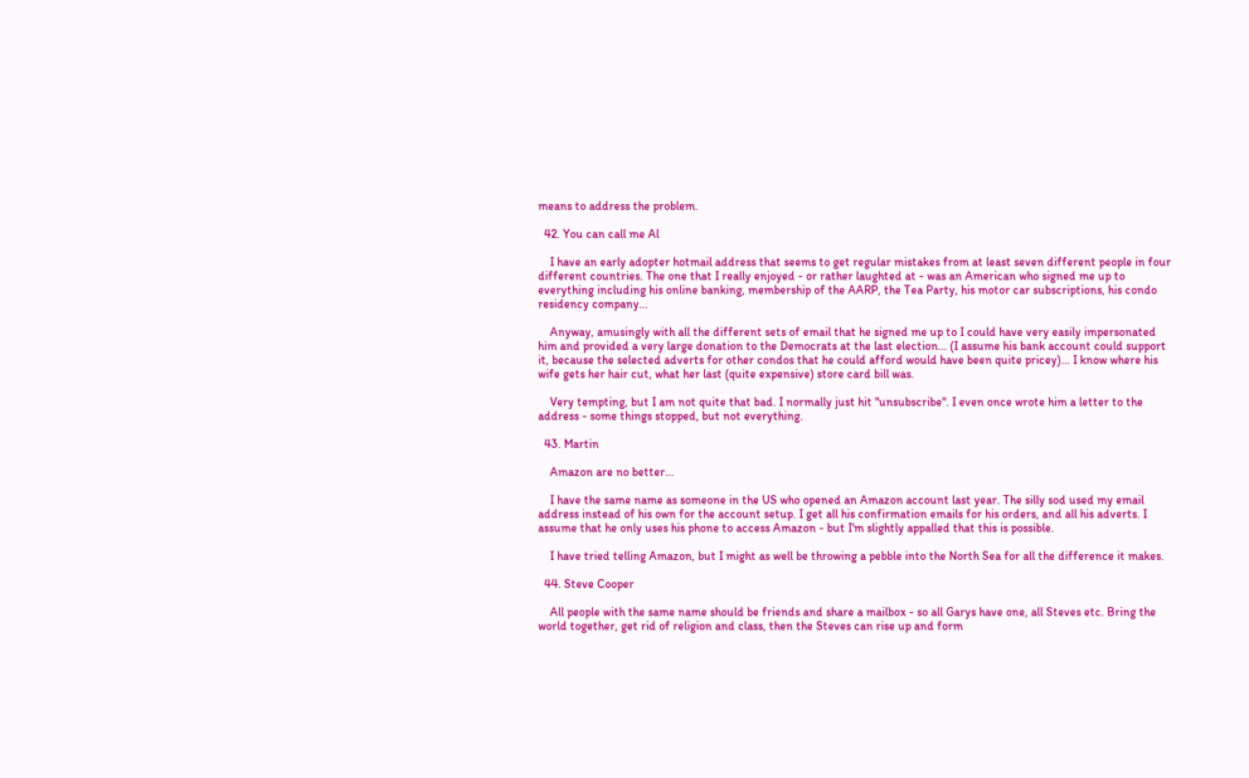means to address the problem.

  42. You can call me Al

    I have an early adopter hotmail address that seems to get regular mistakes from at least seven different people in four different countries. The one that I really enjoyed - or rather laughted at - was an American who signed me up to everything including his online banking, membership of the AARP, the Tea Party, his motor car subscriptions, his condo residency company...

    Anyway, amusingly with all the different sets of email that he signed me up to I could have very easily impersonated him and provided a very large donation to the Democrats at the last election... (I assume his bank account could support it, because the selected adverts for other condos that he could afford would have been quite pricey)... I know where his wife gets her hair cut, what her last (quite expensive) store card bill was.

    Very tempting, but I am not quite that bad. I normally just hit "unsubscribe". I even once wrote him a letter to the address - some things stopped, but not everything.

  43. Martin

    Amazon are no better...

    I have the same name as someone in the US who opened an Amazon account last year. The silly sod used my email address instead of his own for the account setup. I get all his confirmation emails for his orders, and all his adverts. I assume that he only uses his phone to access Amazon - but I'm slightly appalled that this is possible.

    I have tried telling Amazon, but I might as well be throwing a pebble into the North Sea for all the difference it makes.

  44. Steve Cooper

    All people with the same name should be friends and share a mailbox - so all Garys have one, all Steves etc. Bring the world together, get rid of religion and class, then the Steves can rise up and form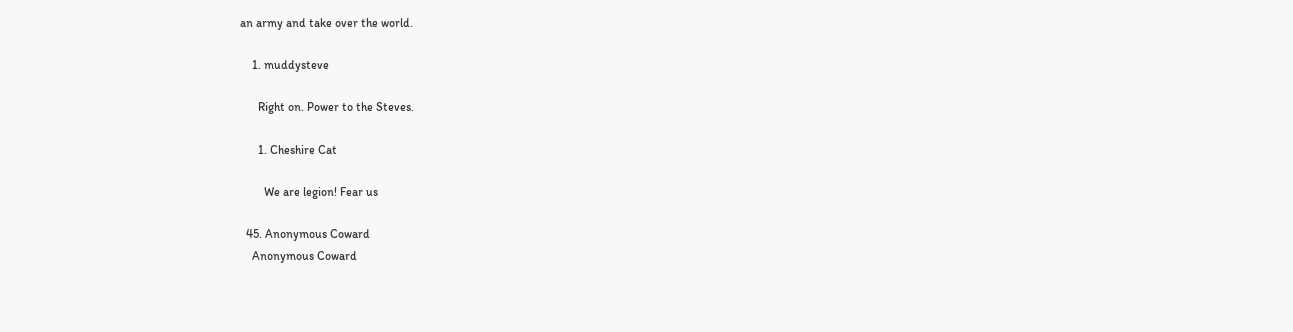an army and take over the world.

    1. muddysteve

      Right on. Power to the Steves.

      1. Cheshire Cat

        We are legion! Fear us

  45. Anonymous Coward
    Anonymous Coward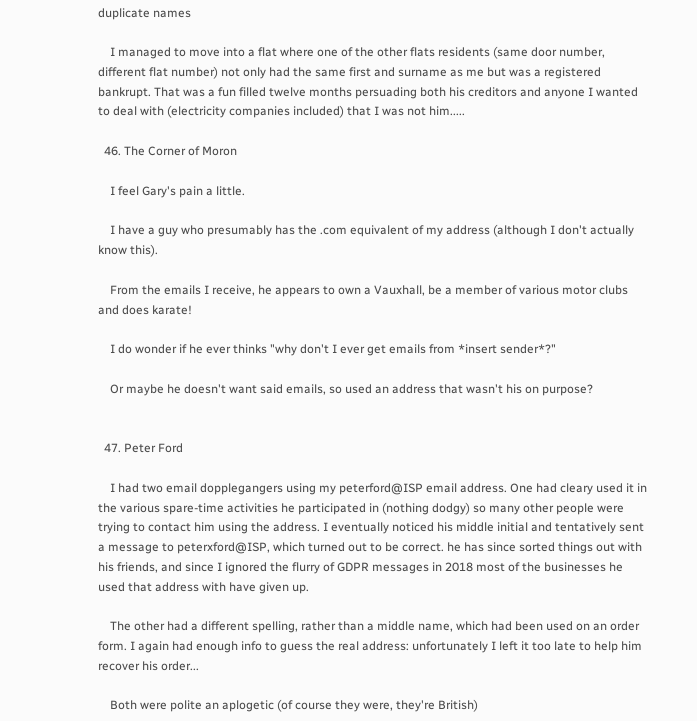duplicate names

    I managed to move into a flat where one of the other flats residents (same door number, different flat number) not only had the same first and surname as me but was a registered bankrupt. That was a fun filled twelve months persuading both his creditors and anyone I wanted to deal with (electricity companies included) that I was not him.....

  46. The Corner of Moron

    I feel Gary's pain a little.

    I have a guy who presumably has the .com equivalent of my address (although I don't actually know this).

    From the emails I receive, he appears to own a Vauxhall, be a member of various motor clubs and does karate!

    I do wonder if he ever thinks "why don't I ever get emails from *insert sender*?"

    Or maybe he doesn't want said emails, so used an address that wasn't his on purpose?


  47. Peter Ford

    I had two email dopplegangers using my peterford@ISP email address. One had cleary used it in the various spare-time activities he participated in (nothing dodgy) so many other people were trying to contact him using the address. I eventually noticed his middle initial and tentatively sent a message to peterxford@ISP, which turned out to be correct. he has since sorted things out with his friends, and since I ignored the flurry of GDPR messages in 2018 most of the businesses he used that address with have given up.

    The other had a different spelling, rather than a middle name, which had been used on an order form. I again had enough info to guess the real address: unfortunately I left it too late to help him recover his order...

    Both were polite an aplogetic (of course they were, they're British)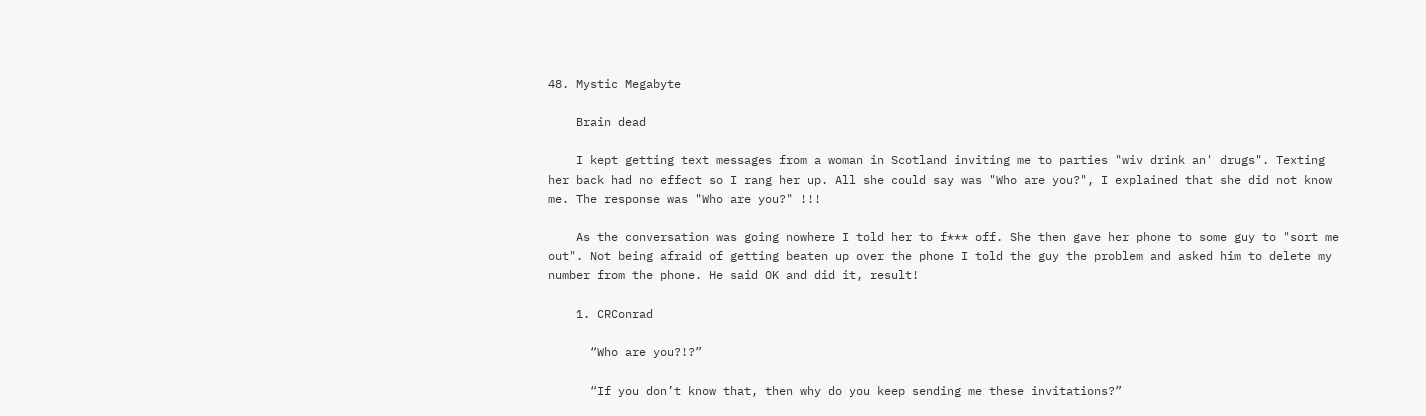48. Mystic Megabyte

    Brain dead

    I kept getting text messages from a woman in Scotland inviting me to parties "wiv drink an' drugs". Texting her back had no effect so I rang her up. All she could say was "Who are you?", I explained that she did not know me. The response was "Who are you?" !!!

    As the conversation was going nowhere I told her to f*** off. She then gave her phone to some guy to "sort me out". Not being afraid of getting beaten up over the phone I told the guy the problem and asked him to delete my number from the phone. He said OK and did it, result!

    1. CRConrad

      “Who are you?!?”

      “If you don’t know that, then why do you keep sending me these invitations?”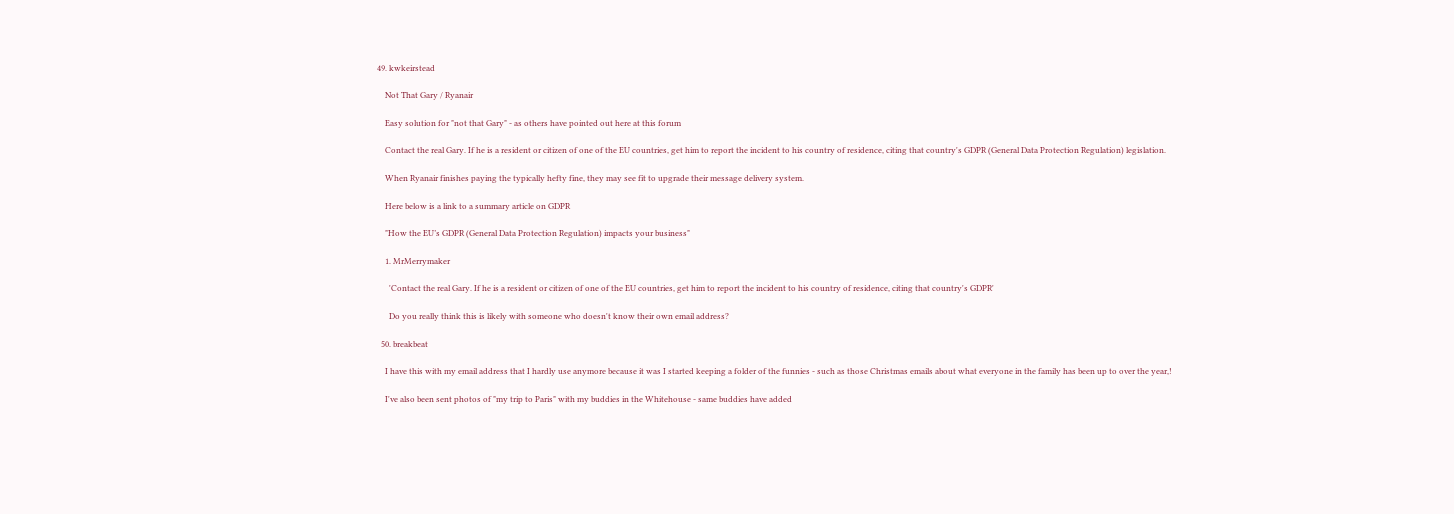49. kwkeirstead

    Not That Gary / Ryanair

    Easy solution for "not that Gary" - as others have pointed out here at this forum

    Contact the real Gary. If he is a resident or citizen of one of the EU countries, get him to report the incident to his country of residence, citing that country's GDPR (General Data Protection Regulation) legislation.

    When Ryanair finishes paying the typically hefty fine, they may see fit to upgrade their message delivery system.

    Here below is a link to a summary article on GDPR

    "How the EU’s GDPR (General Data Protection Regulation) impacts your business"

    1. MrMerrymaker

      'Contact the real Gary. If he is a resident or citizen of one of the EU countries, get him to report the incident to his country of residence, citing that country's GDPR'

      Do you really think this is likely with someone who doesn't know their own email address?

  50. breakbeat

    I have this with my email address that I hardly use anymore because it was I started keeping a folder of the funnies - such as those Christmas emails about what everyone in the family has been up to over the year,!

    I've also been sent photos of "my trip to Paris" with my buddies in the Whitehouse - same buddies have added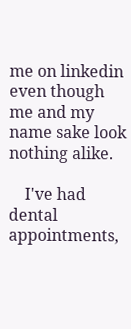me on linkedin even though me and my name sake look nothing alike.

    I've had dental appointments,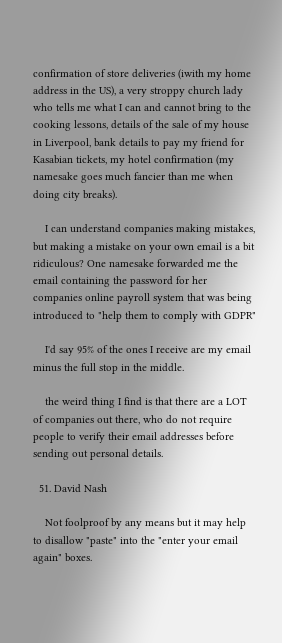confirmation of store deliveries (iwith my home address in the US), a very stroppy church lady who tells me what I can and cannot bring to the cooking lessons, details of the sale of my house in Liverpool, bank details to pay my friend for Kasabian tickets, my hotel confirmation (my namesake goes much fancier than me when doing city breaks).

    I can understand companies making mistakes, but making a mistake on your own email is a bit ridiculous? One namesake forwarded me the email containing the password for her companies online payroll system that was being introduced to "help them to comply with GDPR"

    I'd say 95% of the ones I receive are my email minus the full stop in the middle.

    the weird thing I find is that there are a LOT of companies out there, who do not require people to verify their email addresses before sending out personal details.

  51. David Nash

    Not foolproof by any means but it may help to disallow "paste" into the "enter your email again" boxes.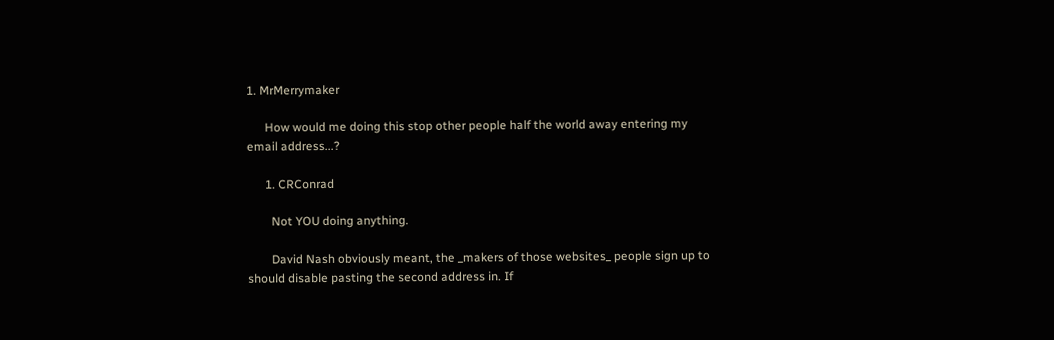1. MrMerrymaker

      How would me doing this stop other people half the world away entering my email address...?

      1. CRConrad

        Not YOU doing anything.

        David Nash obviously meant, the _makers of those websites_ people sign up to should disable pasting the second address in. If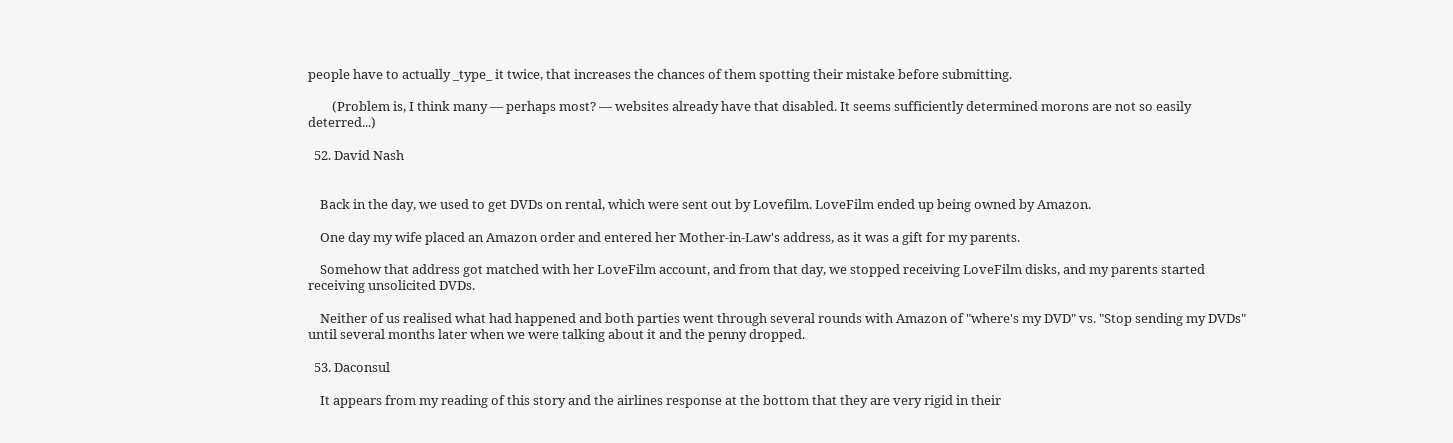people have to actually _type_ it twice, that increases the chances of them spotting their mistake before submitting.

        (Problem is, I think many — perhaps most? — websites already have that disabled. It seems sufficiently determined morons are not so easily deterred...)

  52. David Nash


    Back in the day, we used to get DVDs on rental, which were sent out by Lovefilm. LoveFilm ended up being owned by Amazon.

    One day my wife placed an Amazon order and entered her Mother-in-Law's address, as it was a gift for my parents.

    Somehow that address got matched with her LoveFilm account, and from that day, we stopped receiving LoveFilm disks, and my parents started receiving unsolicited DVDs.

    Neither of us realised what had happened and both parties went through several rounds with Amazon of "where's my DVD" vs. "Stop sending my DVDs" until several months later when we were talking about it and the penny dropped.

  53. Daconsul

    It appears from my reading of this story and the airlines response at the bottom that they are very rigid in their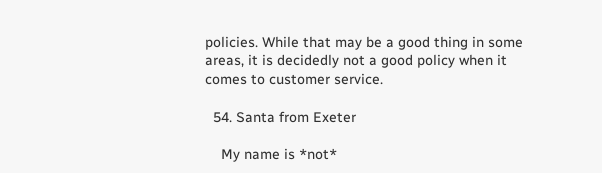policies. While that may be a good thing in some areas, it is decidedly not a good policy when it comes to customer service.

  54. Santa from Exeter

    My name is *not*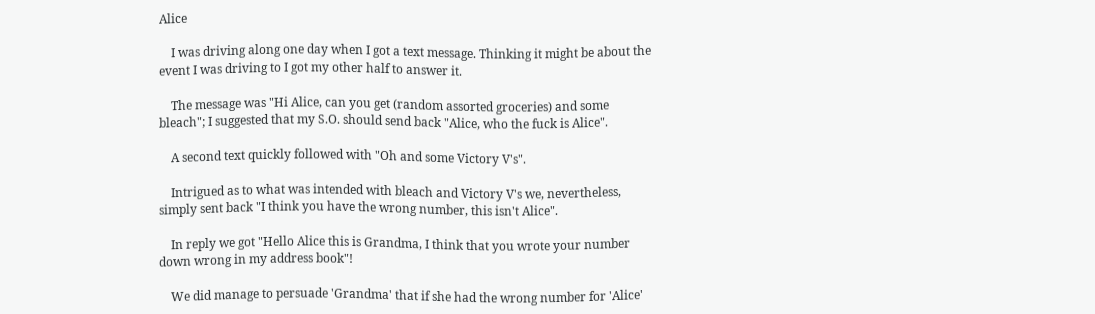Alice

    I was driving along one day when I got a text message. Thinking it might be about the event I was driving to I got my other half to answer it.

    The message was "Hi Alice, can you get (random assorted groceries) and some bleach"; I suggested that my S.O. should send back "Alice, who the fuck is Alice".

    A second text quickly followed with "Oh and some Victory V's".

    Intrigued as to what was intended with bleach and Victory V's we, nevertheless, simply sent back "I think you have the wrong number, this isn't Alice".

    In reply we got "Hello Alice this is Grandma, I think that you wrote your number down wrong in my address book"!

    We did manage to persuade 'Grandma' that if she had the wrong number for 'Alice'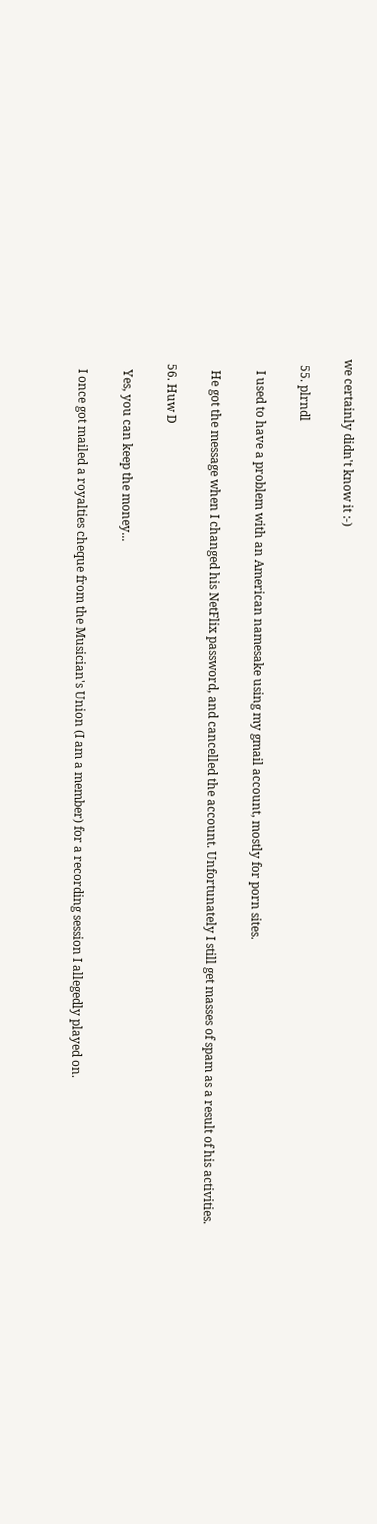we certainly didn't know it :-)

  55. plrndl

    I used to have a problem with an American namesake using my gmail account, mostly for porn sites.

    He got the message when I changed his NetFlix password, and cancelled the account. Unfortunately I still get masses of spam as a result of his activities.

  56. Huw D

    Yes, you can keep the money...

    I once got mailed a royalties cheque from the Musician's Union (I am a member) for a recording session I allegedly played on.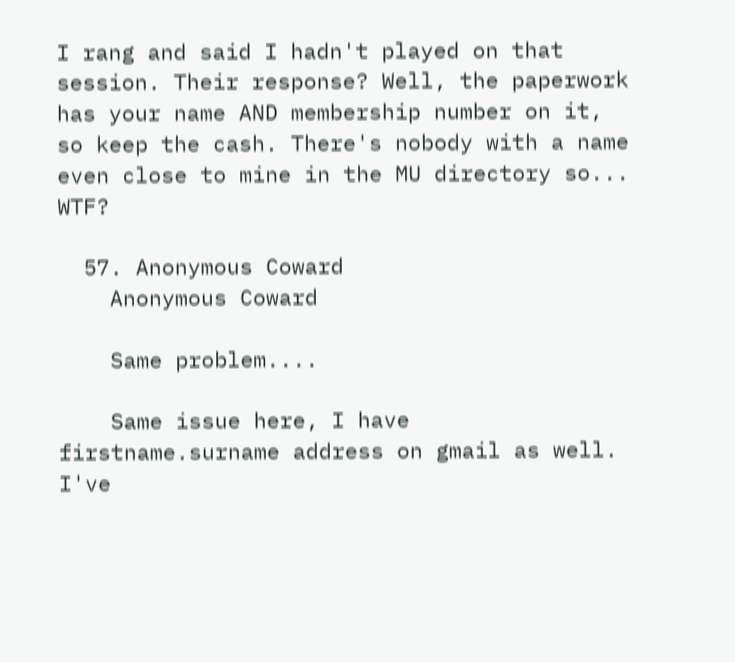I rang and said I hadn't played on that session. Their response? Well, the paperwork has your name AND membership number on it, so keep the cash. There's nobody with a name even close to mine in the MU directory so... WTF?

  57. Anonymous Coward
    Anonymous Coward

    Same problem....

    Same issue here, I have firstname.surname address on gmail as well. I've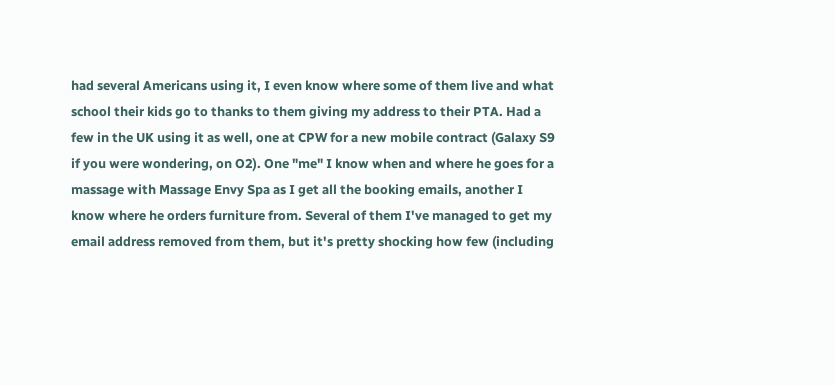had several Americans using it, I even know where some of them live and what school their kids go to thanks to them giving my address to their PTA. Had a few in the UK using it as well, one at CPW for a new mobile contract (Galaxy S9 if you were wondering, on O2). One "me" I know when and where he goes for a massage with Massage Envy Spa as I get all the booking emails, another I know where he orders furniture from. Several of them I've managed to get my email address removed from them, but it's pretty shocking how few (including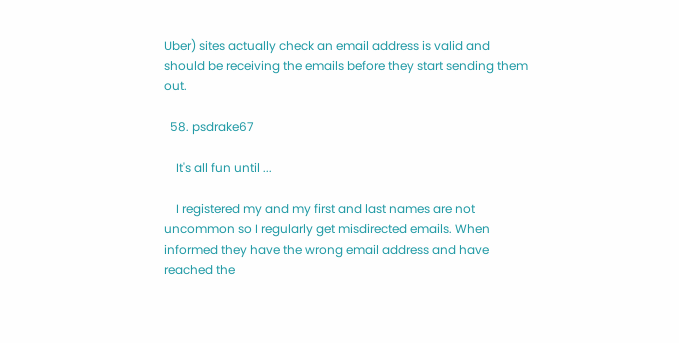Uber) sites actually check an email address is valid and should be receiving the emails before they start sending them out.

  58. psdrake67

    It's all fun until ...

    I registered my and my first and last names are not uncommon so I regularly get misdirected emails. When informed they have the wrong email address and have reached the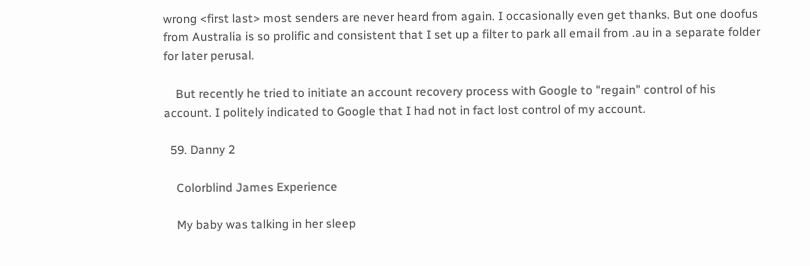wrong <first last> most senders are never heard from again. I occasionally even get thanks. But one doofus from Australia is so prolific and consistent that I set up a filter to park all email from .au in a separate folder for later perusal.

    But recently he tried to initiate an account recovery process with Google to "regain" control of his account. I politely indicated to Google that I had not in fact lost control of my account.

  59. Danny 2

    Colorblind James Experience

    My baby was talking in her sleep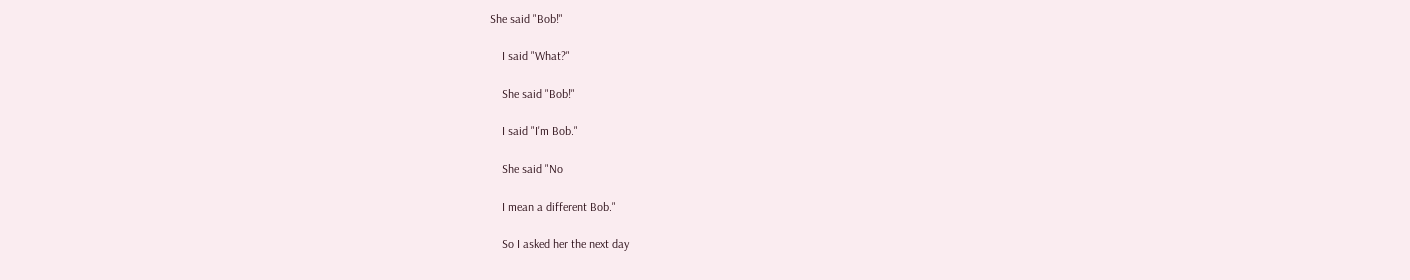She said "Bob!"

    I said "What?"

    She said "Bob!"

    I said "I'm Bob."

    She said "No

    I mean a different Bob."

    So I asked her the next day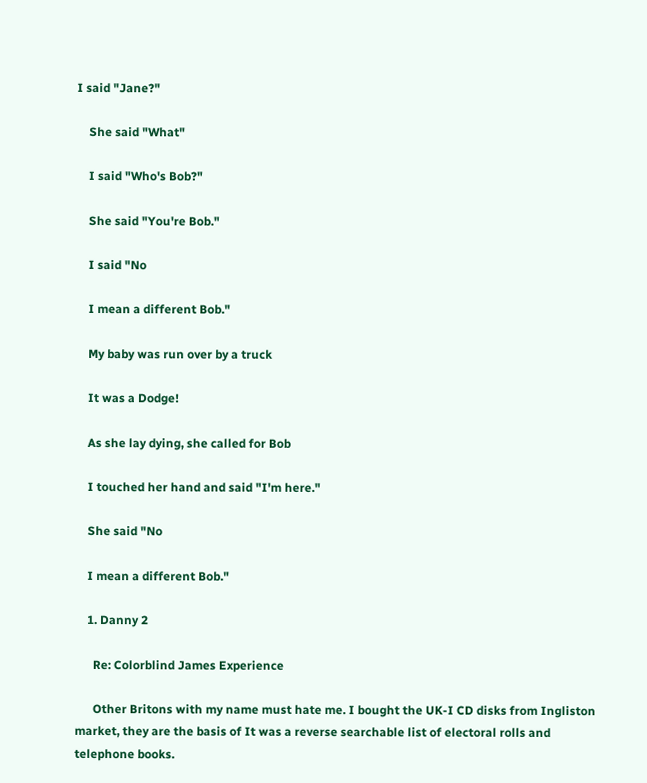I said "Jane?"

    She said "What"

    I said "Who's Bob?"

    She said "You're Bob."

    I said "No

    I mean a different Bob."

    My baby was run over by a truck

    It was a Dodge!

    As she lay dying, she called for Bob

    I touched her hand and said "I'm here."

    She said "No

    I mean a different Bob."

    1. Danny 2

      Re: Colorblind James Experience

      Other Britons with my name must hate me. I bought the UK-I CD disks from Ingliston market, they are the basis of It was a reverse searchable list of electoral rolls and telephone books.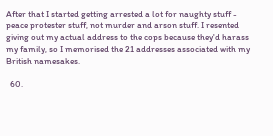After that I started getting arrested a lot for naughty stuff - peace protester stuff, not murder and arson stuff. I resented giving out my actual address to the cops because they'd harass my family, so I memorised the 21 addresses associated with my British namesakes.

  60.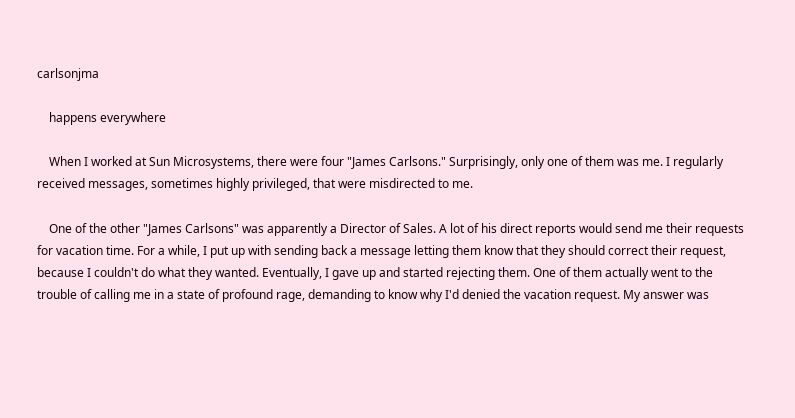carlsonjma

    happens everywhere

    When I worked at Sun Microsystems, there were four "James Carlsons." Surprisingly, only one of them was me. I regularly received messages, sometimes highly privileged, that were misdirected to me.

    One of the other "James Carlsons" was apparently a Director of Sales. A lot of his direct reports would send me their requests for vacation time. For a while, I put up with sending back a message letting them know that they should correct their request, because I couldn't do what they wanted. Eventually, I gave up and started rejecting them. One of them actually went to the trouble of calling me in a state of profound rage, demanding to know why I'd denied the vacation request. My answer was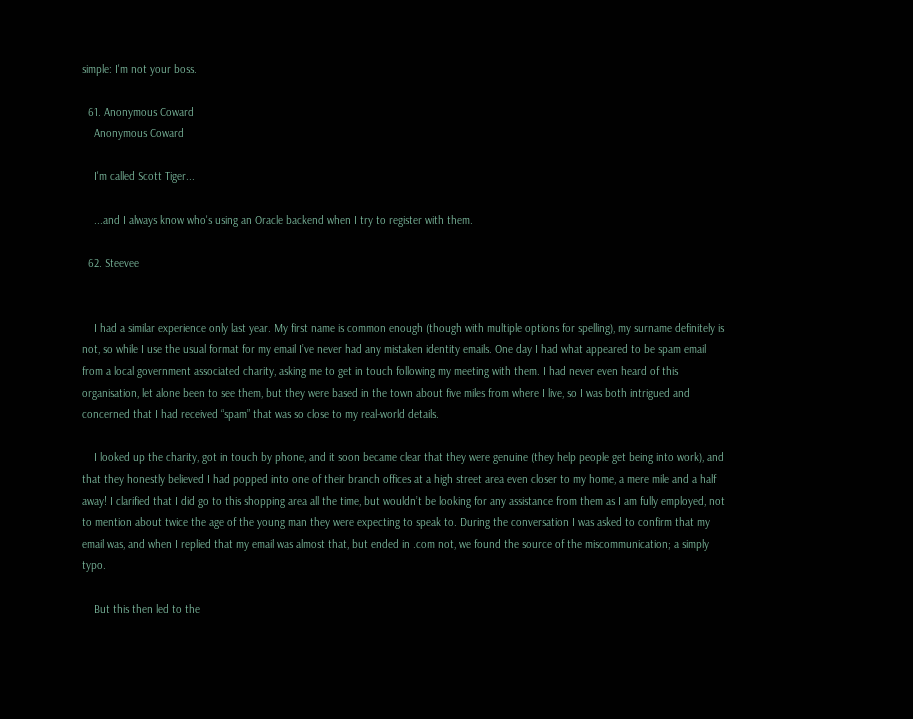simple: I'm not your boss.

  61. Anonymous Coward
    Anonymous Coward

    I'm called Scott Tiger...

    ...and I always know who's using an Oracle backend when I try to register with them.

  62. Steevee


    I had a similar experience only last year. My first name is common enough (though with multiple options for spelling), my surname definitely is not, so while I use the usual format for my email I’ve never had any mistaken identity emails. One day I had what appeared to be spam email from a local government associated charity, asking me to get in touch following my meeting with them. I had never even heard of this organisation, let alone been to see them, but they were based in the town about five miles from where I live, so I was both intrigued and concerned that I had received “spam” that was so close to my real-world details.

    I looked up the charity, got in touch by phone, and it soon became clear that they were genuine (they help people get being into work), and that they honestly believed I had popped into one of their branch offices at a high street area even closer to my home, a mere mile and a half away! I clarified that I did go to this shopping area all the time, but wouldn’t be looking for any assistance from them as I am fully employed, not to mention about twice the age of the young man they were expecting to speak to. During the conversation I was asked to confirm that my email was, and when I replied that my email was almost that, but ended in .com not, we found the source of the miscommunication; a simply typo.

    But this then led to the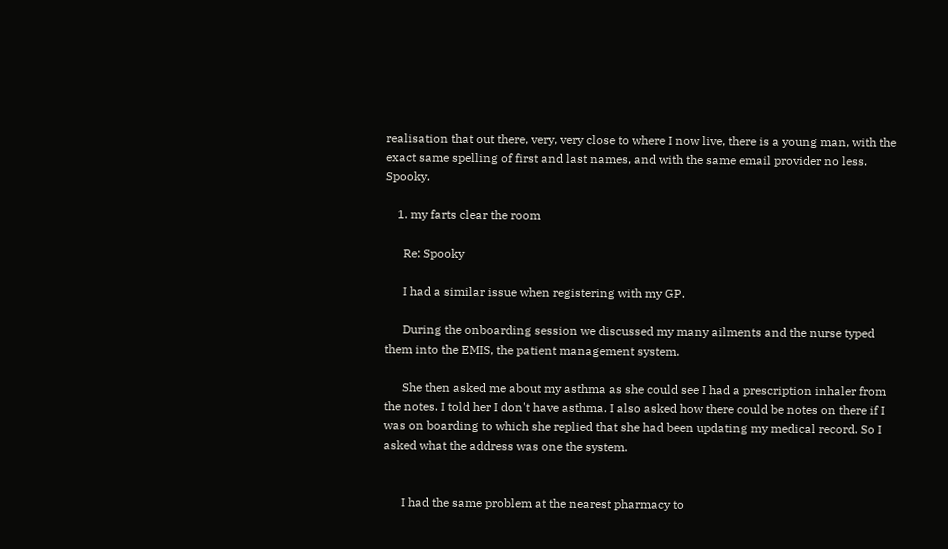realisation that out there, very, very close to where I now live, there is a young man, with the exact same spelling of first and last names, and with the same email provider no less. Spooky.

    1. my farts clear the room

      Re: Spooky

      I had a similar issue when registering with my GP.

      During the onboarding session we discussed my many ailments and the nurse typed them into the EMIS, the patient management system.

      She then asked me about my asthma as she could see I had a prescription inhaler from the notes. I told her I don't have asthma. I also asked how there could be notes on there if I was on boarding to which she replied that she had been updating my medical record. So I asked what the address was one the system.


      I had the same problem at the nearest pharmacy to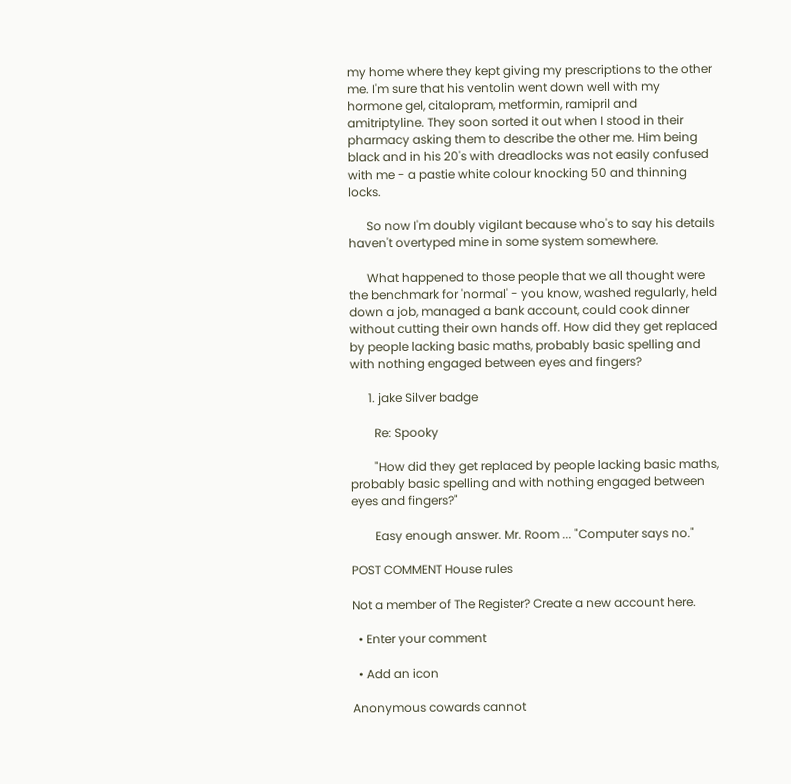my home where they kept giving my prescriptions to the other me. I'm sure that his ventolin went down well with my hormone gel, citalopram, metformin, ramipril and amitriptyline. They soon sorted it out when I stood in their pharmacy asking them to describe the other me. Him being black and in his 20's with dreadlocks was not easily confused with me - a pastie white colour knocking 50 and thinning locks.

      So now I'm doubly vigilant because who's to say his details haven't overtyped mine in some system somewhere.

      What happened to those people that we all thought were the benchmark for 'normal' - you know, washed regularly, held down a job, managed a bank account, could cook dinner without cutting their own hands off. How did they get replaced by people lacking basic maths, probably basic spelling and with nothing engaged between eyes and fingers?

      1. jake Silver badge

        Re: Spooky

        "How did they get replaced by people lacking basic maths, probably basic spelling and with nothing engaged between eyes and fingers?"

        Easy enough answer. Mr. Room ... "Computer says no."

POST COMMENT House rules

Not a member of The Register? Create a new account here.

  • Enter your comment

  • Add an icon

Anonymous cowards cannot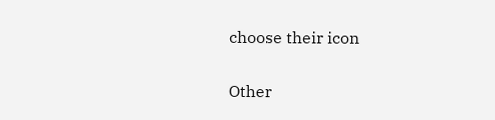choose their icon

Other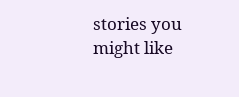stories you might like